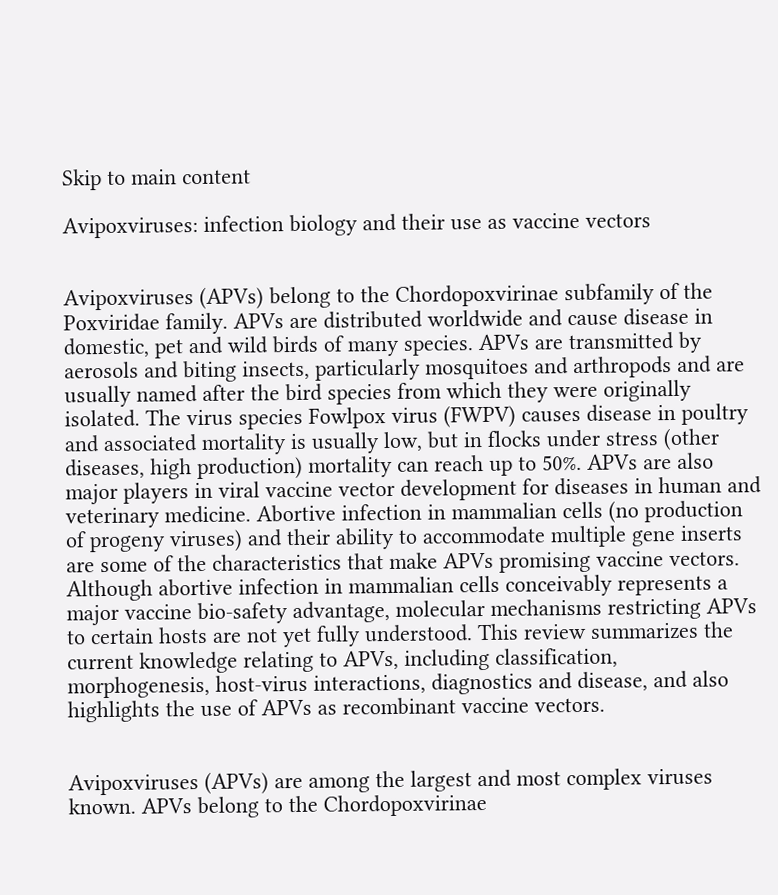Skip to main content

Avipoxviruses: infection biology and their use as vaccine vectors


Avipoxviruses (APVs) belong to the Chordopoxvirinae subfamily of the Poxviridae family. APVs are distributed worldwide and cause disease in domestic, pet and wild birds of many species. APVs are transmitted by aerosols and biting insects, particularly mosquitoes and arthropods and are usually named after the bird species from which they were originally isolated. The virus species Fowlpox virus (FWPV) causes disease in poultry and associated mortality is usually low, but in flocks under stress (other diseases, high production) mortality can reach up to 50%. APVs are also major players in viral vaccine vector development for diseases in human and veterinary medicine. Abortive infection in mammalian cells (no production of progeny viruses) and their ability to accommodate multiple gene inserts are some of the characteristics that make APVs promising vaccine vectors. Although abortive infection in mammalian cells conceivably represents a major vaccine bio-safety advantage, molecular mechanisms restricting APVs to certain hosts are not yet fully understood. This review summarizes the current knowledge relating to APVs, including classification, morphogenesis, host-virus interactions, diagnostics and disease, and also highlights the use of APVs as recombinant vaccine vectors.


Avipoxviruses (APVs) are among the largest and most complex viruses known. APVs belong to the Chordopoxvirinae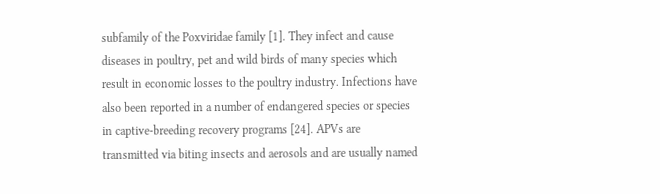subfamily of the Poxviridae family [1]. They infect and cause diseases in poultry, pet and wild birds of many species which result in economic losses to the poultry industry. Infections have also been reported in a number of endangered species or species in captive-breeding recovery programs [24]. APVs are transmitted via biting insects and aerosols and are usually named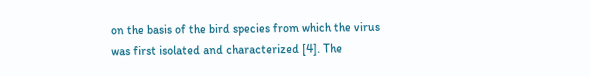on the basis of the bird species from which the virus was first isolated and characterized [4]. The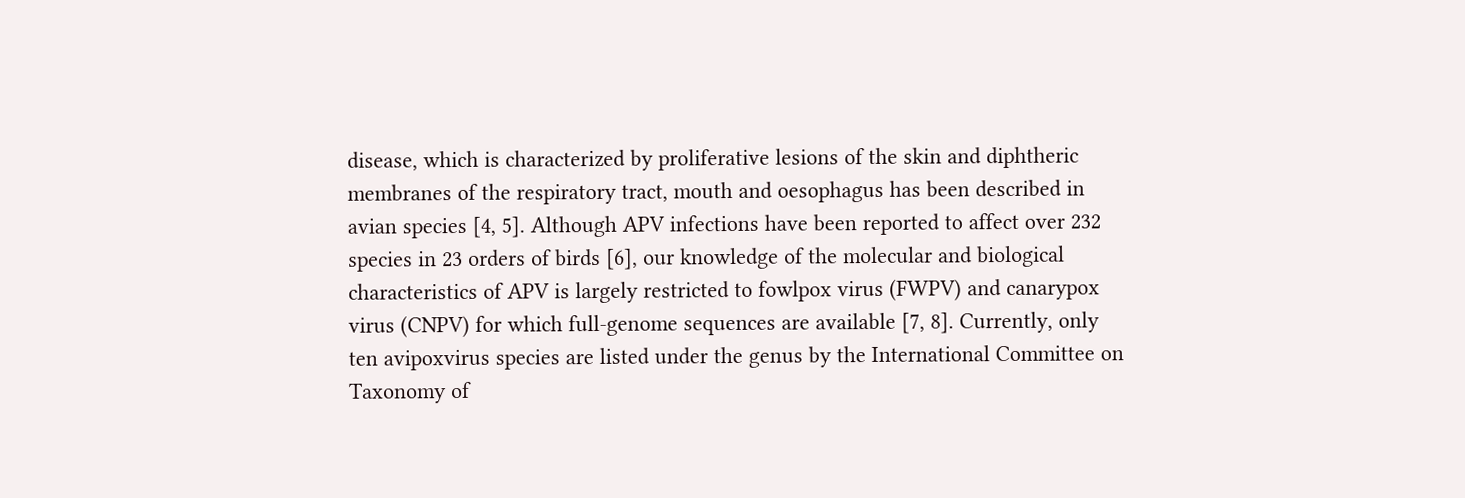disease, which is characterized by proliferative lesions of the skin and diphtheric membranes of the respiratory tract, mouth and oesophagus has been described in avian species [4, 5]. Although APV infections have been reported to affect over 232 species in 23 orders of birds [6], our knowledge of the molecular and biological characteristics of APV is largely restricted to fowlpox virus (FWPV) and canarypox virus (CNPV) for which full-genome sequences are available [7, 8]. Currently, only ten avipoxvirus species are listed under the genus by the International Committee on Taxonomy of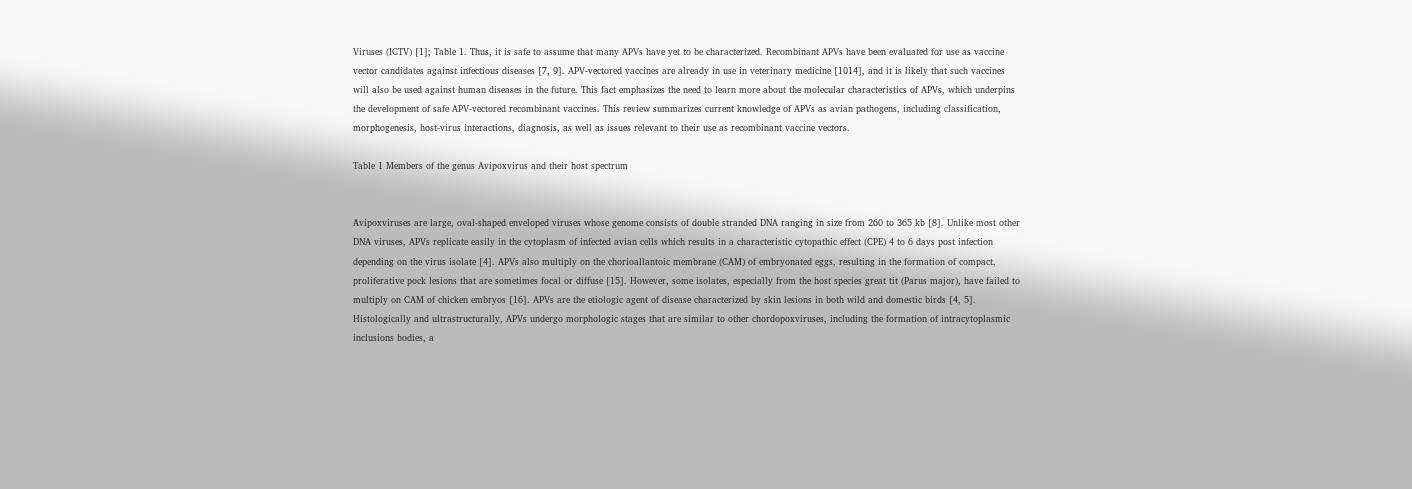Viruses (ICTV) [1]; Table 1. Thus, it is safe to assume that many APVs have yet to be characterized. Recombinant APVs have been evaluated for use as vaccine vector candidates against infectious diseases [7, 9]. APV-vectored vaccines are already in use in veterinary medicine [1014], and it is likely that such vaccines will also be used against human diseases in the future. This fact emphasizes the need to learn more about the molecular characteristics of APVs, which underpins the development of safe APV-vectored recombinant vaccines. This review summarizes current knowledge of APVs as avian pathogens, including classification, morphogenesis, host-virus interactions, diagnosis, as well as issues relevant to their use as recombinant vaccine vectors.

Table 1 Members of the genus Avipoxvirus and their host spectrum


Avipoxviruses are large, oval-shaped enveloped viruses whose genome consists of double stranded DNA ranging in size from 260 to 365 kb [8]. Unlike most other DNA viruses, APVs replicate easily in the cytoplasm of infected avian cells which results in a characteristic cytopathic effect (CPE) 4 to 6 days post infection depending on the virus isolate [4]. APVs also multiply on the chorioallantoic membrane (CAM) of embryonated eggs, resulting in the formation of compact, proliferative pock lesions that are sometimes focal or diffuse [15]. However, some isolates, especially from the host species great tit (Parus major), have failed to multiply on CAM of chicken embryos [16]. APVs are the etiologic agent of disease characterized by skin lesions in both wild and domestic birds [4, 5]. Histologically and ultrastructurally, APVs undergo morphologic stages that are similar to other chordopoxviruses, including the formation of intracytoplasmic inclusions bodies, a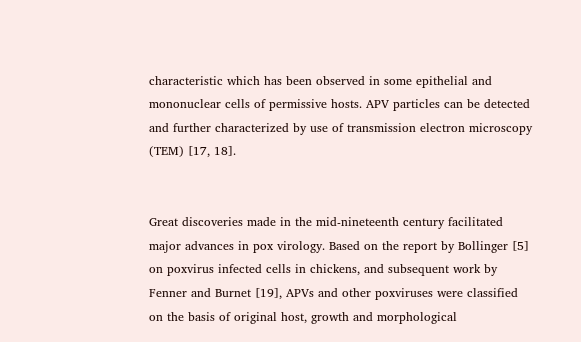characteristic which has been observed in some epithelial and mononuclear cells of permissive hosts. APV particles can be detected and further characterized by use of transmission electron microscopy (TEM) [17, 18].


Great discoveries made in the mid-nineteenth century facilitated major advances in pox virology. Based on the report by Bollinger [5] on poxvirus infected cells in chickens, and subsequent work by Fenner and Burnet [19], APVs and other poxviruses were classified on the basis of original host, growth and morphological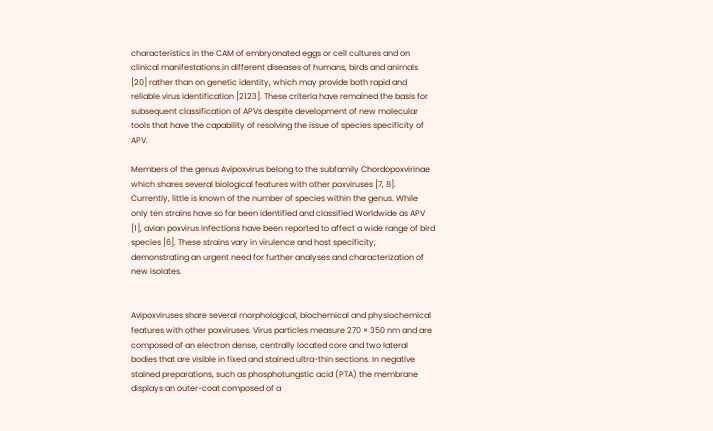characteristics in the CAM of embryonated eggs or cell cultures and on clinical manifestations in different diseases of humans, birds and animals [20] rather than on genetic identity, which may provide both rapid and reliable virus identification [2123]. These criteria have remained the basis for subsequent classification of APVs despite development of new molecular tools that have the capability of resolving the issue of species specificity of APV.

Members of the genus Avipoxvirus belong to the subfamily Chordopoxvirinae which shares several biological features with other poxviruses [7, 8]. Currently, little is known of the number of species within the genus. While only ten strains have so far been identified and classified Worldwide as APV [1], avian poxvirus infections have been reported to affect a wide range of bird species [6]. These strains vary in virulence and host specificity, demonstrating an urgent need for further analyses and characterization of new isolates.


Avipoxviruses share several morphological, biochemical and physiochemical features with other poxviruses. Virus particles measure 270 × 350 nm and are composed of an electron dense, centrally located core and two lateral bodies that are visible in fixed and stained ultra-thin sections. In negative stained preparations, such as phosphotungstic acid (PTA) the membrane displays an outer-coat composed of a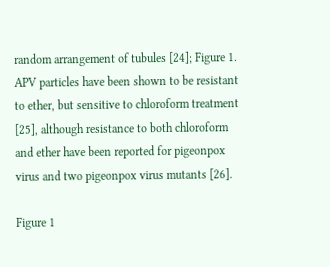random arrangement of tubules [24]; Figure 1. APV particles have been shown to be resistant to ether, but sensitive to chloroform treatment [25], although resistance to both chloroform and ether have been reported for pigeonpox virus and two pigeonpox virus mutants [26].

Figure 1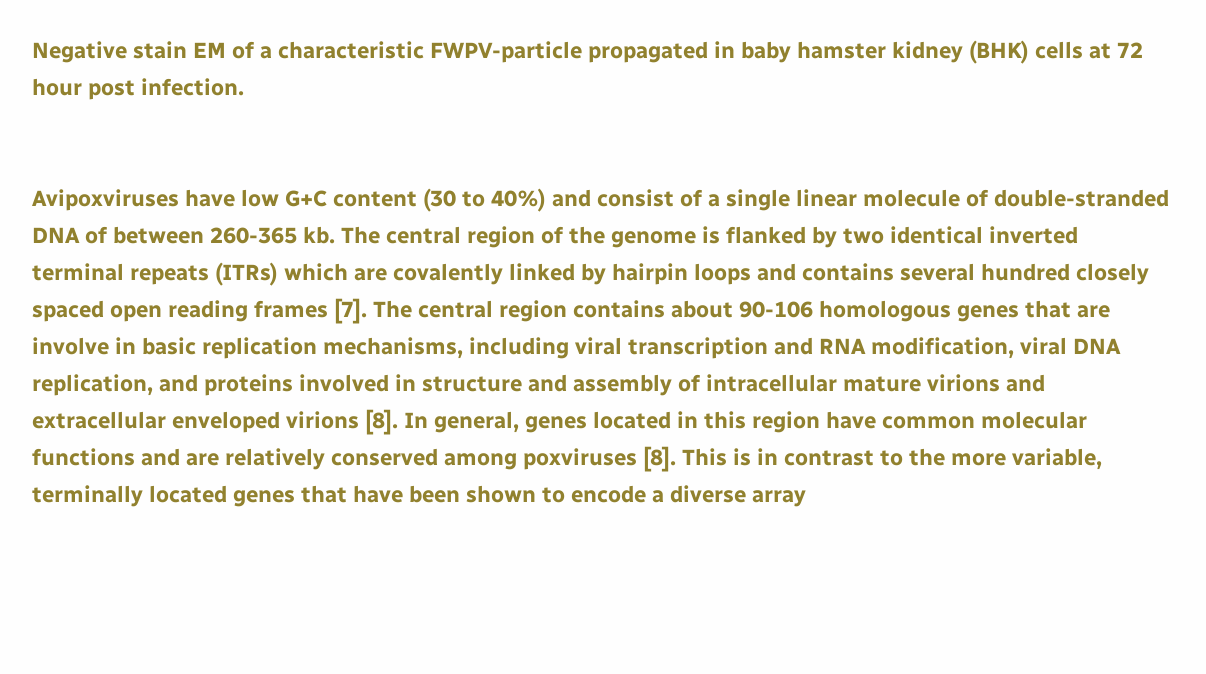Negative stain EM of a characteristic FWPV-particle propagated in baby hamster kidney (BHK) cells at 72 hour post infection.


Avipoxviruses have low G+C content (30 to 40%) and consist of a single linear molecule of double-stranded DNA of between 260-365 kb. The central region of the genome is flanked by two identical inverted terminal repeats (ITRs) which are covalently linked by hairpin loops and contains several hundred closely spaced open reading frames [7]. The central region contains about 90-106 homologous genes that are involve in basic replication mechanisms, including viral transcription and RNA modification, viral DNA replication, and proteins involved in structure and assembly of intracellular mature virions and extracellular enveloped virions [8]. In general, genes located in this region have common molecular functions and are relatively conserved among poxviruses [8]. This is in contrast to the more variable, terminally located genes that have been shown to encode a diverse array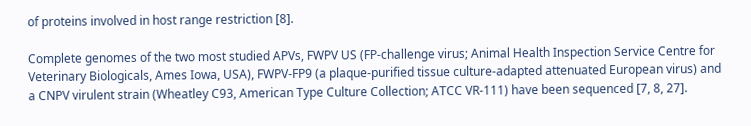of proteins involved in host range restriction [8].

Complete genomes of the two most studied APVs, FWPV US (FP-challenge virus; Animal Health Inspection Service Centre for Veterinary Biologicals, Ames Iowa, USA), FWPV-FP9 (a plaque-purified tissue culture-adapted attenuated European virus) and a CNPV virulent strain (Wheatley C93, American Type Culture Collection; ATCC VR-111) have been sequenced [7, 8, 27].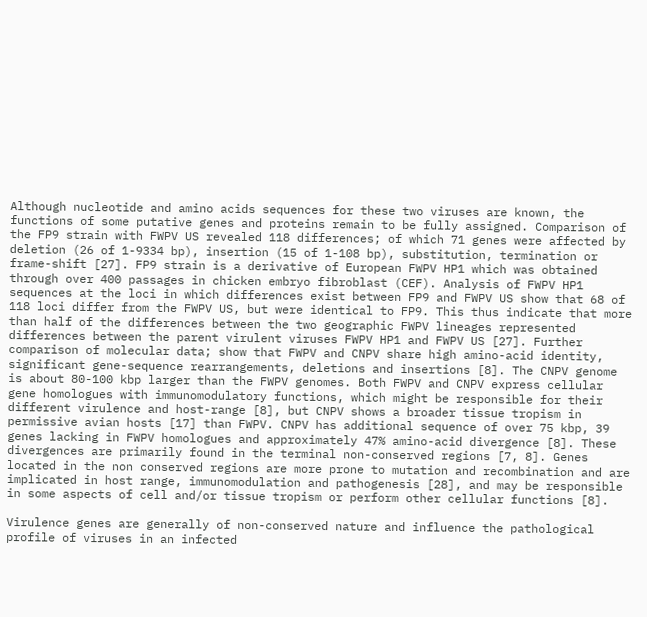Although nucleotide and amino acids sequences for these two viruses are known, the functions of some putative genes and proteins remain to be fully assigned. Comparison of the FP9 strain with FWPV US revealed 118 differences; of which 71 genes were affected by deletion (26 of 1-9334 bp), insertion (15 of 1-108 bp), substitution, termination or frame-shift [27]. FP9 strain is a derivative of European FWPV HP1 which was obtained through over 400 passages in chicken embryo fibroblast (CEF). Analysis of FWPV HP1 sequences at the loci in which differences exist between FP9 and FWPV US show that 68 of 118 loci differ from the FWPV US, but were identical to FP9. This thus indicate that more than half of the differences between the two geographic FWPV lineages represented differences between the parent virulent viruses FWPV HP1 and FWPV US [27]. Further comparison of molecular data; show that FWPV and CNPV share high amino-acid identity, significant gene-sequence rearrangements, deletions and insertions [8]. The CNPV genome is about 80-100 kbp larger than the FWPV genomes. Both FWPV and CNPV express cellular gene homologues with immunomodulatory functions, which might be responsible for their different virulence and host-range [8], but CNPV shows a broader tissue tropism in permissive avian hosts [17] than FWPV. CNPV has additional sequence of over 75 kbp, 39 genes lacking in FWPV homologues and approximately 47% amino-acid divergence [8]. These divergences are primarily found in the terminal non-conserved regions [7, 8]. Genes located in the non conserved regions are more prone to mutation and recombination and are implicated in host range, immunomodulation and pathogenesis [28], and may be responsible in some aspects of cell and/or tissue tropism or perform other cellular functions [8].

Virulence genes are generally of non-conserved nature and influence the pathological profile of viruses in an infected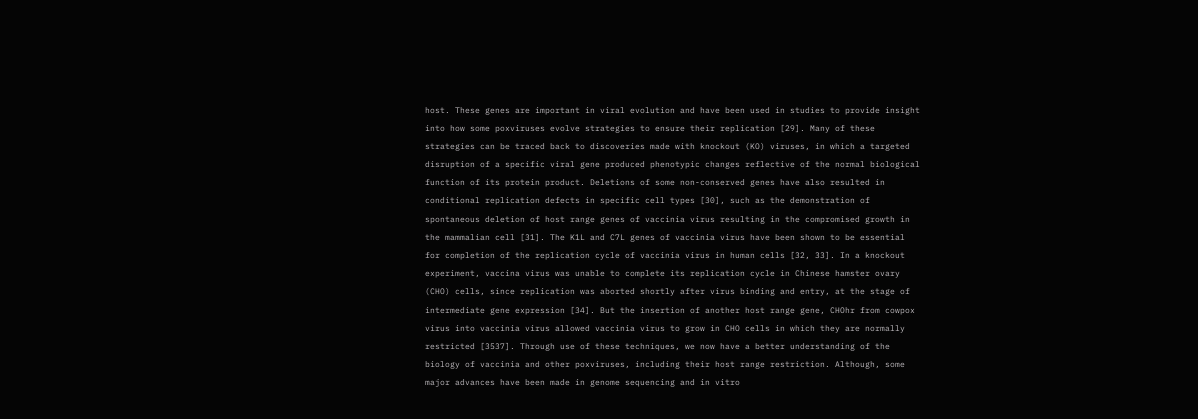host. These genes are important in viral evolution and have been used in studies to provide insight into how some poxviruses evolve strategies to ensure their replication [29]. Many of these strategies can be traced back to discoveries made with knockout (KO) viruses, in which a targeted disruption of a specific viral gene produced phenotypic changes reflective of the normal biological function of its protein product. Deletions of some non-conserved genes have also resulted in conditional replication defects in specific cell types [30], such as the demonstration of spontaneous deletion of host range genes of vaccinia virus resulting in the compromised growth in the mammalian cell [31]. The K1L and C7L genes of vaccinia virus have been shown to be essential for completion of the replication cycle of vaccinia virus in human cells [32, 33]. In a knockout experiment, vaccina virus was unable to complete its replication cycle in Chinese hamster ovary (CHO) cells, since replication was aborted shortly after virus binding and entry, at the stage of intermediate gene expression [34]. But the insertion of another host range gene, CHOhr from cowpox virus into vaccinia virus allowed vaccinia virus to grow in CHO cells in which they are normally restricted [3537]. Through use of these techniques, we now have a better understanding of the biology of vaccinia and other poxviruses, including their host range restriction. Although, some major advances have been made in genome sequencing and in vitro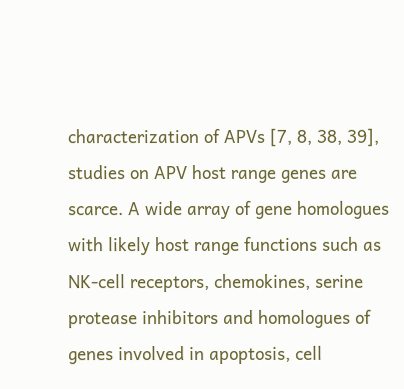characterization of APVs [7, 8, 38, 39], studies on APV host range genes are scarce. A wide array of gene homologues with likely host range functions such as NK-cell receptors, chemokines, serine protease inhibitors and homologues of genes involved in apoptosis, cell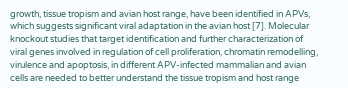growth, tissue tropism and avian host range, have been identified in APVs, which suggests significant viral adaptation in the avian host [7]. Molecular knockout studies that target identification and further characterization of viral genes involved in regulation of cell proliferation, chromatin remodelling, virulence and apoptosis, in different APV-infected mammalian and avian cells are needed to better understand the tissue tropism and host range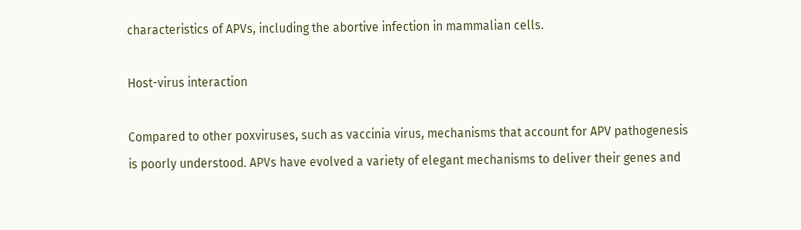characteristics of APVs, including the abortive infection in mammalian cells.

Host-virus interaction

Compared to other poxviruses, such as vaccinia virus, mechanisms that account for APV pathogenesis is poorly understood. APVs have evolved a variety of elegant mechanisms to deliver their genes and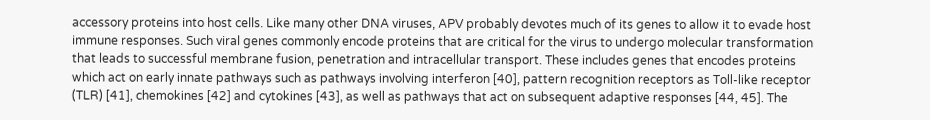accessory proteins into host cells. Like many other DNA viruses, APV probably devotes much of its genes to allow it to evade host immune responses. Such viral genes commonly encode proteins that are critical for the virus to undergo molecular transformation that leads to successful membrane fusion, penetration and intracellular transport. These includes genes that encodes proteins which act on early innate pathways such as pathways involving interferon [40], pattern recognition receptors as Toll-like receptor (TLR) [41], chemokines [42] and cytokines [43], as well as pathways that act on subsequent adaptive responses [44, 45]. The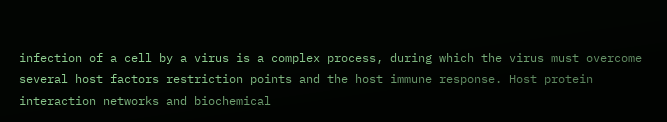infection of a cell by a virus is a complex process, during which the virus must overcome several host factors restriction points and the host immune response. Host protein interaction networks and biochemical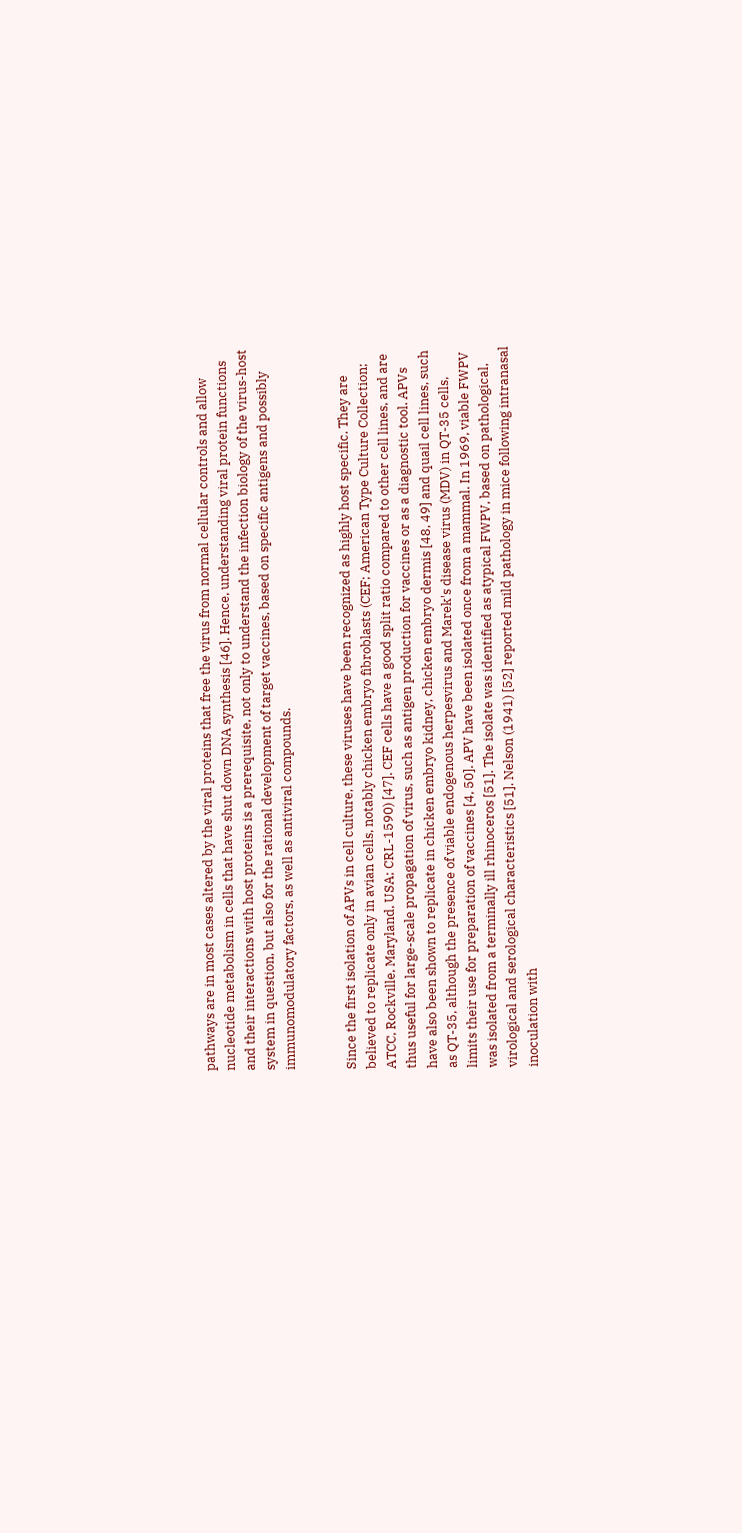pathways are in most cases altered by the viral proteins that free the virus from normal cellular controls and allow nucleotide metabolism in cells that have shut down DNA synthesis [46]. Hence, understanding viral protein functions and their interactions with host proteins is a prerequisite, not only to understand the infection biology of the virus-host system in question, but also for the rational development of target vaccines, based on specific antigens and possibly immunomodulatory factors, as well as antiviral compounds.


Since the first isolation of APVs in cell culture, these viruses have been recognized as highly host specific. They are believed to replicate only in avian cells, notably chicken embryo fibroblasts (CEF; American Type Culture Collection; ATCC, Rockville, Maryland, USA; CRL-1590) [47]. CEF cells have a good split ratio compared to other cell lines, and are thus useful for large-scale propagation of virus, such as antigen production for vaccines or as a diagnostic tool. APVs have also been shown to replicate in chicken embryo kidney, chicken embryo dermis [48, 49] and quail cell lines, such as QT-35, although the presence of viable endogenous herpesvirus and Marek's disease virus (MDV) in QT-35 cells, limits their use for preparation of vaccines [4, 50]. APV have been isolated once from a mammal. In 1969, viable FWPV was isolated from a terminally ill rhinoceros [51]. The isolate was identified as atypical FWPV, based on pathological, virological and serological characteristics [51]. Nelson (1941) [52] reported mild pathology in mice following intranasal inoculation with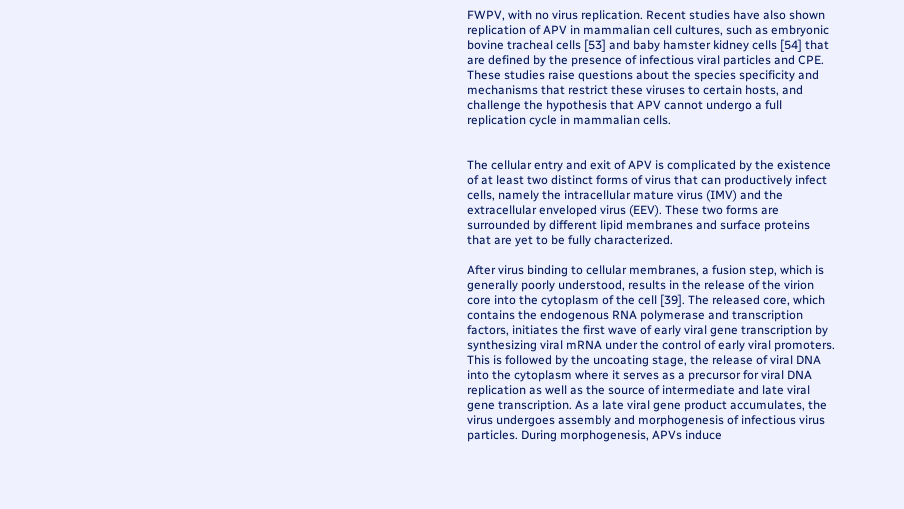FWPV, with no virus replication. Recent studies have also shown replication of APV in mammalian cell cultures, such as embryonic bovine tracheal cells [53] and baby hamster kidney cells [54] that are defined by the presence of infectious viral particles and CPE. These studies raise questions about the species specificity and mechanisms that restrict these viruses to certain hosts, and challenge the hypothesis that APV cannot undergo a full replication cycle in mammalian cells.


The cellular entry and exit of APV is complicated by the existence of at least two distinct forms of virus that can productively infect cells, namely the intracellular mature virus (IMV) and the extracellular enveloped virus (EEV). These two forms are surrounded by different lipid membranes and surface proteins that are yet to be fully characterized.

After virus binding to cellular membranes, a fusion step, which is generally poorly understood, results in the release of the virion core into the cytoplasm of the cell [39]. The released core, which contains the endogenous RNA polymerase and transcription factors, initiates the first wave of early viral gene transcription by synthesizing viral mRNA under the control of early viral promoters. This is followed by the uncoating stage, the release of viral DNA into the cytoplasm where it serves as a precursor for viral DNA replication as well as the source of intermediate and late viral gene transcription. As a late viral gene product accumulates, the virus undergoes assembly and morphogenesis of infectious virus particles. During morphogenesis, APVs induce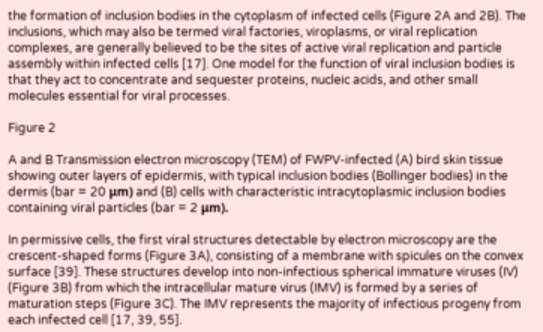the formation of inclusion bodies in the cytoplasm of infected cells (Figure 2A and 2B). The inclusions, which may also be termed viral factories, viroplasms, or viral replication complexes, are generally believed to be the sites of active viral replication and particle assembly within infected cells [17]. One model for the function of viral inclusion bodies is that they act to concentrate and sequester proteins, nucleic acids, and other small molecules essential for viral processes.

Figure 2

A and B Transmission electron microscopy (TEM) of FWPV-infected (A) bird skin tissue showing outer layers of epidermis, with typical inclusion bodies (Bollinger bodies) in the dermis (bar = 20 μm) and (B) cells with characteristic intracytoplasmic inclusion bodies containing viral particles (bar = 2 μm).

In permissive cells, the first viral structures detectable by electron microscopy are the crescent-shaped forms (Figure 3A), consisting of a membrane with spicules on the convex surface [39]. These structures develop into non-infectious spherical immature viruses (IV) (Figure 3B) from which the intracellular mature virus (IMV) is formed by a series of maturation steps (Figure 3C). The IMV represents the majority of infectious progeny from each infected cell [17, 39, 55].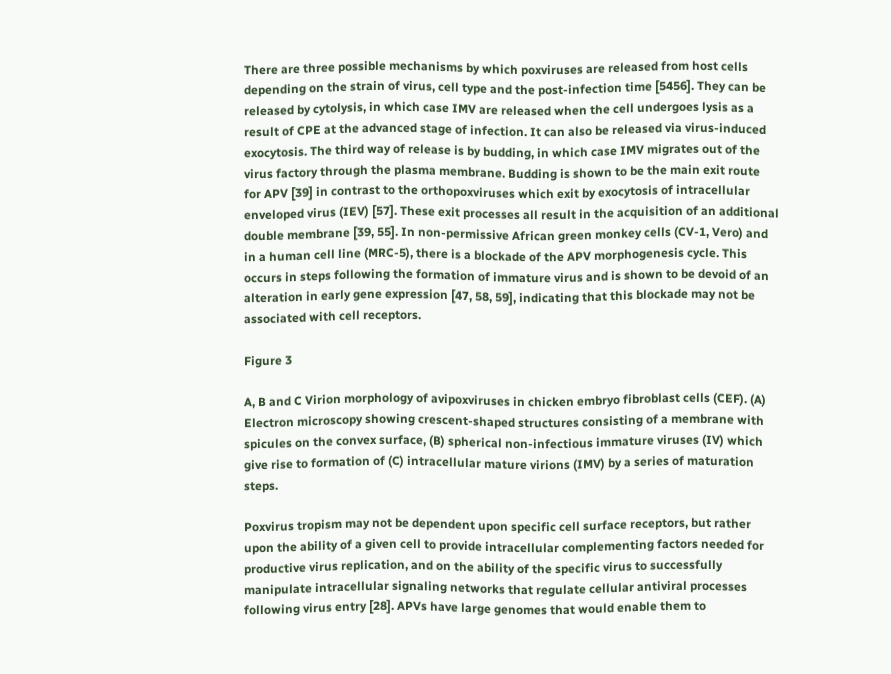There are three possible mechanisms by which poxviruses are released from host cells depending on the strain of virus, cell type and the post-infection time [5456]. They can be released by cytolysis, in which case IMV are released when the cell undergoes lysis as a result of CPE at the advanced stage of infection. It can also be released via virus-induced exocytosis. The third way of release is by budding, in which case IMV migrates out of the virus factory through the plasma membrane. Budding is shown to be the main exit route for APV [39] in contrast to the orthopoxviruses which exit by exocytosis of intracellular enveloped virus (IEV) [57]. These exit processes all result in the acquisition of an additional double membrane [39, 55]. In non-permissive African green monkey cells (CV-1, Vero) and in a human cell line (MRC-5), there is a blockade of the APV morphogenesis cycle. This occurs in steps following the formation of immature virus and is shown to be devoid of an alteration in early gene expression [47, 58, 59], indicating that this blockade may not be associated with cell receptors.

Figure 3

A, B and C Virion morphology of avipoxviruses in chicken embryo fibroblast cells (CEF). (A) Electron microscopy showing crescent-shaped structures consisting of a membrane with spicules on the convex surface, (B) spherical non-infectious immature viruses (IV) which give rise to formation of (C) intracellular mature virions (IMV) by a series of maturation steps.

Poxvirus tropism may not be dependent upon specific cell surface receptors, but rather upon the ability of a given cell to provide intracellular complementing factors needed for productive virus replication, and on the ability of the specific virus to successfully manipulate intracellular signaling networks that regulate cellular antiviral processes following virus entry [28]. APVs have large genomes that would enable them to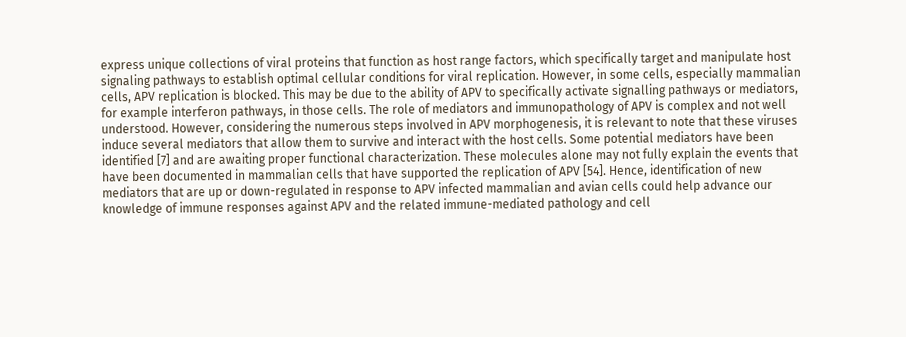express unique collections of viral proteins that function as host range factors, which specifically target and manipulate host signaling pathways to establish optimal cellular conditions for viral replication. However, in some cells, especially mammalian cells, APV replication is blocked. This may be due to the ability of APV to specifically activate signalling pathways or mediators, for example interferon pathways, in those cells. The role of mediators and immunopathology of APV is complex and not well understood. However, considering the numerous steps involved in APV morphogenesis, it is relevant to note that these viruses induce several mediators that allow them to survive and interact with the host cells. Some potential mediators have been identified [7] and are awaiting proper functional characterization. These molecules alone may not fully explain the events that have been documented in mammalian cells that have supported the replication of APV [54]. Hence, identification of new mediators that are up or down-regulated in response to APV infected mammalian and avian cells could help advance our knowledge of immune responses against APV and the related immune-mediated pathology and cell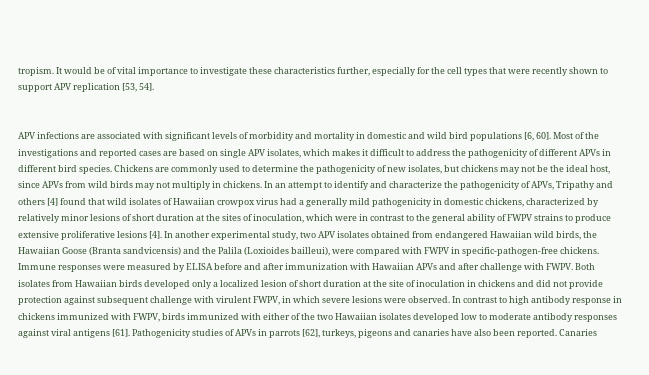tropism. It would be of vital importance to investigate these characteristics further, especially for the cell types that were recently shown to support APV replication [53, 54].


APV infections are associated with significant levels of morbidity and mortality in domestic and wild bird populations [6, 60]. Most of the investigations and reported cases are based on single APV isolates, which makes it difficult to address the pathogenicity of different APVs in different bird species. Chickens are commonly used to determine the pathogenicity of new isolates, but chickens may not be the ideal host, since APVs from wild birds may not multiply in chickens. In an attempt to identify and characterize the pathogenicity of APVs, Tripathy and others [4] found that wild isolates of Hawaiian crowpox virus had a generally mild pathogenicity in domestic chickens, characterized by relatively minor lesions of short duration at the sites of inoculation, which were in contrast to the general ability of FWPV strains to produce extensive proliferative lesions [4]. In another experimental study, two APV isolates obtained from endangered Hawaiian wild birds, the Hawaiian Goose (Branta sandvicensis) and the Palila (Loxioides bailleui), were compared with FWPV in specific-pathogen-free chickens. Immune responses were measured by ELISA before and after immunization with Hawaiian APVs and after challenge with FWPV. Both isolates from Hawaiian birds developed only a localized lesion of short duration at the site of inoculation in chickens and did not provide protection against subsequent challenge with virulent FWPV, in which severe lesions were observed. In contrast to high antibody response in chickens immunized with FWPV, birds immunized with either of the two Hawaiian isolates developed low to moderate antibody responses against viral antigens [61]. Pathogenicity studies of APVs in parrots [62], turkeys, pigeons and canaries have also been reported. Canaries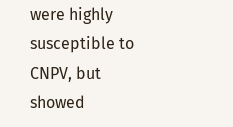were highly susceptible to CNPV, but showed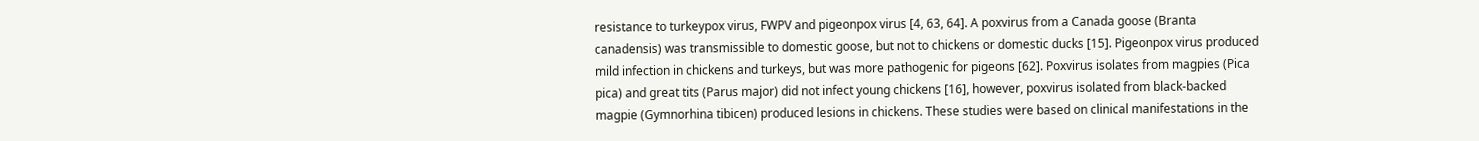resistance to turkeypox virus, FWPV and pigeonpox virus [4, 63, 64]. A poxvirus from a Canada goose (Branta canadensis) was transmissible to domestic goose, but not to chickens or domestic ducks [15]. Pigeonpox virus produced mild infection in chickens and turkeys, but was more pathogenic for pigeons [62]. Poxvirus isolates from magpies (Pica pica) and great tits (Parus major) did not infect young chickens [16], however, poxvirus isolated from black-backed magpie (Gymnorhina tibicen) produced lesions in chickens. These studies were based on clinical manifestations in the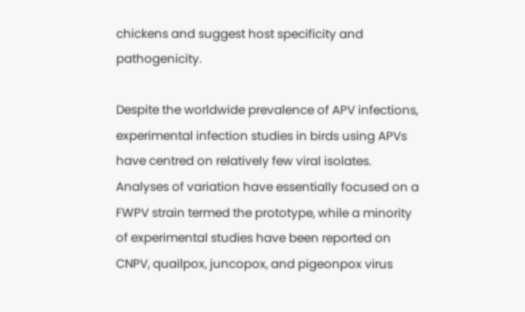chickens and suggest host specificity and pathogenicity.

Despite the worldwide prevalence of APV infections, experimental infection studies in birds using APVs have centred on relatively few viral isolates. Analyses of variation have essentially focused on a FWPV strain termed the prototype, while a minority of experimental studies have been reported on CNPV, quailpox, juncopox, and pigeonpox virus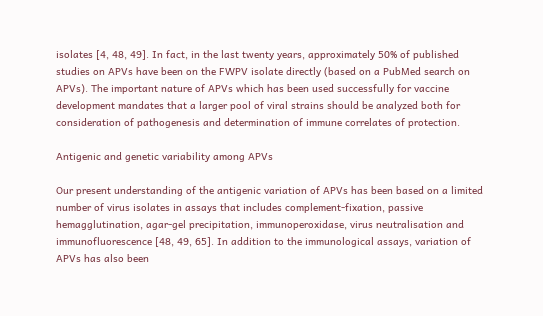isolates [4, 48, 49]. In fact, in the last twenty years, approximately 50% of published studies on APVs have been on the FWPV isolate directly (based on a PubMed search on APVs). The important nature of APVs which has been used successfully for vaccine development mandates that a larger pool of viral strains should be analyzed both for consideration of pathogenesis and determination of immune correlates of protection.

Antigenic and genetic variability among APVs

Our present understanding of the antigenic variation of APVs has been based on a limited number of virus isolates in assays that includes complement-fixation, passive hemagglutination, agar-gel precipitation, immunoperoxidase, virus neutralisation and immunofluorescence [48, 49, 65]. In addition to the immunological assays, variation of APVs has also been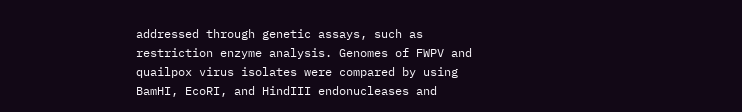addressed through genetic assays, such as restriction enzyme analysis. Genomes of FWPV and quailpox virus isolates were compared by using BamHI, EcoRI, and HindIII endonucleases and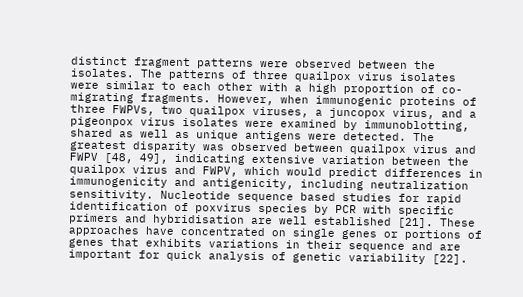distinct fragment patterns were observed between the isolates. The patterns of three quailpox virus isolates were similar to each other with a high proportion of co-migrating fragments. However, when immunogenic proteins of three FWPVs, two quailpox viruses, a juncopox virus, and a pigeonpox virus isolates were examined by immunoblotting, shared as well as unique antigens were detected. The greatest disparity was observed between quailpox virus and FWPV [48, 49], indicating extensive variation between the quailpox virus and FWPV, which would predict differences in immunogenicity and antigenicity, including neutralization sensitivity. Nucleotide sequence based studies for rapid identification of poxvirus species by PCR with specific primers and hybridisation are well established [21]. These approaches have concentrated on single genes or portions of genes that exhibits variations in their sequence and are important for quick analysis of genetic variability [22].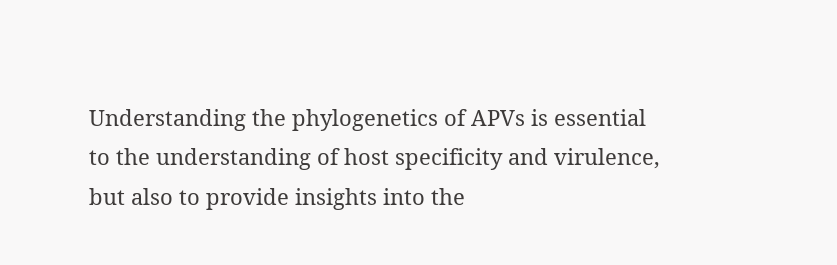Understanding the phylogenetics of APVs is essential to the understanding of host specificity and virulence, but also to provide insights into the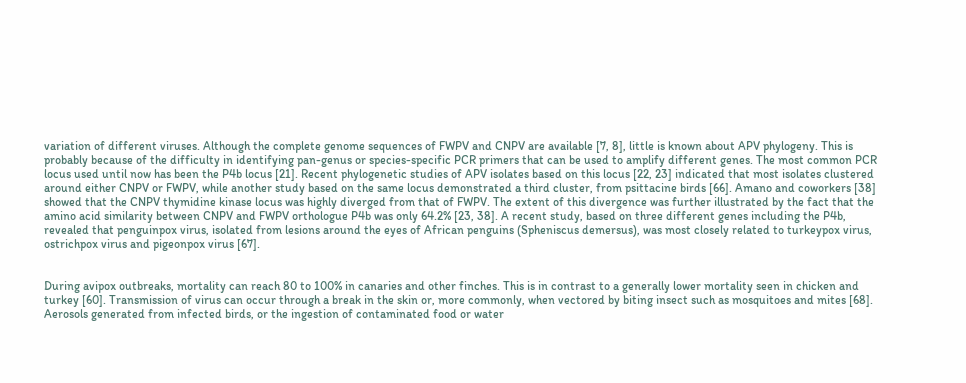variation of different viruses. Although the complete genome sequences of FWPV and CNPV are available [7, 8], little is known about APV phylogeny. This is probably because of the difficulty in identifying pan-genus or species-specific PCR primers that can be used to amplify different genes. The most common PCR locus used until now has been the P4b locus [21]. Recent phylogenetic studies of APV isolates based on this locus [22, 23] indicated that most isolates clustered around either CNPV or FWPV, while another study based on the same locus demonstrated a third cluster, from psittacine birds [66]. Amano and coworkers [38] showed that the CNPV thymidine kinase locus was highly diverged from that of FWPV. The extent of this divergence was further illustrated by the fact that the amino acid similarity between CNPV and FWPV orthologue P4b was only 64.2% [23, 38]. A recent study, based on three different genes including the P4b, revealed that penguinpox virus, isolated from lesions around the eyes of African penguins (Spheniscus demersus), was most closely related to turkeypox virus, ostrichpox virus and pigeonpox virus [67].


During avipox outbreaks, mortality can reach 80 to 100% in canaries and other finches. This is in contrast to a generally lower mortality seen in chicken and turkey [60]. Transmission of virus can occur through a break in the skin or, more commonly, when vectored by biting insect such as mosquitoes and mites [68]. Aerosols generated from infected birds, or the ingestion of contaminated food or water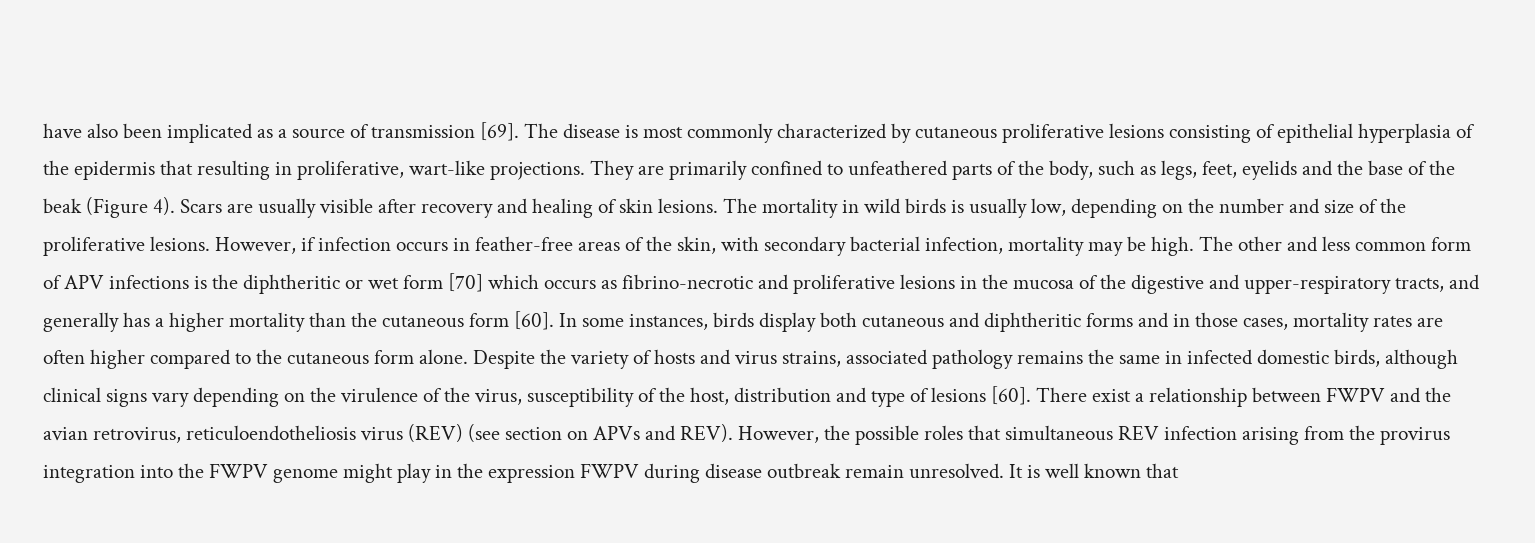have also been implicated as a source of transmission [69]. The disease is most commonly characterized by cutaneous proliferative lesions consisting of epithelial hyperplasia of the epidermis that resulting in proliferative, wart-like projections. They are primarily confined to unfeathered parts of the body, such as legs, feet, eyelids and the base of the beak (Figure 4). Scars are usually visible after recovery and healing of skin lesions. The mortality in wild birds is usually low, depending on the number and size of the proliferative lesions. However, if infection occurs in feather-free areas of the skin, with secondary bacterial infection, mortality may be high. The other and less common form of APV infections is the diphtheritic or wet form [70] which occurs as fibrino-necrotic and proliferative lesions in the mucosa of the digestive and upper-respiratory tracts, and generally has a higher mortality than the cutaneous form [60]. In some instances, birds display both cutaneous and diphtheritic forms and in those cases, mortality rates are often higher compared to the cutaneous form alone. Despite the variety of hosts and virus strains, associated pathology remains the same in infected domestic birds, although clinical signs vary depending on the virulence of the virus, susceptibility of the host, distribution and type of lesions [60]. There exist a relationship between FWPV and the avian retrovirus, reticuloendotheliosis virus (REV) (see section on APVs and REV). However, the possible roles that simultaneous REV infection arising from the provirus integration into the FWPV genome might play in the expression FWPV during disease outbreak remain unresolved. It is well known that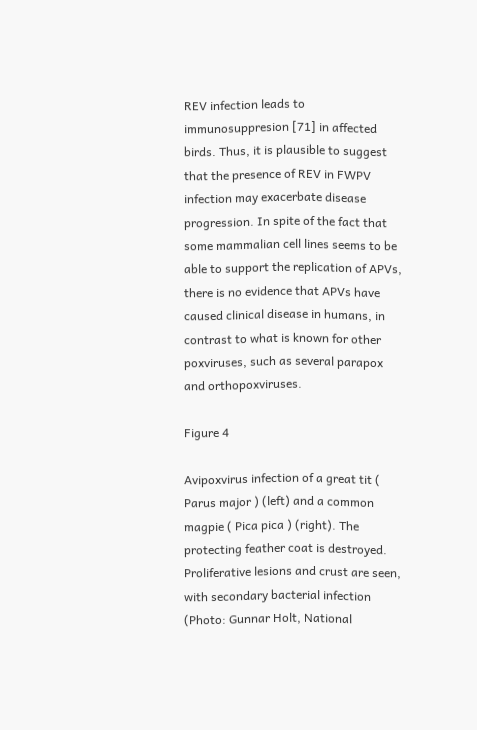REV infection leads to immunosuppresion [71] in affected birds. Thus, it is plausible to suggest that the presence of REV in FWPV infection may exacerbate disease progression. In spite of the fact that some mammalian cell lines seems to be able to support the replication of APVs, there is no evidence that APVs have caused clinical disease in humans, in contrast to what is known for other poxviruses, such as several parapox and orthopoxviruses.

Figure 4

Avipoxvirus infection of a great tit ( Parus major ) (left) and a common magpie ( Pica pica ) (right). The protecting feather coat is destroyed. Proliferative lesions and crust are seen, with secondary bacterial infection (Photo: Gunnar Holt, National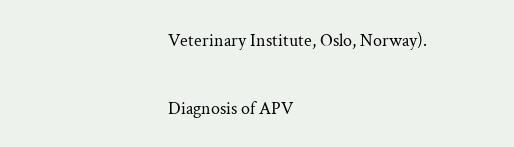Veterinary Institute, Oslo, Norway).

Diagnosis of APV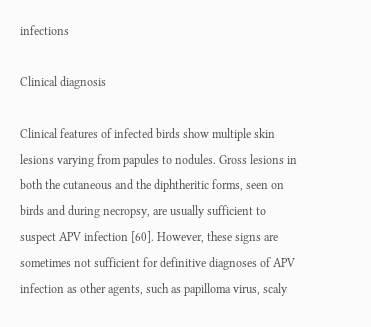infections

Clinical diagnosis

Clinical features of infected birds show multiple skin lesions varying from papules to nodules. Gross lesions in both the cutaneous and the diphtheritic forms, seen on birds and during necropsy, are usually sufficient to suspect APV infection [60]. However, these signs are sometimes not sufficient for definitive diagnoses of APV infection as other agents, such as papilloma virus, scaly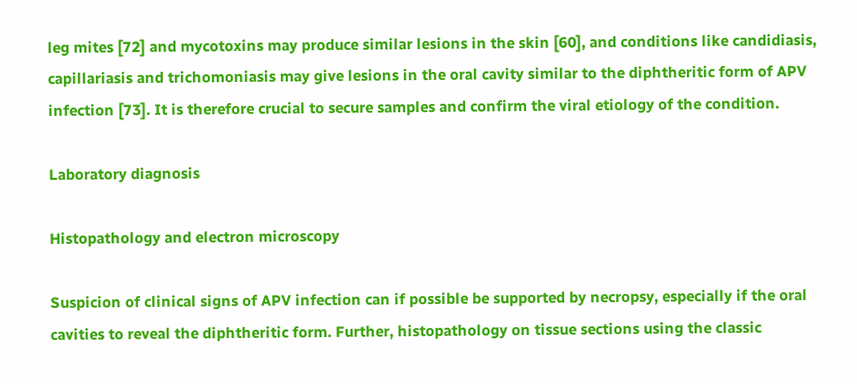leg mites [72] and mycotoxins may produce similar lesions in the skin [60], and conditions like candidiasis, capillariasis and trichomoniasis may give lesions in the oral cavity similar to the diphtheritic form of APV infection [73]. It is therefore crucial to secure samples and confirm the viral etiology of the condition.

Laboratory diagnosis

Histopathology and electron microscopy

Suspicion of clinical signs of APV infection can if possible be supported by necropsy, especially if the oral cavities to reveal the diphtheritic form. Further, histopathology on tissue sections using the classic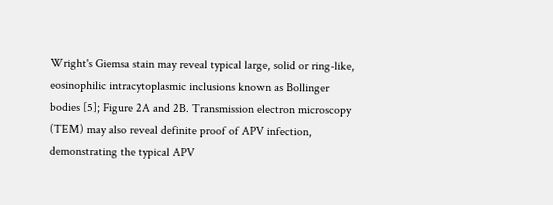Wright's Giemsa stain may reveal typical large, solid or ring-like, eosinophilic intracytoplasmic inclusions known as Bollinger bodies [5]; Figure 2A and 2B. Transmission electron microscopy (TEM) may also reveal definite proof of APV infection, demonstrating the typical APV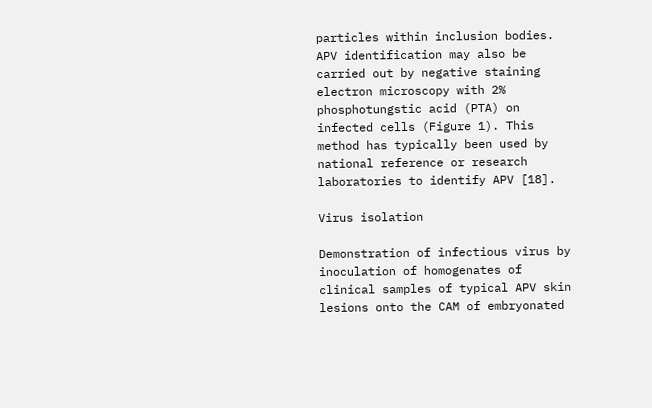particles within inclusion bodies. APV identification may also be carried out by negative staining electron microscopy with 2% phosphotungstic acid (PTA) on infected cells (Figure 1). This method has typically been used by national reference or research laboratories to identify APV [18].

Virus isolation

Demonstration of infectious virus by inoculation of homogenates of clinical samples of typical APV skin lesions onto the CAM of embryonated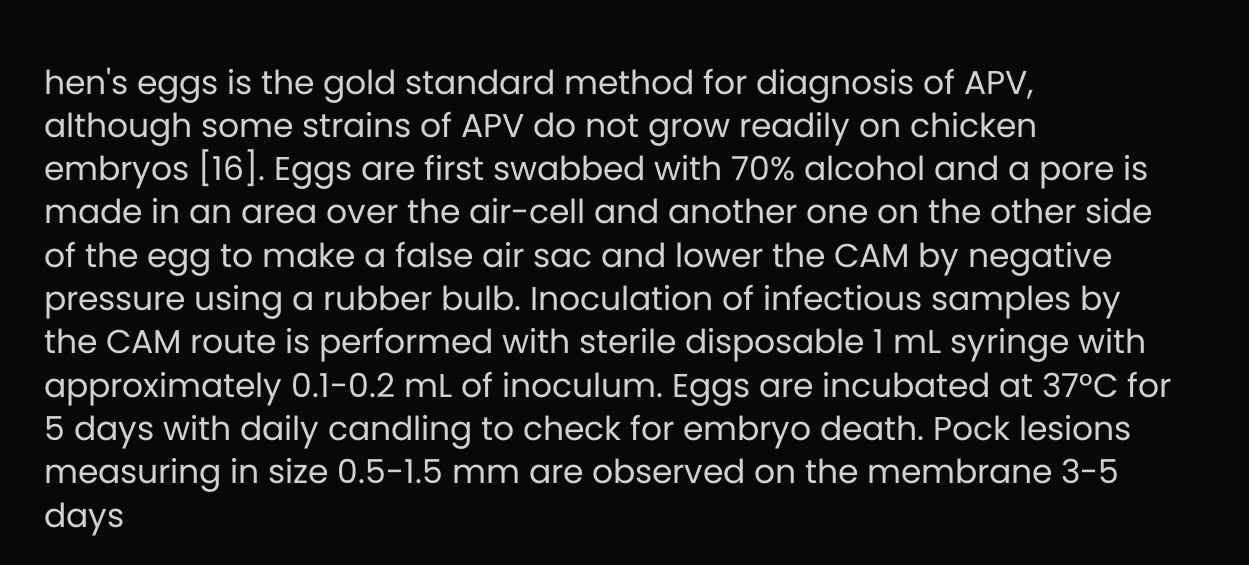hen's eggs is the gold standard method for diagnosis of APV, although some strains of APV do not grow readily on chicken embryos [16]. Eggs are first swabbed with 70% alcohol and a pore is made in an area over the air-cell and another one on the other side of the egg to make a false air sac and lower the CAM by negative pressure using a rubber bulb. Inoculation of infectious samples by the CAM route is performed with sterile disposable 1 mL syringe with approximately 0.1-0.2 mL of inoculum. Eggs are incubated at 37°C for 5 days with daily candling to check for embryo death. Pock lesions measuring in size 0.5-1.5 mm are observed on the membrane 3-5 days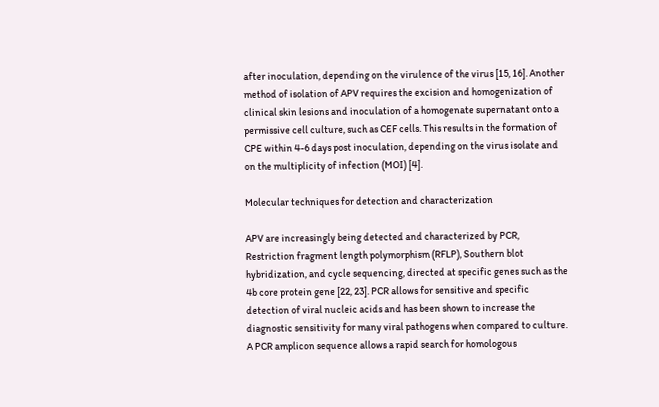after inoculation, depending on the virulence of the virus [15, 16]. Another method of isolation of APV requires the excision and homogenization of clinical skin lesions and inoculation of a homogenate supernatant onto a permissive cell culture, such as CEF cells. This results in the formation of CPE within 4-6 days post inoculation, depending on the virus isolate and on the multiplicity of infection (MOI) [4].

Molecular techniques for detection and characterization

APV are increasingly being detected and characterized by PCR, Restriction fragment length polymorphism (RFLP), Southern blot hybridization, and cycle sequencing, directed at specific genes such as the 4b core protein gene [22, 23]. PCR allows for sensitive and specific detection of viral nucleic acids and has been shown to increase the diagnostic sensitivity for many viral pathogens when compared to culture. A PCR amplicon sequence allows a rapid search for homologous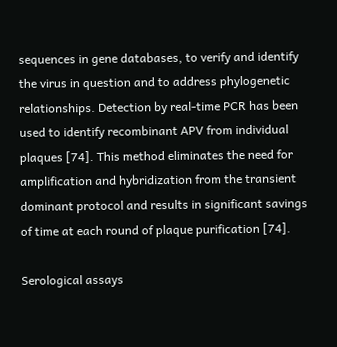sequences in gene databases, to verify and identify the virus in question and to address phylogenetic relationships. Detection by real-time PCR has been used to identify recombinant APV from individual plaques [74]. This method eliminates the need for amplification and hybridization from the transient dominant protocol and results in significant savings of time at each round of plaque purification [74].

Serological assays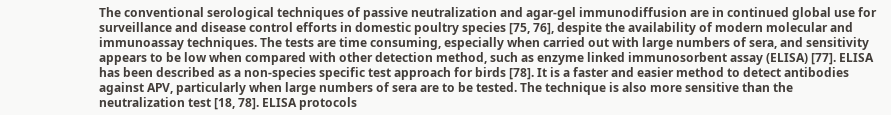The conventional serological techniques of passive neutralization and agar-gel immunodiffusion are in continued global use for surveillance and disease control efforts in domestic poultry species [75, 76], despite the availability of modern molecular and immunoassay techniques. The tests are time consuming, especially when carried out with large numbers of sera, and sensitivity appears to be low when compared with other detection method, such as enzyme linked immunosorbent assay (ELISA) [77]. ELISA has been described as a non-species specific test approach for birds [78]. It is a faster and easier method to detect antibodies against APV, particularly when large numbers of sera are to be tested. The technique is also more sensitive than the neutralization test [18, 78]. ELISA protocols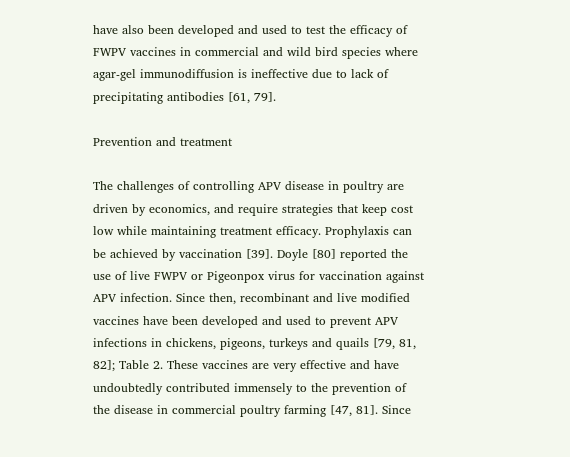have also been developed and used to test the efficacy of FWPV vaccines in commercial and wild bird species where agar-gel immunodiffusion is ineffective due to lack of precipitating antibodies [61, 79].

Prevention and treatment

The challenges of controlling APV disease in poultry are driven by economics, and require strategies that keep cost low while maintaining treatment efficacy. Prophylaxis can be achieved by vaccination [39]. Doyle [80] reported the use of live FWPV or Pigeonpox virus for vaccination against APV infection. Since then, recombinant and live modified vaccines have been developed and used to prevent APV infections in chickens, pigeons, turkeys and quails [79, 81, 82]; Table 2. These vaccines are very effective and have undoubtedly contributed immensely to the prevention of the disease in commercial poultry farming [47, 81]. Since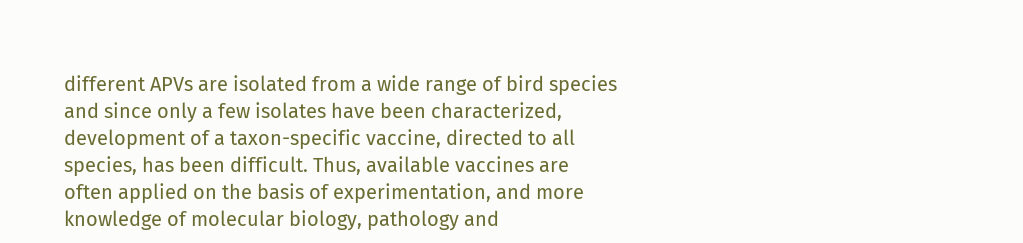different APVs are isolated from a wide range of bird species and since only a few isolates have been characterized, development of a taxon-specific vaccine, directed to all species, has been difficult. Thus, available vaccines are often applied on the basis of experimentation, and more knowledge of molecular biology, pathology and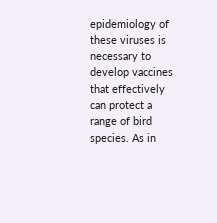epidemiology of these viruses is necessary to develop vaccines that effectively can protect a range of bird species. As in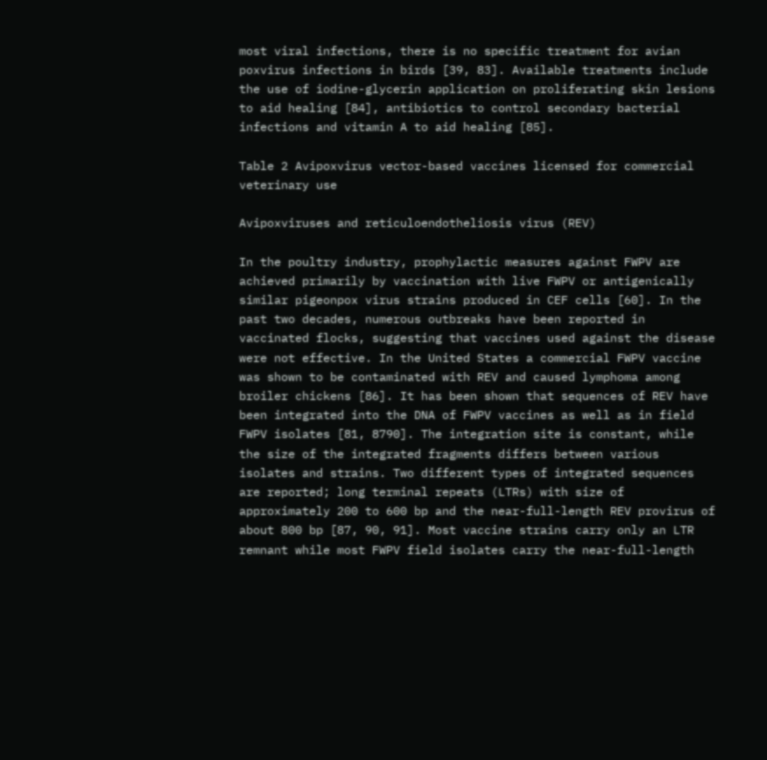most viral infections, there is no specific treatment for avian poxvirus infections in birds [39, 83]. Available treatments include the use of iodine-glycerin application on proliferating skin lesions to aid healing [84], antibiotics to control secondary bacterial infections and vitamin A to aid healing [85].

Table 2 Avipoxvirus vector-based vaccines licensed for commercial veterinary use

Avipoxviruses and reticuloendotheliosis virus (REV)

In the poultry industry, prophylactic measures against FWPV are achieved primarily by vaccination with live FWPV or antigenically similar pigeonpox virus strains produced in CEF cells [60]. In the past two decades, numerous outbreaks have been reported in vaccinated flocks, suggesting that vaccines used against the disease were not effective. In the United States a commercial FWPV vaccine was shown to be contaminated with REV and caused lymphoma among broiler chickens [86]. It has been shown that sequences of REV have been integrated into the DNA of FWPV vaccines as well as in field FWPV isolates [81, 8790]. The integration site is constant, while the size of the integrated fragments differs between various isolates and strains. Two different types of integrated sequences are reported; long terminal repeats (LTRs) with size of approximately 200 to 600 bp and the near-full-length REV provirus of about 800 bp [87, 90, 91]. Most vaccine strains carry only an LTR remnant while most FWPV field isolates carry the near-full-length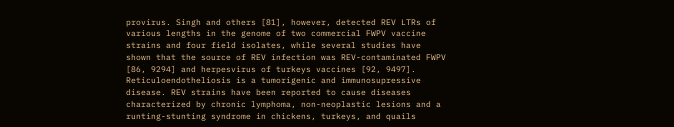provirus. Singh and others [81], however, detected REV LTRs of various lengths in the genome of two commercial FWPV vaccine strains and four field isolates, while several studies have shown that the source of REV infection was REV-contaminated FWPV [86, 9294] and herpesvirus of turkeys vaccines [92, 9497]. Reticuloendotheliosis is a tumorigenic and immunosupressive disease. REV strains have been reported to cause diseases characterized by chronic lymphoma, non-neoplastic lesions and a runting-stunting syndrome in chickens, turkeys, and quails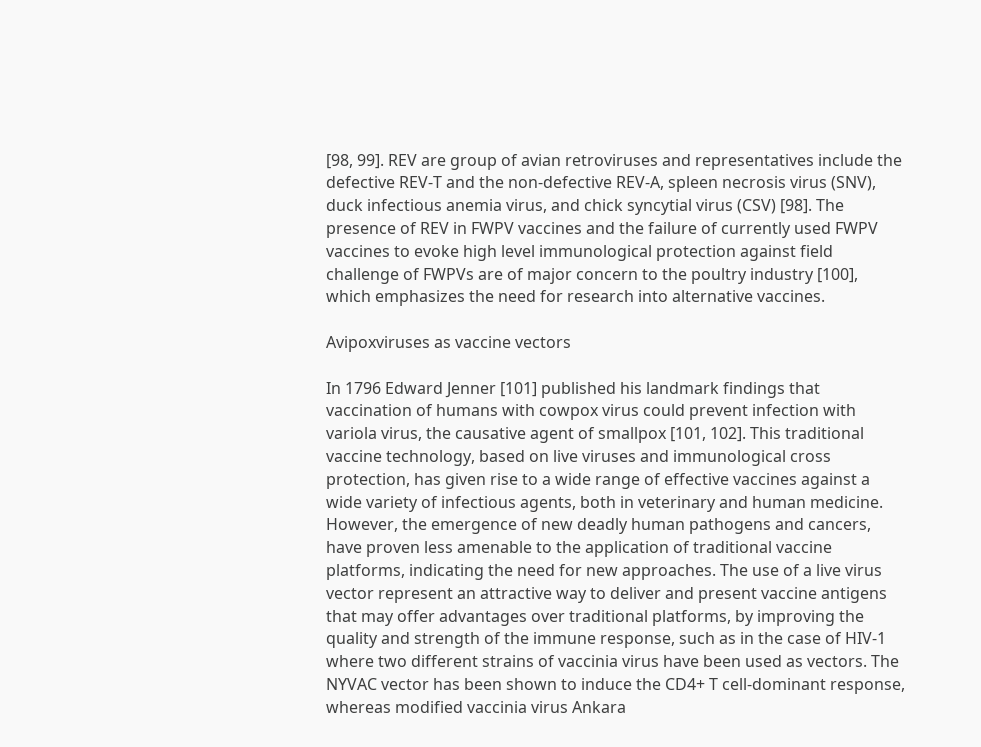[98, 99]. REV are group of avian retroviruses and representatives include the defective REV-T and the non-defective REV-A, spleen necrosis virus (SNV), duck infectious anemia virus, and chick syncytial virus (CSV) [98]. The presence of REV in FWPV vaccines and the failure of currently used FWPV vaccines to evoke high level immunological protection against field challenge of FWPVs are of major concern to the poultry industry [100], which emphasizes the need for research into alternative vaccines.

Avipoxviruses as vaccine vectors

In 1796 Edward Jenner [101] published his landmark findings that vaccination of humans with cowpox virus could prevent infection with variola virus, the causative agent of smallpox [101, 102]. This traditional vaccine technology, based on live viruses and immunological cross protection, has given rise to a wide range of effective vaccines against a wide variety of infectious agents, both in veterinary and human medicine. However, the emergence of new deadly human pathogens and cancers, have proven less amenable to the application of traditional vaccine platforms, indicating the need for new approaches. The use of a live virus vector represent an attractive way to deliver and present vaccine antigens that may offer advantages over traditional platforms, by improving the quality and strength of the immune response, such as in the case of HIV-1 where two different strains of vaccinia virus have been used as vectors. The NYVAC vector has been shown to induce the CD4+ T cell-dominant response, whereas modified vaccinia virus Ankara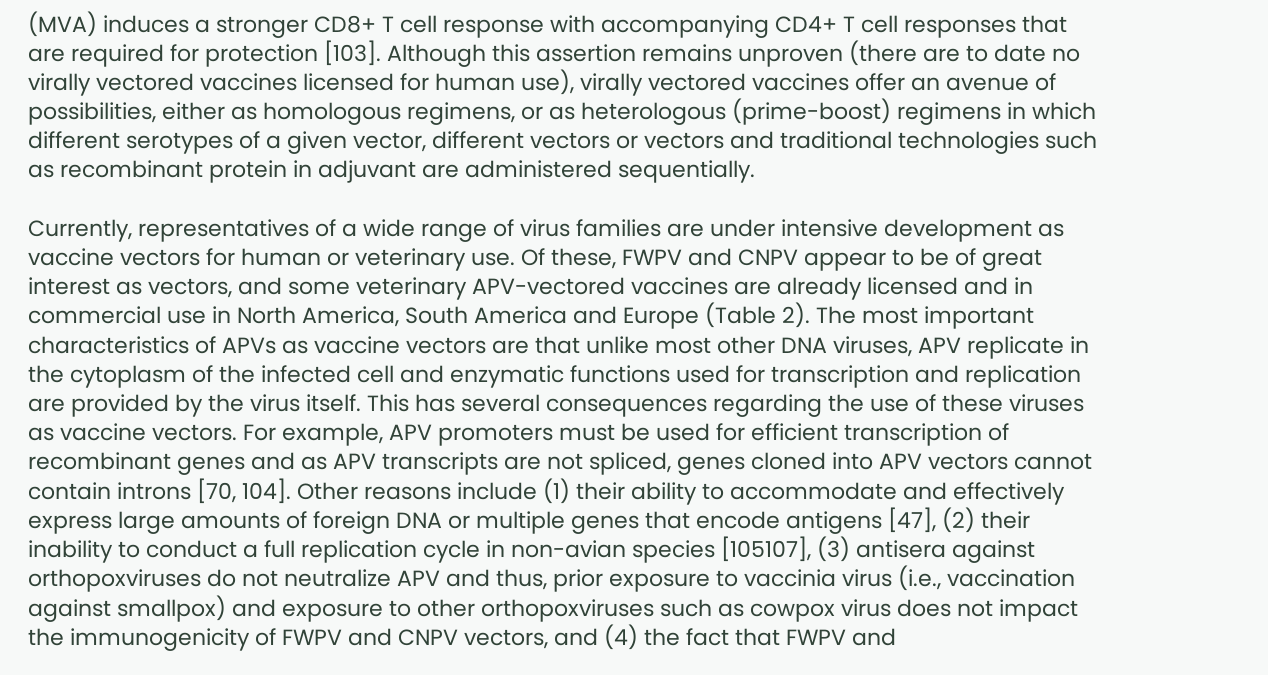(MVA) induces a stronger CD8+ T cell response with accompanying CD4+ T cell responses that are required for protection [103]. Although this assertion remains unproven (there are to date no virally vectored vaccines licensed for human use), virally vectored vaccines offer an avenue of possibilities, either as homologous regimens, or as heterologous (prime-boost) regimens in which different serotypes of a given vector, different vectors or vectors and traditional technologies such as recombinant protein in adjuvant are administered sequentially.

Currently, representatives of a wide range of virus families are under intensive development as vaccine vectors for human or veterinary use. Of these, FWPV and CNPV appear to be of great interest as vectors, and some veterinary APV-vectored vaccines are already licensed and in commercial use in North America, South America and Europe (Table 2). The most important characteristics of APVs as vaccine vectors are that unlike most other DNA viruses, APV replicate in the cytoplasm of the infected cell and enzymatic functions used for transcription and replication are provided by the virus itself. This has several consequences regarding the use of these viruses as vaccine vectors. For example, APV promoters must be used for efficient transcription of recombinant genes and as APV transcripts are not spliced, genes cloned into APV vectors cannot contain introns [70, 104]. Other reasons include (1) their ability to accommodate and effectively express large amounts of foreign DNA or multiple genes that encode antigens [47], (2) their inability to conduct a full replication cycle in non-avian species [105107], (3) antisera against orthopoxviruses do not neutralize APV and thus, prior exposure to vaccinia virus (i.e., vaccination against smallpox) and exposure to other orthopoxviruses such as cowpox virus does not impact the immunogenicity of FWPV and CNPV vectors, and (4) the fact that FWPV and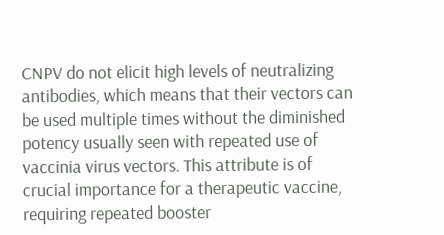CNPV do not elicit high levels of neutralizing antibodies, which means that their vectors can be used multiple times without the diminished potency usually seen with repeated use of vaccinia virus vectors. This attribute is of crucial importance for a therapeutic vaccine, requiring repeated booster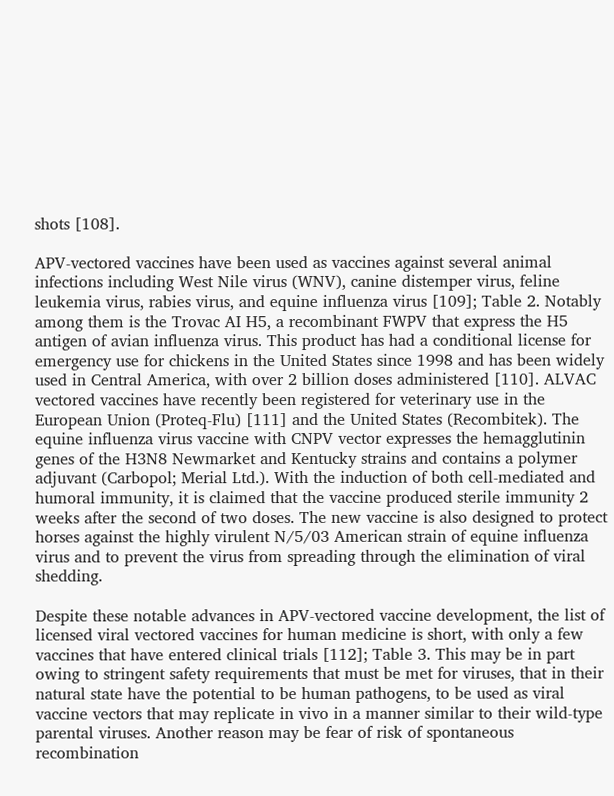shots [108].

APV-vectored vaccines have been used as vaccines against several animal infections including West Nile virus (WNV), canine distemper virus, feline leukemia virus, rabies virus, and equine influenza virus [109]; Table 2. Notably among them is the Trovac AI H5, a recombinant FWPV that express the H5 antigen of avian influenza virus. This product has had a conditional license for emergency use for chickens in the United States since 1998 and has been widely used in Central America, with over 2 billion doses administered [110]. ALVAC vectored vaccines have recently been registered for veterinary use in the European Union (Proteq-Flu) [111] and the United States (Recombitek). The equine influenza virus vaccine with CNPV vector expresses the hemagglutinin genes of the H3N8 Newmarket and Kentucky strains and contains a polymer adjuvant (Carbopol; Merial Ltd.). With the induction of both cell-mediated and humoral immunity, it is claimed that the vaccine produced sterile immunity 2 weeks after the second of two doses. The new vaccine is also designed to protect horses against the highly virulent N/5/03 American strain of equine influenza virus and to prevent the virus from spreading through the elimination of viral shedding.

Despite these notable advances in APV-vectored vaccine development, the list of licensed viral vectored vaccines for human medicine is short, with only a few vaccines that have entered clinical trials [112]; Table 3. This may be in part owing to stringent safety requirements that must be met for viruses, that in their natural state have the potential to be human pathogens, to be used as viral vaccine vectors that may replicate in vivo in a manner similar to their wild-type parental viruses. Another reason may be fear of risk of spontaneous recombination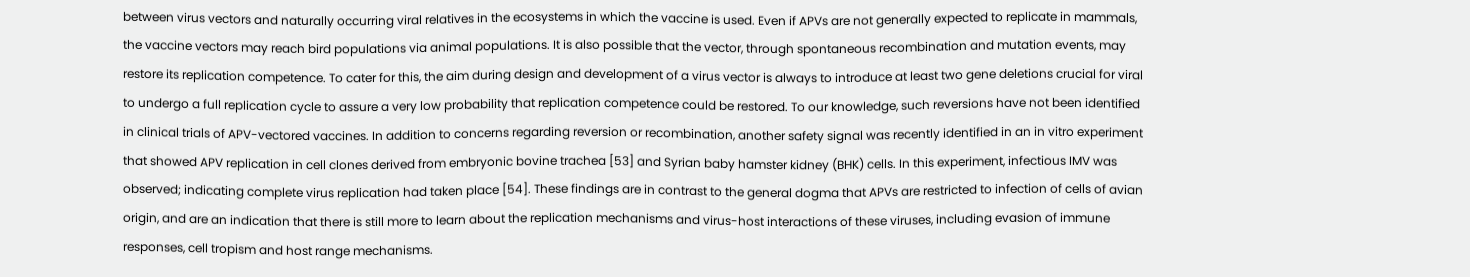between virus vectors and naturally occurring viral relatives in the ecosystems in which the vaccine is used. Even if APVs are not generally expected to replicate in mammals, the vaccine vectors may reach bird populations via animal populations. It is also possible that the vector, through spontaneous recombination and mutation events, may restore its replication competence. To cater for this, the aim during design and development of a virus vector is always to introduce at least two gene deletions crucial for viral to undergo a full replication cycle to assure a very low probability that replication competence could be restored. To our knowledge, such reversions have not been identified in clinical trials of APV-vectored vaccines. In addition to concerns regarding reversion or recombination, another safety signal was recently identified in an in vitro experiment that showed APV replication in cell clones derived from embryonic bovine trachea [53] and Syrian baby hamster kidney (BHK) cells. In this experiment, infectious IMV was observed; indicating complete virus replication had taken place [54]. These findings are in contrast to the general dogma that APVs are restricted to infection of cells of avian origin, and are an indication that there is still more to learn about the replication mechanisms and virus-host interactions of these viruses, including evasion of immune responses, cell tropism and host range mechanisms.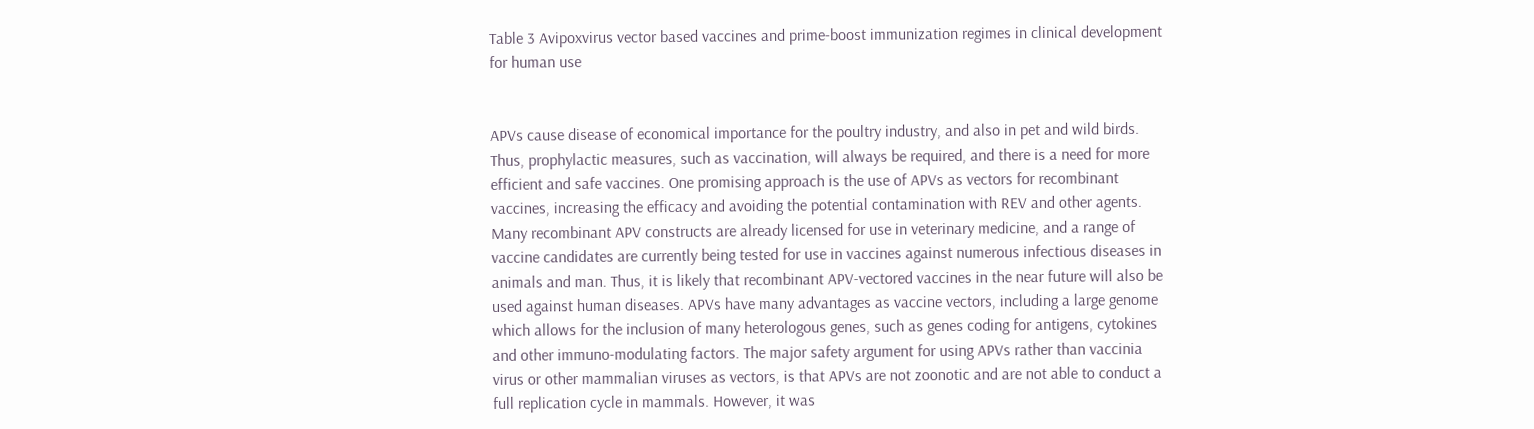Table 3 Avipoxvirus vector based vaccines and prime-boost immunization regimes in clinical development for human use


APVs cause disease of economical importance for the poultry industry, and also in pet and wild birds. Thus, prophylactic measures, such as vaccination, will always be required, and there is a need for more efficient and safe vaccines. One promising approach is the use of APVs as vectors for recombinant vaccines, increasing the efficacy and avoiding the potential contamination with REV and other agents. Many recombinant APV constructs are already licensed for use in veterinary medicine, and a range of vaccine candidates are currently being tested for use in vaccines against numerous infectious diseases in animals and man. Thus, it is likely that recombinant APV-vectored vaccines in the near future will also be used against human diseases. APVs have many advantages as vaccine vectors, including a large genome which allows for the inclusion of many heterologous genes, such as genes coding for antigens, cytokines and other immuno-modulating factors. The major safety argument for using APVs rather than vaccinia virus or other mammalian viruses as vectors, is that APVs are not zoonotic and are not able to conduct a full replication cycle in mammals. However, it was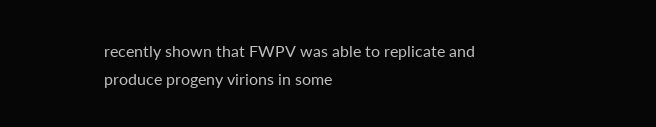recently shown that FWPV was able to replicate and produce progeny virions in some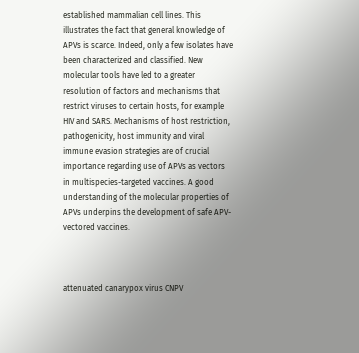established mammalian cell lines. This illustrates the fact that general knowledge of APVs is scarce. Indeed, only a few isolates have been characterized and classified. New molecular tools have led to a greater resolution of factors and mechanisms that restrict viruses to certain hosts, for example HIV and SARS. Mechanisms of host restriction, pathogenicity, host immunity and viral immune evasion strategies are of crucial importance regarding use of APVs as vectors in multispecies-targeted vaccines. A good understanding of the molecular properties of APVs underpins the development of safe APV-vectored vaccines.



attenuated canarypox virus CNPV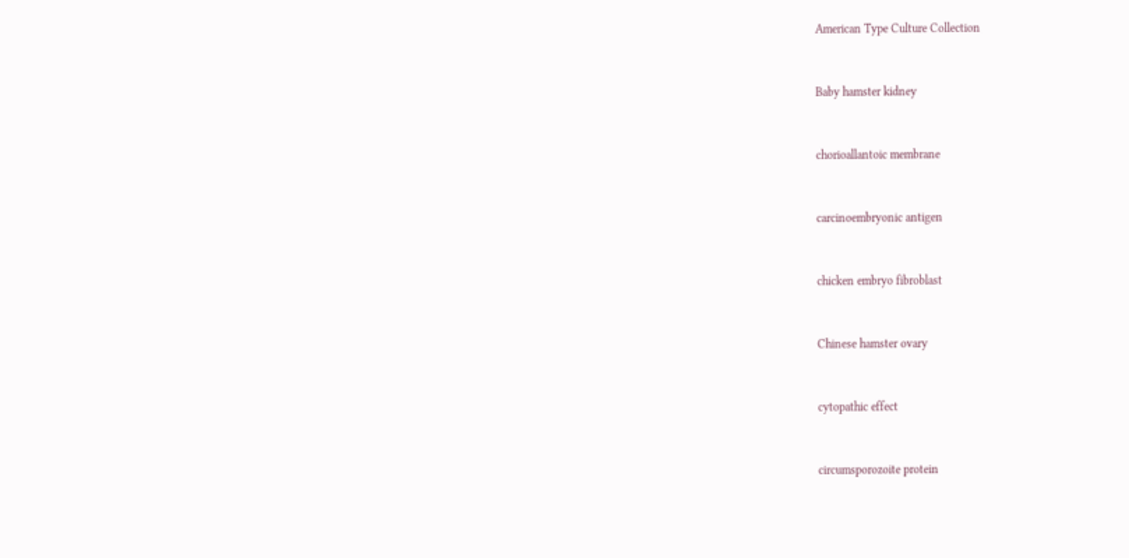American Type Culture Collection


Baby hamster kidney


chorioallantoic membrane


carcinoembryonic antigen


chicken embryo fibroblast


Chinese hamster ovary


cytopathic effect


circumsporozoite protein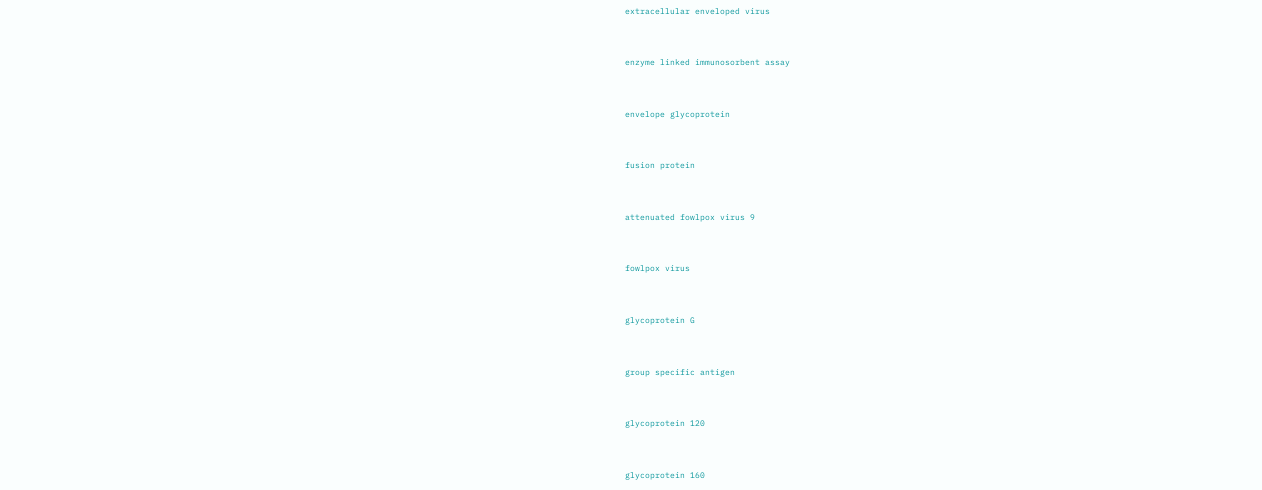extracellular enveloped virus


enzyme linked immunosorbent assay


envelope glycoprotein


fusion protein


attenuated fowlpox virus 9


fowlpox virus


glycoprotein G


group specific antigen


glycoprotein 120


glycoprotein 160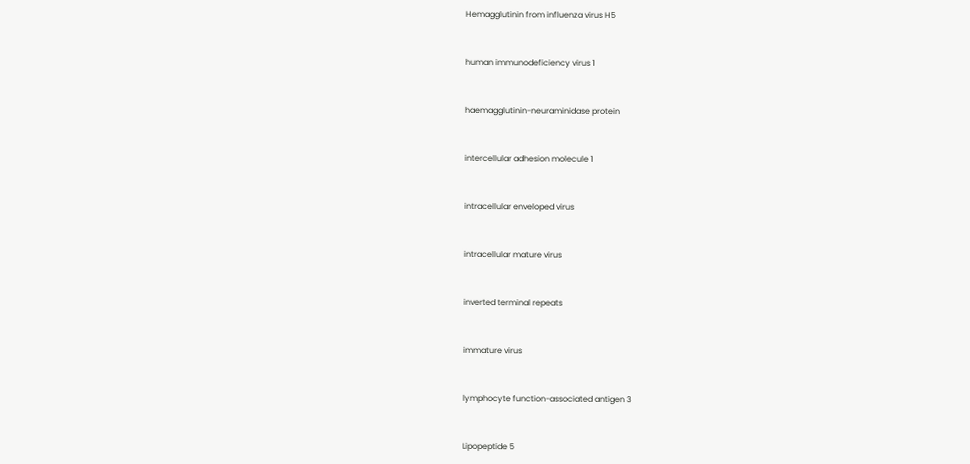Hemagglutinin from influenza virus H5


human immunodeficiency virus 1


haemagglutinin-neuraminidase protein


intercellular adhesion molecule 1


intracellular enveloped virus


intracellular mature virus


inverted terminal repeats


immature virus


lymphocyte function-associated antigen 3


Lipopeptide 5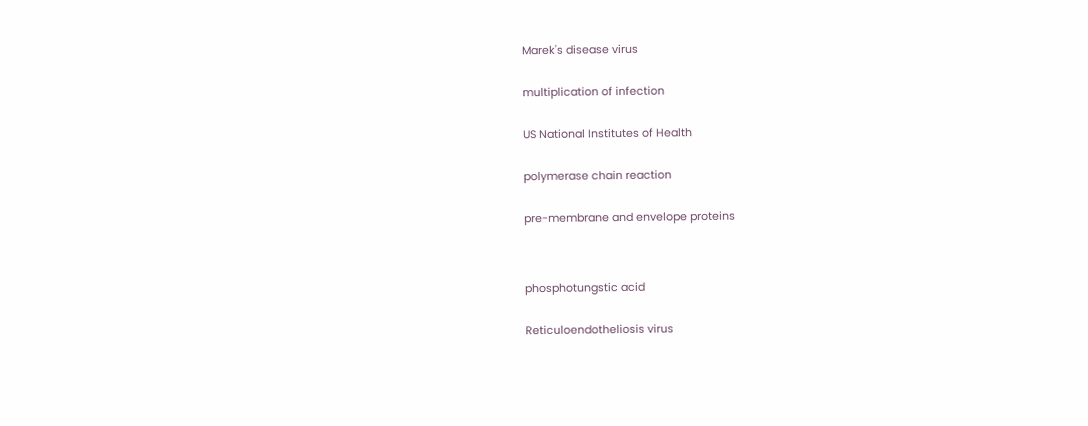Marek's disease virus


multiplication of infection


US National Institutes of Health


polymerase chain reaction


pre-membrane and envelope proteins




phosphotungstic acid


Reticuloendotheliosis virus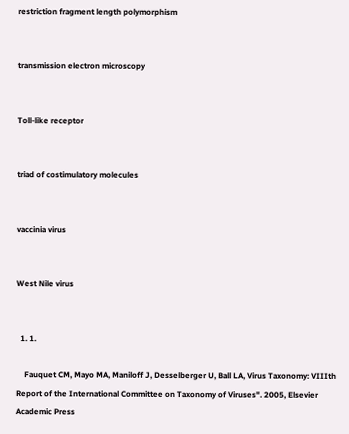restriction fragment length polymorphism


transmission electron microscopy


Toll-like receptor


triad of costimulatory molecules


vaccinia virus


West Nile virus


  1. 1.

    Fauquet CM, Mayo MA, Maniloff J, Desselberger U, Ball LA, Virus Taxonomy: VIIIth Report of the International Committee on Taxonomy of Viruses". 2005, Elsevier Academic Press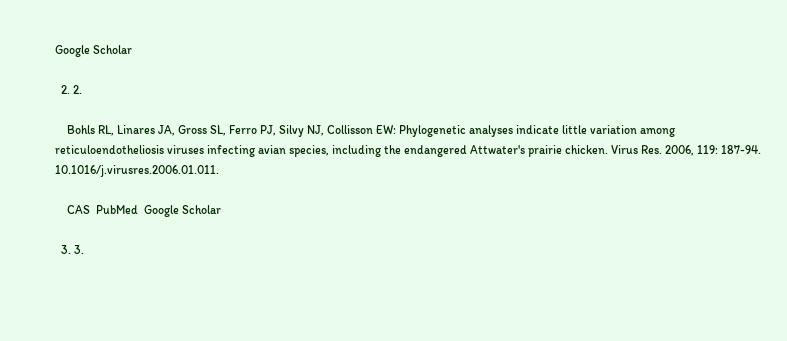Google Scholar

  2. 2.

    Bohls RL, Linares JA, Gross SL, Ferro PJ, Silvy NJ, Collisson EW: Phylogenetic analyses indicate little variation among reticuloendotheliosis viruses infecting avian species, including the endangered Attwater's prairie chicken. Virus Res. 2006, 119: 187-94. 10.1016/j.virusres.2006.01.011.

    CAS  PubMed  Google Scholar

  3. 3.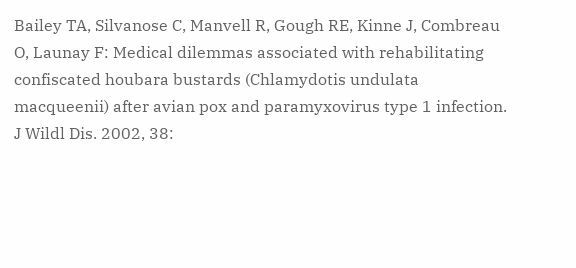Bailey TA, Silvanose C, Manvell R, Gough RE, Kinne J, Combreau O, Launay F: Medical dilemmas associated with rehabilitating confiscated houbara bustards (Chlamydotis undulata macqueenii) after avian pox and paramyxovirus type 1 infection. J Wildl Dis. 2002, 38: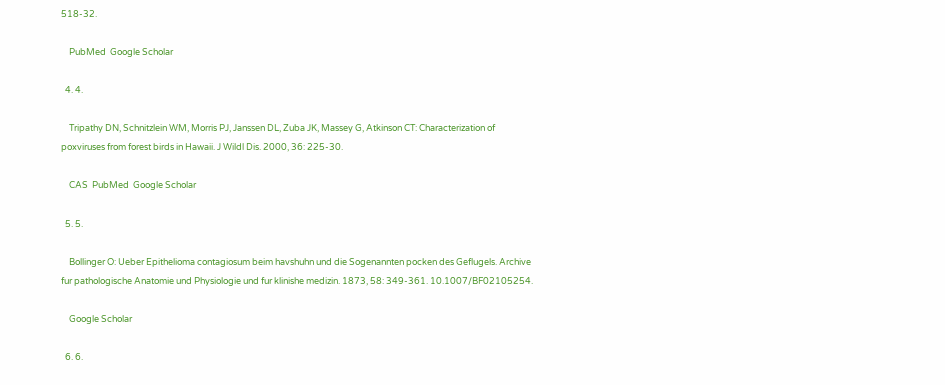518-32.

    PubMed  Google Scholar

  4. 4.

    Tripathy DN, Schnitzlein WM, Morris PJ, Janssen DL, Zuba JK, Massey G, Atkinson CT: Characterization of poxviruses from forest birds in Hawaii. J Wildl Dis. 2000, 36: 225-30.

    CAS  PubMed  Google Scholar

  5. 5.

    Bollinger O: Ueber Epithelioma contagiosum beim havshuhn und die Sogenannten pocken des Geflugels. Archive fur pathologische Anatomie und Physiologie und fur klinishe medizin. 1873, 58: 349-361. 10.1007/BF02105254.

    Google Scholar

  6. 6.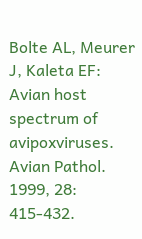Bolte AL, Meurer J, Kaleta EF: Avian host spectrum of avipoxviruses. Avian Pathol. 1999, 28: 415-432.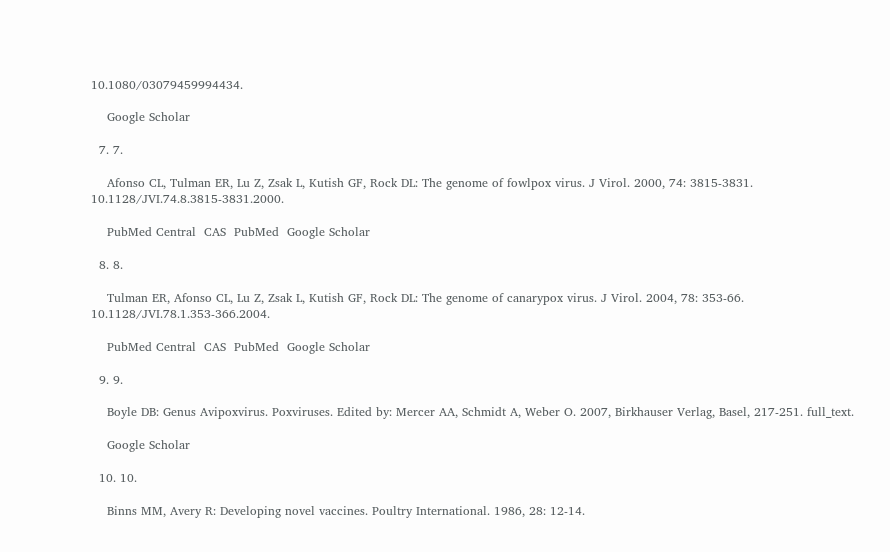10.1080/03079459994434.

    Google Scholar

  7. 7.

    Afonso CL, Tulman ER, Lu Z, Zsak L, Kutish GF, Rock DL: The genome of fowlpox virus. J Virol. 2000, 74: 3815-3831. 10.1128/JVI.74.8.3815-3831.2000.

    PubMed Central  CAS  PubMed  Google Scholar

  8. 8.

    Tulman ER, Afonso CL, Lu Z, Zsak L, Kutish GF, Rock DL: The genome of canarypox virus. J Virol. 2004, 78: 353-66. 10.1128/JVI.78.1.353-366.2004.

    PubMed Central  CAS  PubMed  Google Scholar

  9. 9.

    Boyle DB: Genus Avipoxvirus. Poxviruses. Edited by: Mercer AA, Schmidt A, Weber O. 2007, Birkhauser Verlag, Basel, 217-251. full_text.

    Google Scholar

  10. 10.

    Binns MM, Avery R: Developing novel vaccines. Poultry International. 1986, 28: 12-14.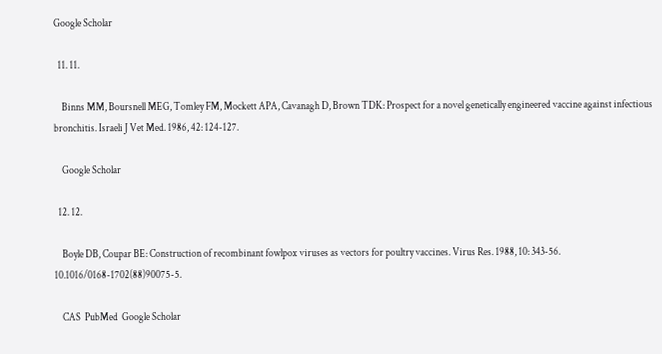Google Scholar

  11. 11.

    Binns MM, Boursnell MEG, Tomley FM, Mockett APA, Cavanagh D, Brown TDK: Prospect for a novel genetically engineered vaccine against infectious bronchitis. Israeli J Vet Med. 1986, 42: 124-127.

    Google Scholar

  12. 12.

    Boyle DB, Coupar BE: Construction of recombinant fowlpox viruses as vectors for poultry vaccines. Virus Res. 1988, 10: 343-56. 10.1016/0168-1702(88)90075-5.

    CAS  PubMed  Google Scholar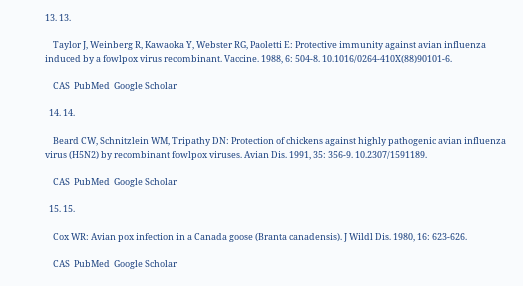13. 13.

    Taylor J, Weinberg R, Kawaoka Y, Webster RG, Paoletti E: Protective immunity against avian influenza induced by a fowlpox virus recombinant. Vaccine. 1988, 6: 504-8. 10.1016/0264-410X(88)90101-6.

    CAS  PubMed  Google Scholar

  14. 14.

    Beard CW, Schnitzlein WM, Tripathy DN: Protection of chickens against highly pathogenic avian influenza virus (H5N2) by recombinant fowlpox viruses. Avian Dis. 1991, 35: 356-9. 10.2307/1591189.

    CAS  PubMed  Google Scholar

  15. 15.

    Cox WR: Avian pox infection in a Canada goose (Branta canadensis). J Wildl Dis. 1980, 16: 623-626.

    CAS  PubMed  Google Scholar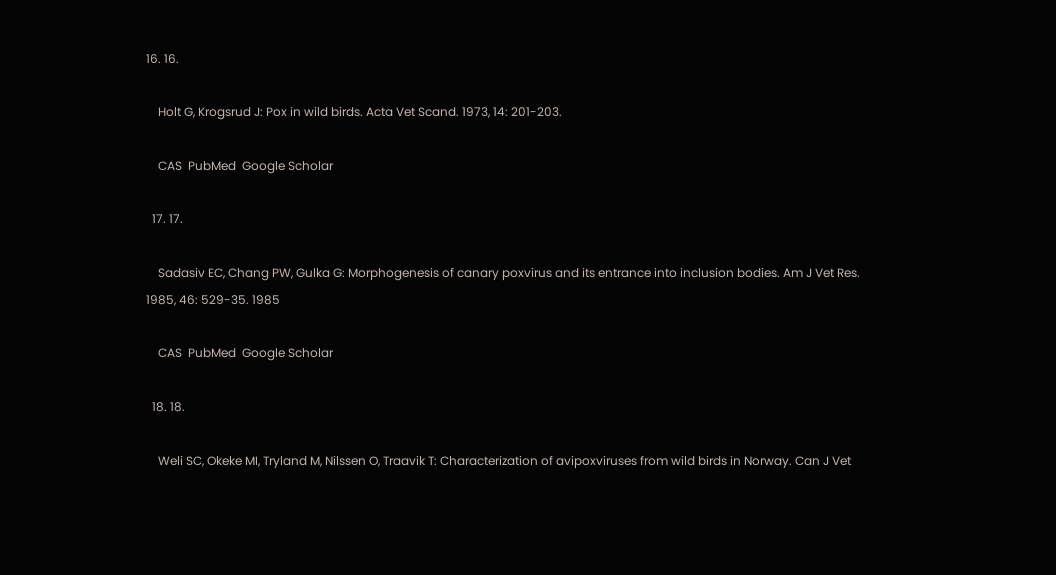16. 16.

    Holt G, Krogsrud J: Pox in wild birds. Acta Vet Scand. 1973, 14: 201-203.

    CAS  PubMed  Google Scholar

  17. 17.

    Sadasiv EC, Chang PW, Gulka G: Morphogenesis of canary poxvirus and its entrance into inclusion bodies. Am J Vet Res. 1985, 46: 529-35. 1985

    CAS  PubMed  Google Scholar

  18. 18.

    Weli SC, Okeke MI, Tryland M, Nilssen O, Traavik T: Characterization of avipoxviruses from wild birds in Norway. Can J Vet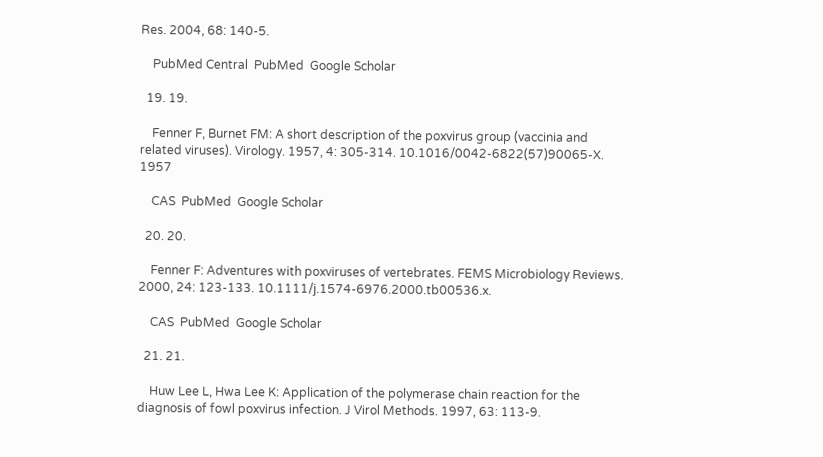Res. 2004, 68: 140-5.

    PubMed Central  PubMed  Google Scholar

  19. 19.

    Fenner F, Burnet FM: A short description of the poxvirus group (vaccinia and related viruses). Virology. 1957, 4: 305-314. 10.1016/0042-6822(57)90065-X. 1957

    CAS  PubMed  Google Scholar

  20. 20.

    Fenner F: Adventures with poxviruses of vertebrates. FEMS Microbiology Reviews. 2000, 24: 123-133. 10.1111/j.1574-6976.2000.tb00536.x.

    CAS  PubMed  Google Scholar

  21. 21.

    Huw Lee L, Hwa Lee K: Application of the polymerase chain reaction for the diagnosis of fowl poxvirus infection. J Virol Methods. 1997, 63: 113-9.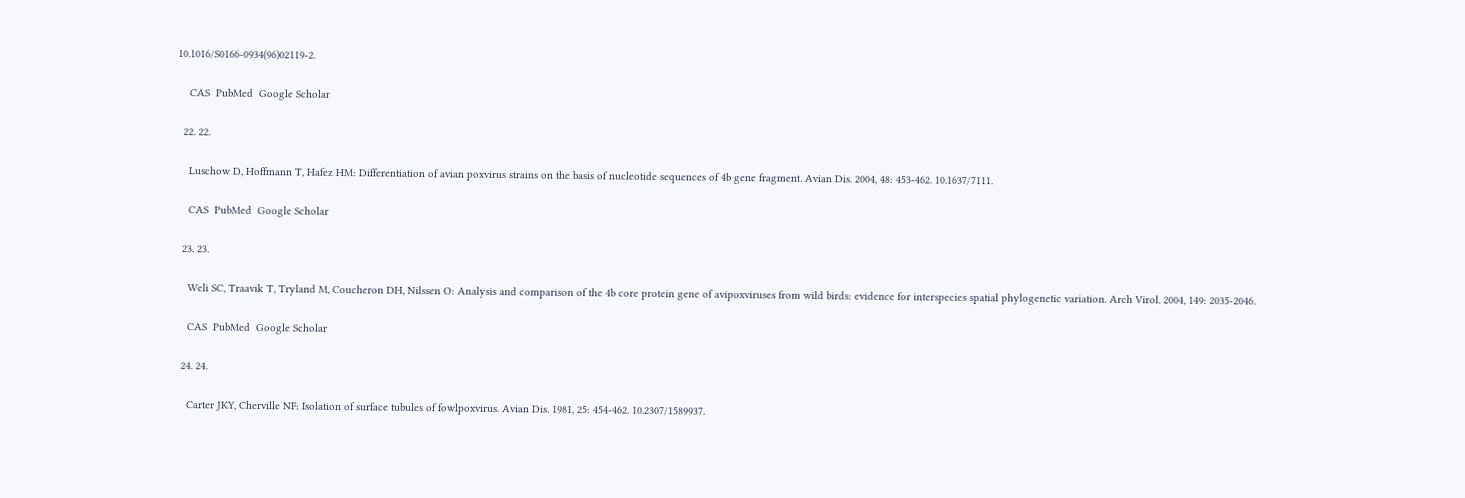10.1016/S0166-0934(96)02119-2.

    CAS  PubMed  Google Scholar

  22. 22.

    Luschow D, Hoffmann T, Hafez HM: Differentiation of avian poxvirus strains on the basis of nucleotide sequences of 4b gene fragment. Avian Dis. 2004, 48: 453-462. 10.1637/7111.

    CAS  PubMed  Google Scholar

  23. 23.

    Weli SC, Traavik T, Tryland M, Coucheron DH, Nilssen O: Analysis and comparison of the 4b core protein gene of avipoxviruses from wild birds: evidence for interspecies spatial phylogenetic variation. Arch Virol. 2004, 149: 2035-2046.

    CAS  PubMed  Google Scholar

  24. 24.

    Carter JKY, Cherville NF: Isolation of surface tubules of fowlpoxvirus. Avian Dis. 1981, 25: 454-462. 10.2307/1589937.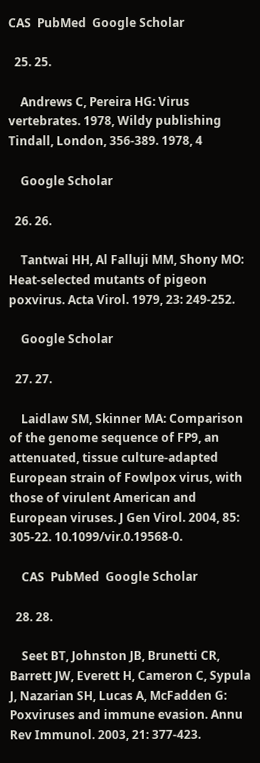CAS  PubMed  Google Scholar

  25. 25.

    Andrews C, Pereira HG: Virus vertebrates. 1978, Wildy publishing Tindall, London, 356-389. 1978, 4

    Google Scholar

  26. 26.

    Tantwai HH, Al Falluji MM, Shony MO: Heat-selected mutants of pigeon poxvirus. Acta Virol. 1979, 23: 249-252.

    Google Scholar

  27. 27.

    Laidlaw SM, Skinner MA: Comparison of the genome sequence of FP9, an attenuated, tissue culture-adapted European strain of Fowlpox virus, with those of virulent American and European viruses. J Gen Virol. 2004, 85: 305-22. 10.1099/vir.0.19568-0.

    CAS  PubMed  Google Scholar

  28. 28.

    Seet BT, Johnston JB, Brunetti CR, Barrett JW, Everett H, Cameron C, Sypula J, Nazarian SH, Lucas A, McFadden G: Poxviruses and immune evasion. Annu Rev Immunol. 2003, 21: 377-423.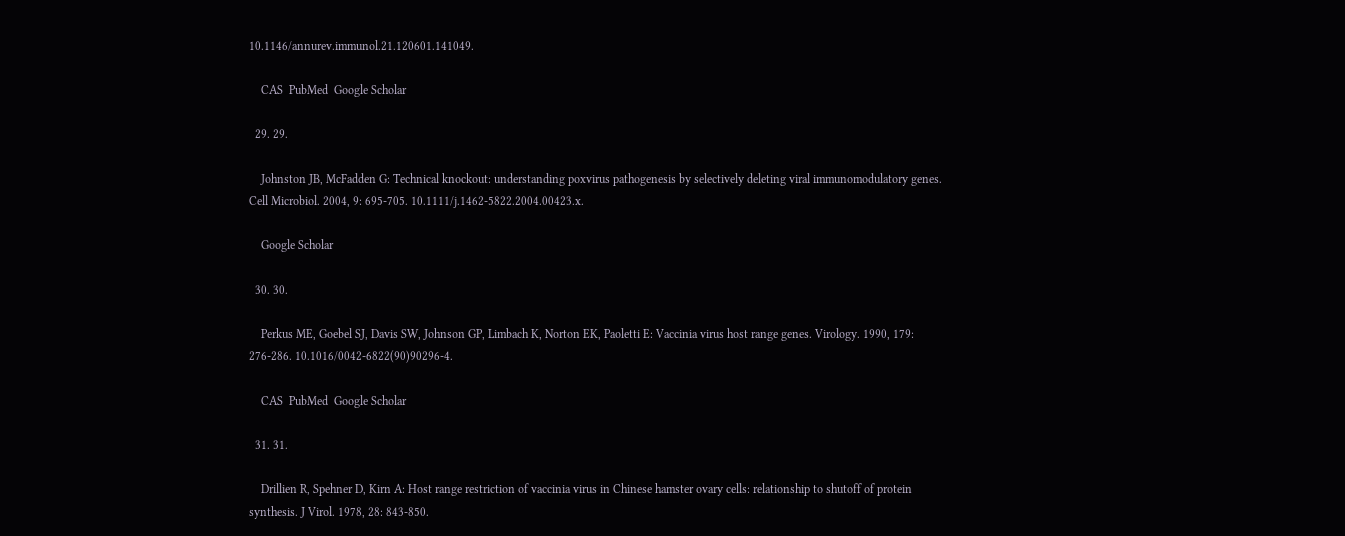10.1146/annurev.immunol.21.120601.141049.

    CAS  PubMed  Google Scholar

  29. 29.

    Johnston JB, McFadden G: Technical knockout: understanding poxvirus pathogenesis by selectively deleting viral immunomodulatory genes. Cell Microbiol. 2004, 9: 695-705. 10.1111/j.1462-5822.2004.00423.x.

    Google Scholar

  30. 30.

    Perkus ME, Goebel SJ, Davis SW, Johnson GP, Limbach K, Norton EK, Paoletti E: Vaccinia virus host range genes. Virology. 1990, 179: 276-286. 10.1016/0042-6822(90)90296-4.

    CAS  PubMed  Google Scholar

  31. 31.

    Drillien R, Spehner D, Kirn A: Host range restriction of vaccinia virus in Chinese hamster ovary cells: relationship to shutoff of protein synthesis. J Virol. 1978, 28: 843-850.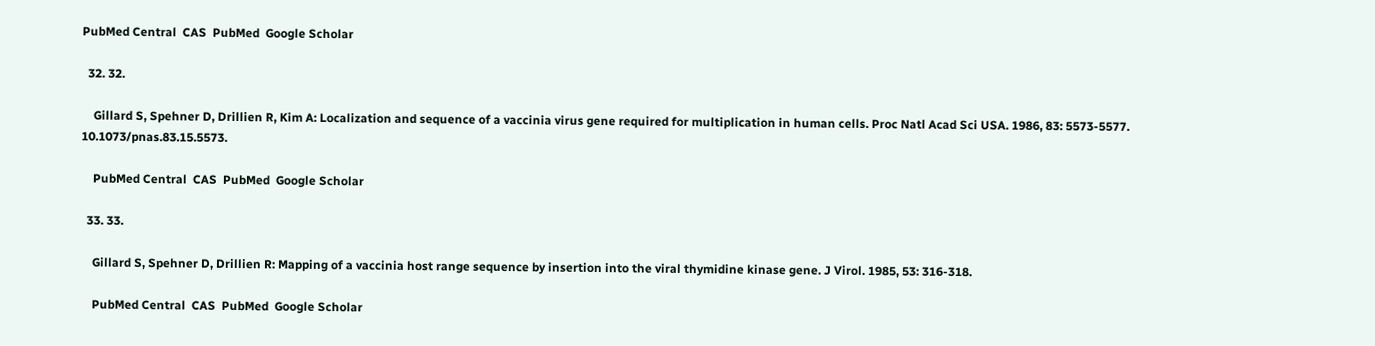PubMed Central  CAS  PubMed  Google Scholar

  32. 32.

    Gillard S, Spehner D, Drillien R, Kim A: Localization and sequence of a vaccinia virus gene required for multiplication in human cells. Proc Natl Acad Sci USA. 1986, 83: 5573-5577. 10.1073/pnas.83.15.5573.

    PubMed Central  CAS  PubMed  Google Scholar

  33. 33.

    Gillard S, Spehner D, Drillien R: Mapping of a vaccinia host range sequence by insertion into the viral thymidine kinase gene. J Virol. 1985, 53: 316-318.

    PubMed Central  CAS  PubMed  Google Scholar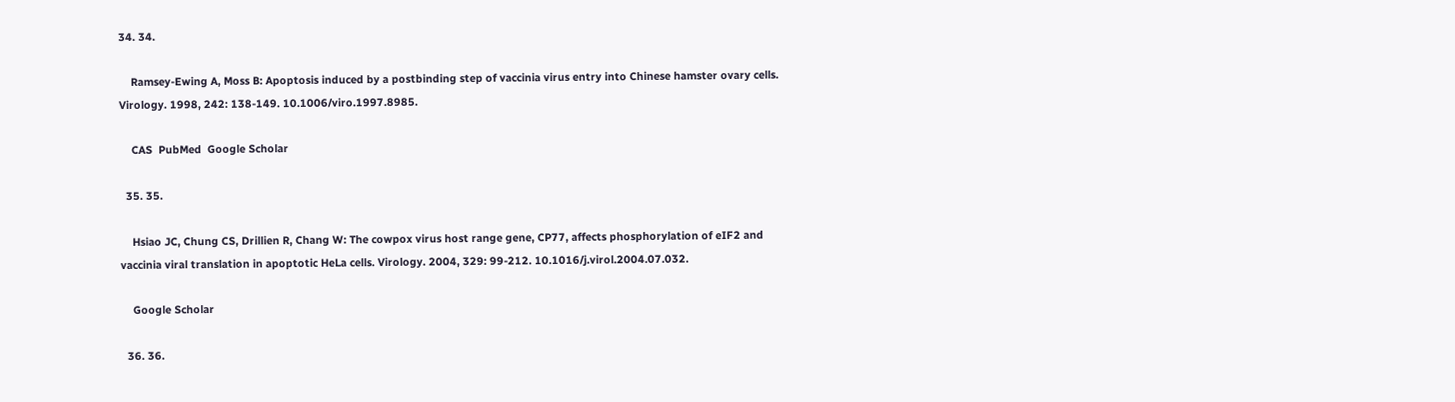34. 34.

    Ramsey-Ewing A, Moss B: Apoptosis induced by a postbinding step of vaccinia virus entry into Chinese hamster ovary cells. Virology. 1998, 242: 138-149. 10.1006/viro.1997.8985.

    CAS  PubMed  Google Scholar

  35. 35.

    Hsiao JC, Chung CS, Drillien R, Chang W: The cowpox virus host range gene, CP77, affects phosphorylation of eIF2 and vaccinia viral translation in apoptotic HeLa cells. Virology. 2004, 329: 99-212. 10.1016/j.virol.2004.07.032.

    Google Scholar

  36. 36.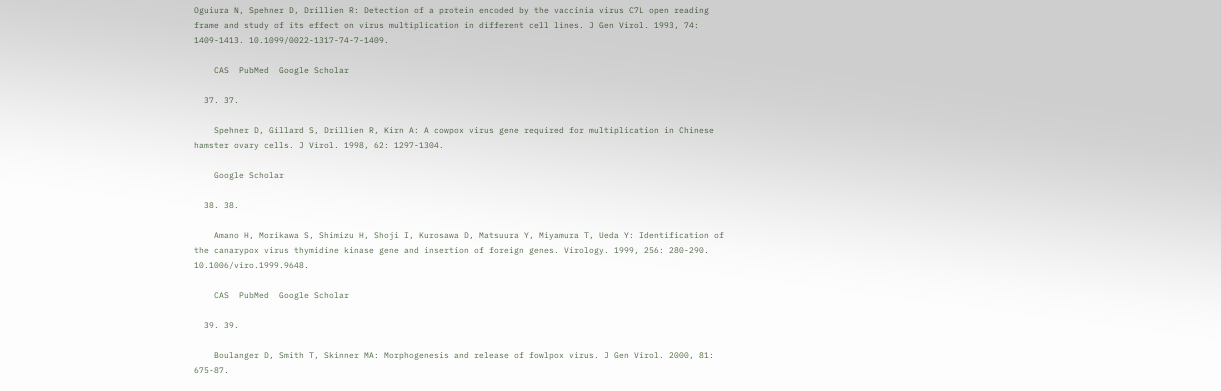Oguiura N, Spehner D, Drillien R: Detection of a protein encoded by the vaccinia virus C7L open reading frame and study of its effect on virus multiplication in different cell lines. J Gen Virol. 1993, 74: 1409-1413. 10.1099/0022-1317-74-7-1409.

    CAS  PubMed  Google Scholar

  37. 37.

    Spehner D, Gillard S, Drillien R, Kirn A: A cowpox virus gene required for multiplication in Chinese hamster ovary cells. J Virol. 1998, 62: 1297-1304.

    Google Scholar

  38. 38.

    Amano H, Morikawa S, Shimizu H, Shoji I, Kurosawa D, Matsuura Y, Miyamura T, Ueda Y: Identification of the canarypox virus thymidine kinase gene and insertion of foreign genes. Virology. 1999, 256: 280-290. 10.1006/viro.1999.9648.

    CAS  PubMed  Google Scholar

  39. 39.

    Boulanger D, Smith T, Skinner MA: Morphogenesis and release of fowlpox virus. J Gen Virol. 2000, 81: 675-87.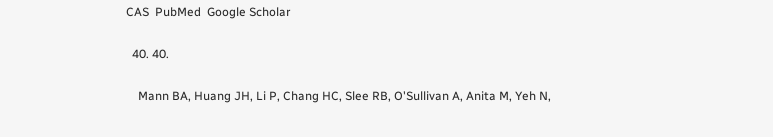CAS  PubMed  Google Scholar

  40. 40.

    Mann BA, Huang JH, Li P, Chang HC, Slee RB, O'Sullivan A, Anita M, Yeh N,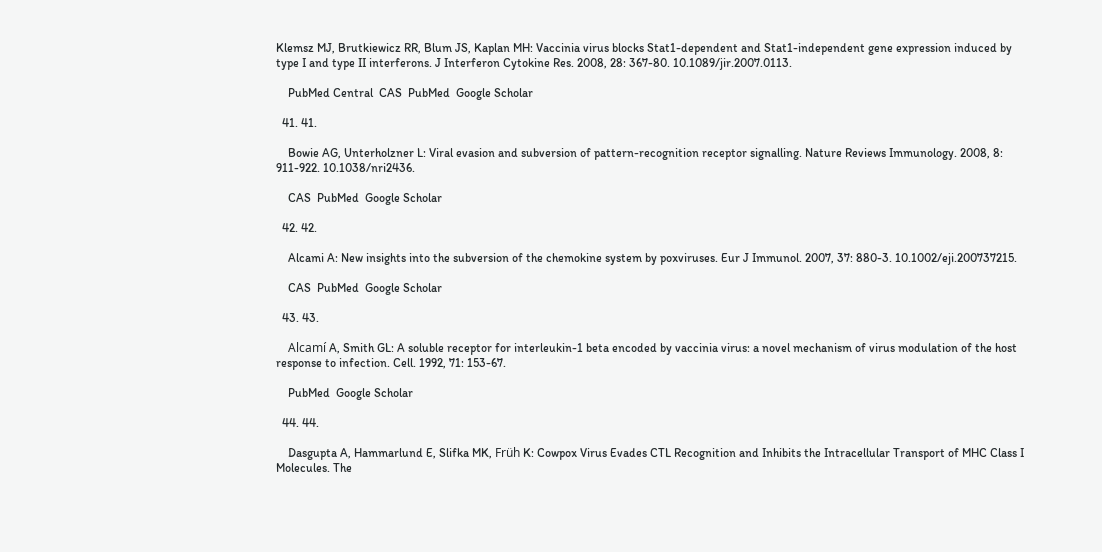Klemsz MJ, Brutkiewicz RR, Blum JS, Kaplan MH: Vaccinia virus blocks Stat1-dependent and Stat1-independent gene expression induced by type I and type II interferons. J Interferon Cytokine Res. 2008, 28: 367-80. 10.1089/jir.2007.0113.

    PubMed Central  CAS  PubMed  Google Scholar

  41. 41.

    Bowie AG, Unterholzner L: Viral evasion and subversion of pattern-recognition receptor signalling. Nature Reviews Immunology. 2008, 8: 911-922. 10.1038/nri2436.

    CAS  PubMed  Google Scholar

  42. 42.

    Alcami A: New insights into the subversion of the chemokine system by poxviruses. Eur J Immunol. 2007, 37: 880-3. 10.1002/eji.200737215.

    CAS  PubMed  Google Scholar

  43. 43.

    Alcamí A, Smith GL: A soluble receptor for interleukin-1 beta encoded by vaccinia virus: a novel mechanism of virus modulation of the host response to infection. Cell. 1992, 71: 153-67.

    PubMed  Google Scholar

  44. 44.

    Dasgupta A, Hammarlund E, Slifka MK, Früh K: Cowpox Virus Evades CTL Recognition and Inhibits the Intracellular Transport of MHC Class I Molecules. The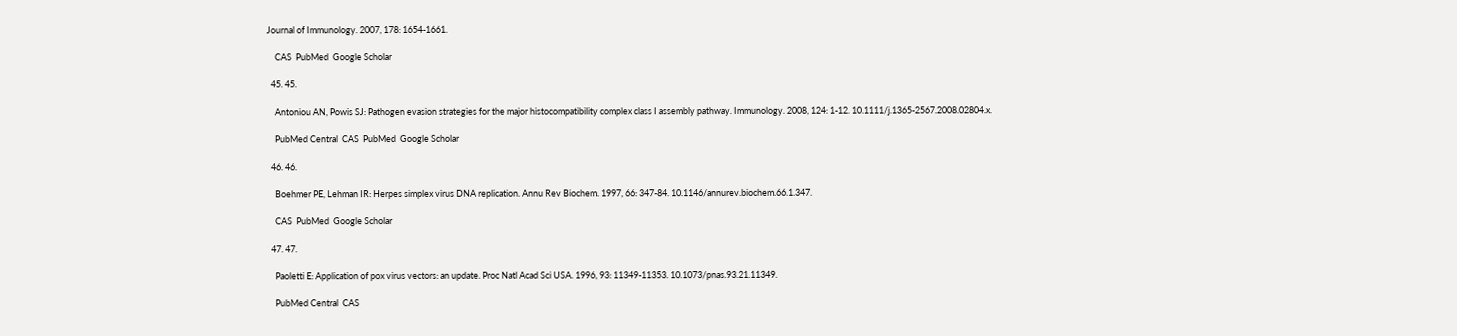Journal of Immunology. 2007, 178: 1654-1661.

    CAS  PubMed  Google Scholar

  45. 45.

    Antoniou AN, Powis SJ: Pathogen evasion strategies for the major histocompatibility complex class I assembly pathway. Immunology. 2008, 124: 1-12. 10.1111/j.1365-2567.2008.02804.x.

    PubMed Central  CAS  PubMed  Google Scholar

  46. 46.

    Boehmer PE, Lehman IR: Herpes simplex virus DNA replication. Annu Rev Biochem. 1997, 66: 347-84. 10.1146/annurev.biochem.66.1.347.

    CAS  PubMed  Google Scholar

  47. 47.

    Paoletti E: Application of pox virus vectors: an update. Proc Natl Acad Sci USA. 1996, 93: 11349-11353. 10.1073/pnas.93.21.11349.

    PubMed Central  CAS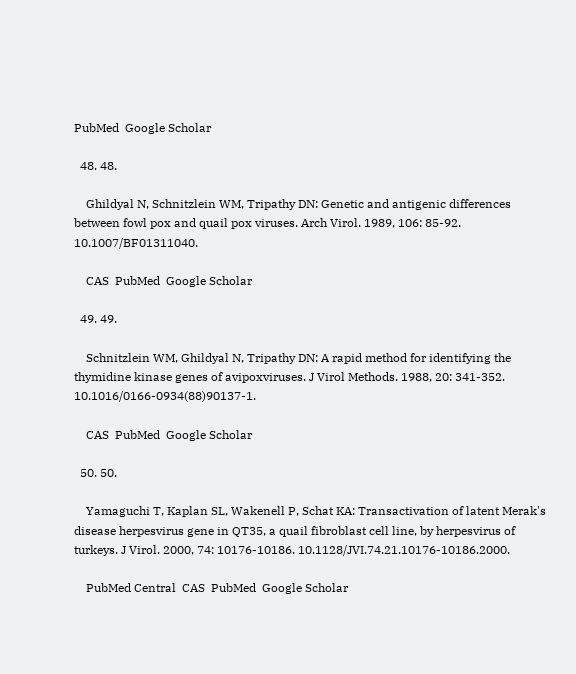PubMed  Google Scholar

  48. 48.

    Ghildyal N, Schnitzlein WM, Tripathy DN: Genetic and antigenic differences between fowl pox and quail pox viruses. Arch Virol. 1989, 106: 85-92. 10.1007/BF01311040.

    CAS  PubMed  Google Scholar

  49. 49.

    Schnitzlein WM, Ghildyal N, Tripathy DN: A rapid method for identifying the thymidine kinase genes of avipoxviruses. J Virol Methods. 1988, 20: 341-352. 10.1016/0166-0934(88)90137-1.

    CAS  PubMed  Google Scholar

  50. 50.

    Yamaguchi T, Kaplan SL, Wakenell P, Schat KA: Transactivation of latent Merak's disease herpesvirus gene in QT35, a quail fibroblast cell line, by herpesvirus of turkeys. J Virol. 2000, 74: 10176-10186. 10.1128/JVI.74.21.10176-10186.2000.

    PubMed Central  CAS  PubMed  Google Scholar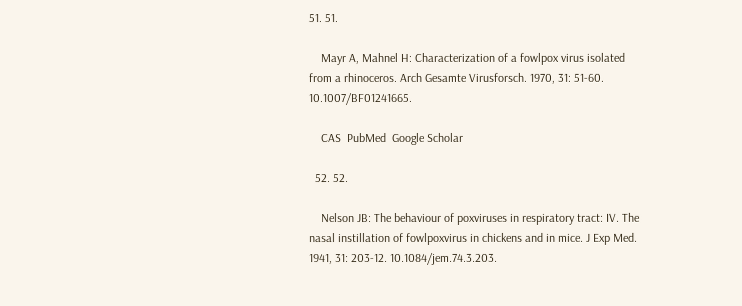51. 51.

    Mayr A, Mahnel H: Characterization of a fowlpox virus isolated from a rhinoceros. Arch Gesamte Virusforsch. 1970, 31: 51-60. 10.1007/BF01241665.

    CAS  PubMed  Google Scholar

  52. 52.

    Nelson JB: The behaviour of poxviruses in respiratory tract: IV. The nasal instillation of fowlpoxvirus in chickens and in mice. J Exp Med. 1941, 31: 203-12. 10.1084/jem.74.3.203.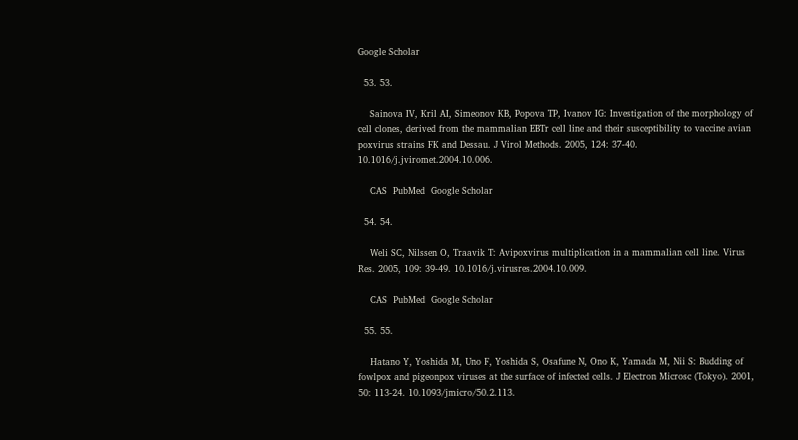Google Scholar

  53. 53.

    Sainova IV, Kril AI, Simeonov KB, Popova TP, Ivanov IG: Investigation of the morphology of cell clones, derived from the mammalian EBTr cell line and their susceptibility to vaccine avian poxvirus strains FK and Dessau. J Virol Methods. 2005, 124: 37-40. 10.1016/j.jviromet.2004.10.006.

    CAS  PubMed  Google Scholar

  54. 54.

    Weli SC, Nilssen O, Traavik T: Avipoxvirus multiplication in a mammalian cell line. Virus Res. 2005, 109: 39-49. 10.1016/j.virusres.2004.10.009.

    CAS  PubMed  Google Scholar

  55. 55.

    Hatano Y, Yoshida M, Uno F, Yoshida S, Osafune N, Ono K, Yamada M, Nii S: Budding of fowlpox and pigeonpox viruses at the surface of infected cells. J Electron Microsc (Tokyo). 2001, 50: 113-24. 10.1093/jmicro/50.2.113.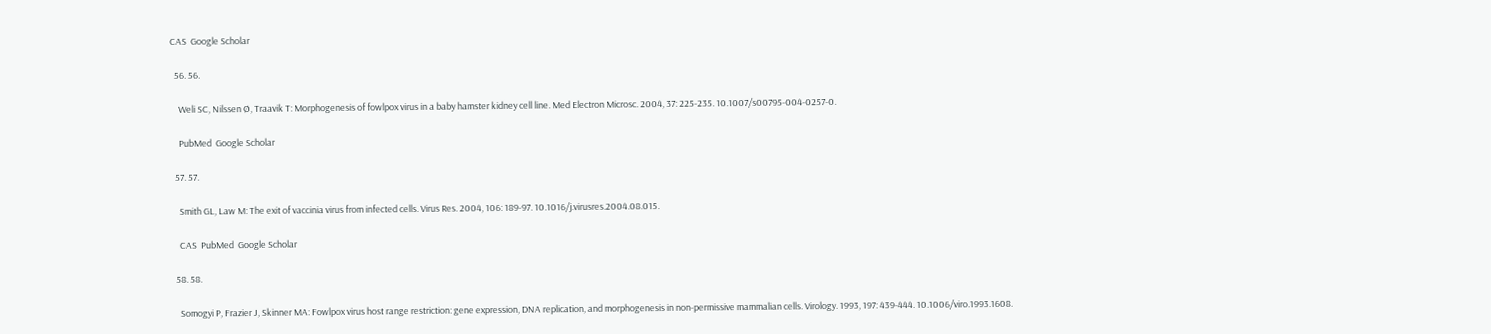CAS  Google Scholar

  56. 56.

    Weli SC, Nilssen Ø, Traavik T: Morphogenesis of fowlpox virus in a baby hamster kidney cell line. Med Electron Microsc. 2004, 37: 225-235. 10.1007/s00795-004-0257-0.

    PubMed  Google Scholar

  57. 57.

    Smith GL, Law M: The exit of vaccinia virus from infected cells. Virus Res. 2004, 106: 189-97. 10.1016/j.virusres.2004.08.015.

    CAS  PubMed  Google Scholar

  58. 58.

    Somogyi P, Frazier J, Skinner MA: Fowlpox virus host range restriction: gene expression, DNA replication, and morphogenesis in non-permissive mammalian cells. Virology. 1993, 197: 439-444. 10.1006/viro.1993.1608.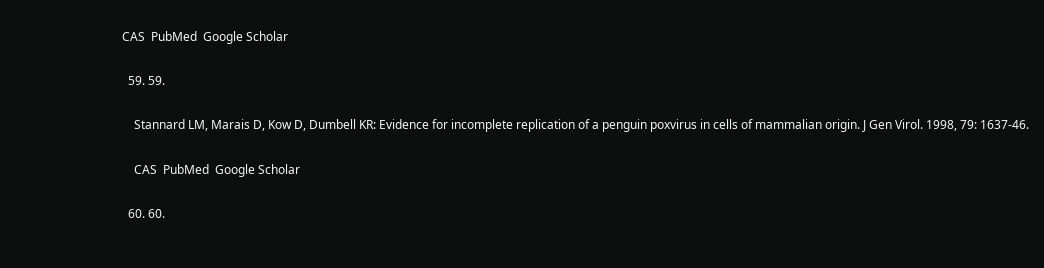CAS  PubMed  Google Scholar

  59. 59.

    Stannard LM, Marais D, Kow D, Dumbell KR: Evidence for incomplete replication of a penguin poxvirus in cells of mammalian origin. J Gen Virol. 1998, 79: 1637-46.

    CAS  PubMed  Google Scholar

  60. 60.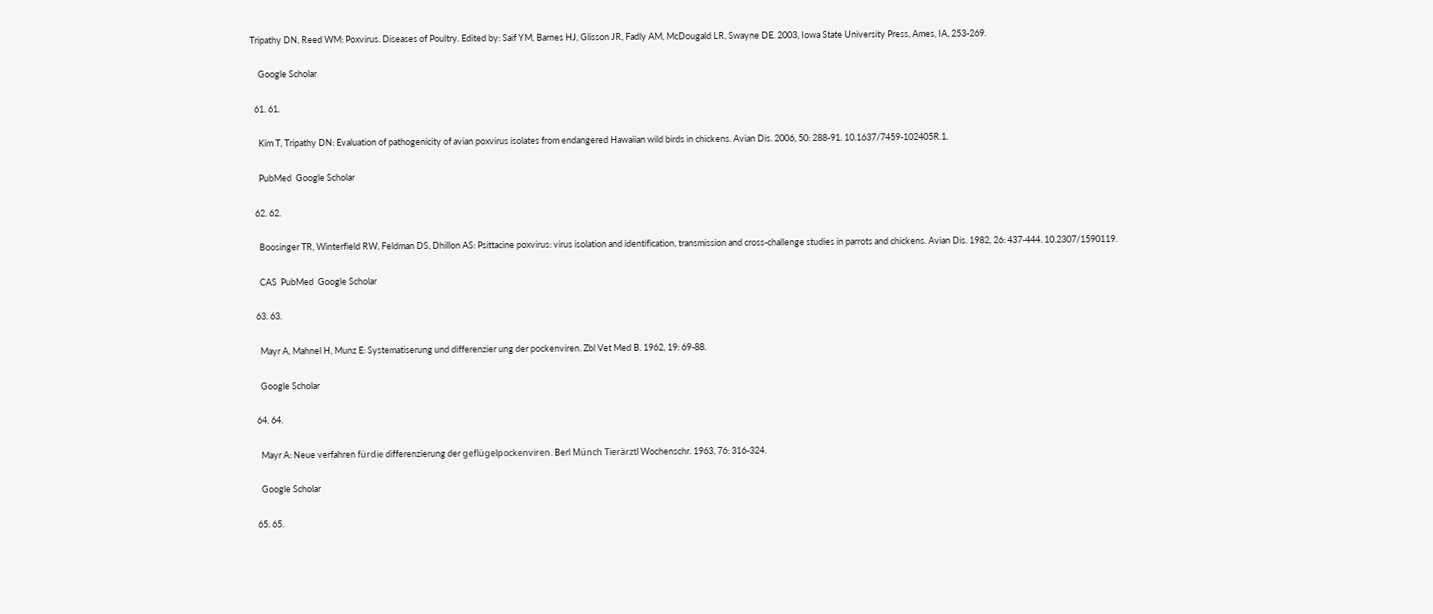Tripathy DN, Reed WM: Poxvirus. Diseases of Poultry. Edited by: Saif YM, Barnes HJ, Glisson JR, Fadly AM, McDougald LR, Swayne DE. 2003, Iowa State University Press, Ames, IA, 253-269.

    Google Scholar

  61. 61.

    Kim T, Tripathy DN: Evaluation of pathogenicity of avian poxvirus isolates from endangered Hawaiian wild birds in chickens. Avian Dis. 2006, 50: 288-91. 10.1637/7459-102405R.1.

    PubMed  Google Scholar

  62. 62.

    Boosinger TR, Winterfield RW, Feldman DS, Dhillon AS: Psittacine poxvirus: virus isolation and identification, transmission and cross-challenge studies in parrots and chickens. Avian Dis. 1982, 26: 437-444. 10.2307/1590119.

    CAS  PubMed  Google Scholar

  63. 63.

    Mayr A, Mahnel H, Munz E: Systematiserung und differenzier ung der pockenviren. Zbl Vet Med B. 1962, 19: 69-88.

    Google Scholar

  64. 64.

    Mayr A: Neue verfahren fürdie differenzierung der geflügelpockenviren. Berl Münch Tierärztl Wochenschr. 1963, 76: 316-324.

    Google Scholar

  65. 65.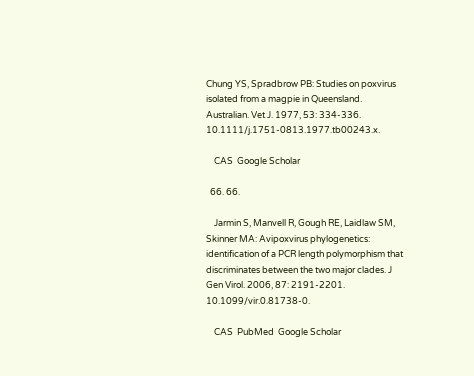Chung YS, Spradbrow PB: Studies on poxvirus isolated from a magpie in Queensland. Australian. Vet J. 1977, 53: 334-336. 10.1111/j.1751-0813.1977.tb00243.x.

    CAS  Google Scholar

  66. 66.

    Jarmin S, Manvell R, Gough RE, Laidlaw SM, Skinner MA: Avipoxvirus phylogenetics: identification of a PCR length polymorphism that discriminates between the two major clades. J Gen Virol. 2006, 87: 2191-2201. 10.1099/vir.0.81738-0.

    CAS  PubMed  Google Scholar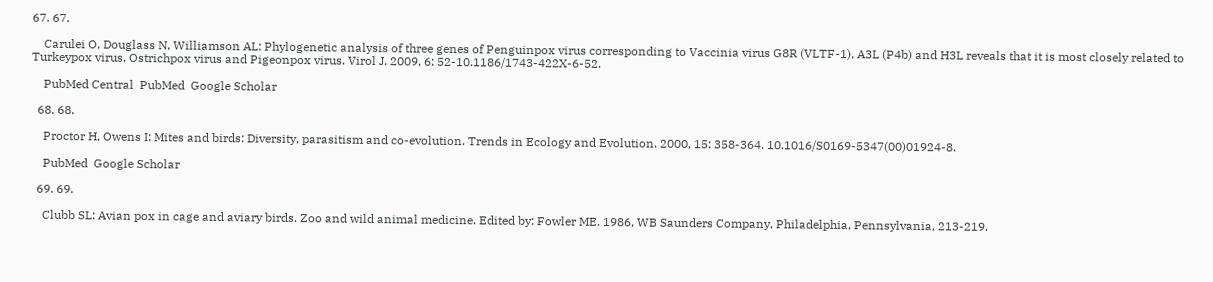67. 67.

    Carulei O, Douglass N, Williamson AL: Phylogenetic analysis of three genes of Penguinpox virus corresponding to Vaccinia virus G8R (VLTF-1), A3L (P4b) and H3L reveals that it is most closely related to Turkeypox virus, Ostrichpox virus and Pigeonpox virus. Virol J. 2009, 6: 52-10.1186/1743-422X-6-52.

    PubMed Central  PubMed  Google Scholar

  68. 68.

    Proctor H, Owens I: Mites and birds: Diversity, parasitism and co-evolution. Trends in Ecology and Evolution. 2000, 15: 358-364. 10.1016/S0169-5347(00)01924-8.

    PubMed  Google Scholar

  69. 69.

    Clubb SL: Avian pox in cage and aviary birds. Zoo and wild animal medicine. Edited by: Fowler ME. 1986, WB Saunders Company, Philadelphia, Pennsylvania, 213-219.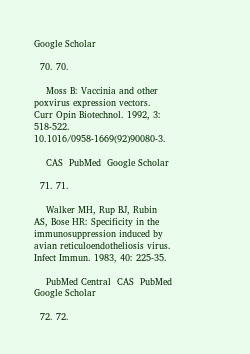Google Scholar

  70. 70.

    Moss B: Vaccinia and other poxvirus expression vectors. Curr Opin Biotechnol. 1992, 3: 518-522. 10.1016/0958-1669(92)90080-3.

    CAS  PubMed  Google Scholar

  71. 71.

    Walker MH, Rup BJ, Rubin AS, Bose HR: Specificity in the immunosuppression induced by avian reticuloendotheliosis virus. Infect Immun. 1983, 40: 225-35.

    PubMed Central  CAS  PubMed  Google Scholar

  72. 72.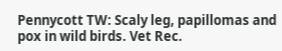Pennycott TW: Scaly leg, papillomas and pox in wild birds. Vet Rec.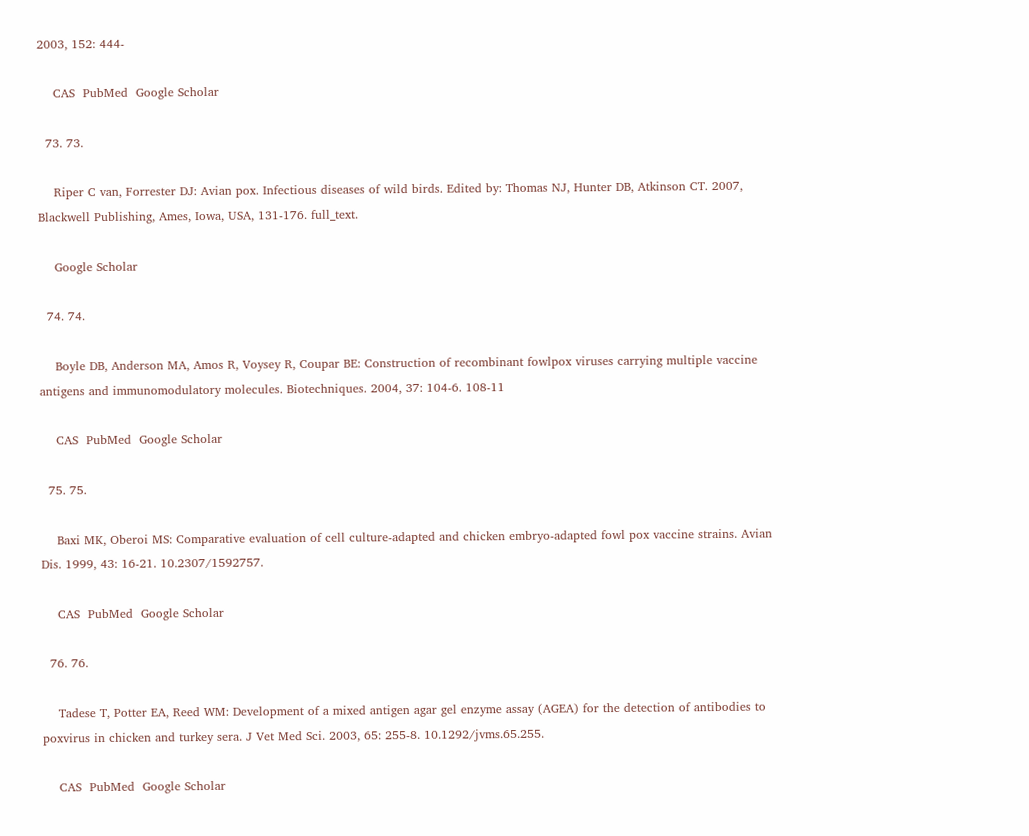2003, 152: 444-

    CAS  PubMed  Google Scholar

  73. 73.

    Riper C van, Forrester DJ: Avian pox. Infectious diseases of wild birds. Edited by: Thomas NJ, Hunter DB, Atkinson CT. 2007, Blackwell Publishing, Ames, Iowa, USA, 131-176. full_text.

    Google Scholar

  74. 74.

    Boyle DB, Anderson MA, Amos R, Voysey R, Coupar BE: Construction of recombinant fowlpox viruses carrying multiple vaccine antigens and immunomodulatory molecules. Biotechniques. 2004, 37: 104-6. 108-11

    CAS  PubMed  Google Scholar

  75. 75.

    Baxi MK, Oberoi MS: Comparative evaluation of cell culture-adapted and chicken embryo-adapted fowl pox vaccine strains. Avian Dis. 1999, 43: 16-21. 10.2307/1592757.

    CAS  PubMed  Google Scholar

  76. 76.

    Tadese T, Potter EA, Reed WM: Development of a mixed antigen agar gel enzyme assay (AGEA) for the detection of antibodies to poxvirus in chicken and turkey sera. J Vet Med Sci. 2003, 65: 255-8. 10.1292/jvms.65.255.

    CAS  PubMed  Google Scholar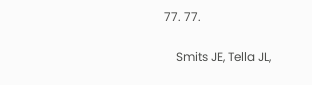77. 77.

    Smits JE, Tella JL,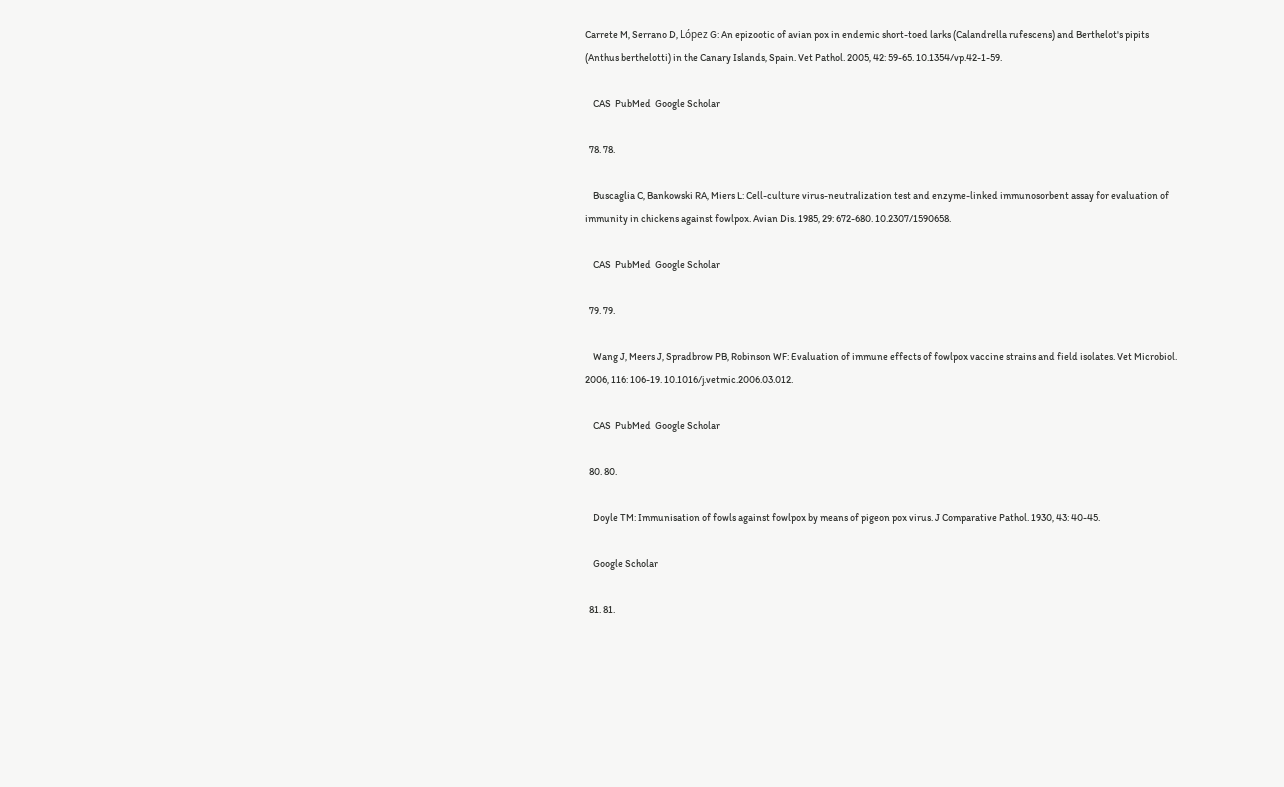Carrete M, Serrano D, López G: An epizootic of avian pox in endemic short-toed larks (Calandrella rufescens) and Berthelot's pipits (Anthus berthelotti) in the Canary Islands, Spain. Vet Pathol. 2005, 42: 59-65. 10.1354/vp.42-1-59.

    CAS  PubMed  Google Scholar

  78. 78.

    Buscaglia C, Bankowski RA, Miers L: Cell-culture virus-neutralization test and enzyme-linked immunosorbent assay for evaluation of immunity in chickens against fowlpox. Avian Dis. 1985, 29: 672-680. 10.2307/1590658.

    CAS  PubMed  Google Scholar

  79. 79.

    Wang J, Meers J, Spradbrow PB, Robinson WF: Evaluation of immune effects of fowlpox vaccine strains and field isolates. Vet Microbiol. 2006, 116: 106-19. 10.1016/j.vetmic.2006.03.012.

    CAS  PubMed  Google Scholar

  80. 80.

    Doyle TM: Immunisation of fowls against fowlpox by means of pigeon pox virus. J Comparative Pathol. 1930, 43: 40-45.

    Google Scholar

  81. 81.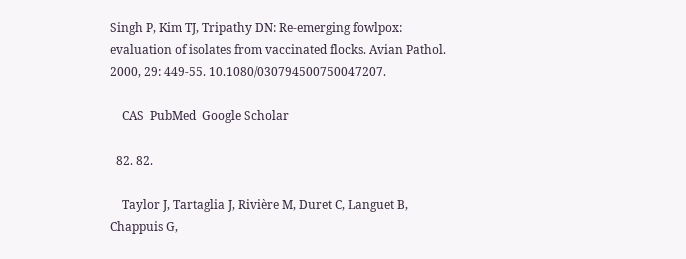Singh P, Kim TJ, Tripathy DN: Re-emerging fowlpox: evaluation of isolates from vaccinated flocks. Avian Pathol. 2000, 29: 449-55. 10.1080/030794500750047207.

    CAS  PubMed  Google Scholar

  82. 82.

    Taylor J, Tartaglia J, Rivière M, Duret C, Languet B, Chappuis G,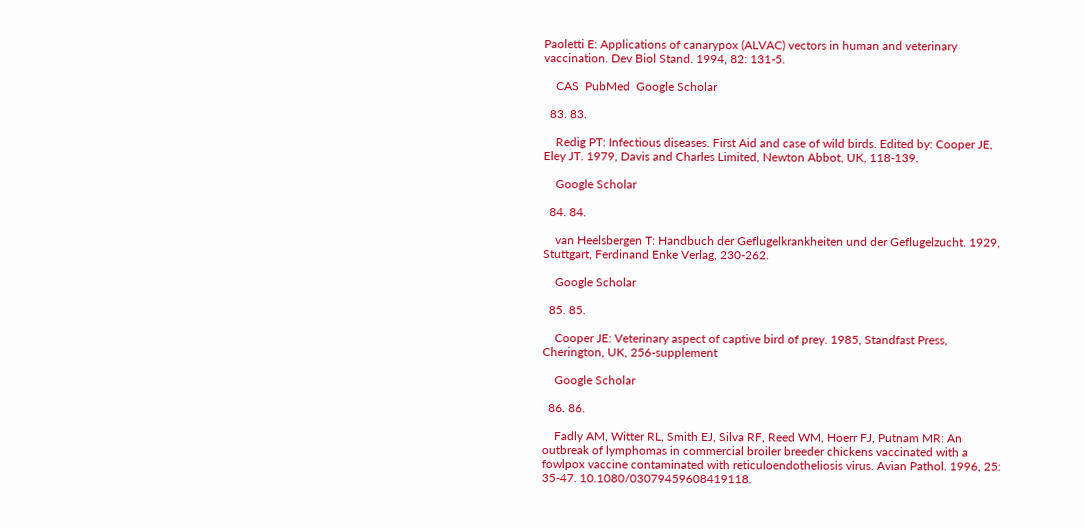Paoletti E: Applications of canarypox (ALVAC) vectors in human and veterinary vaccination. Dev Biol Stand. 1994, 82: 131-5.

    CAS  PubMed  Google Scholar

  83. 83.

    Redig PT: Infectious diseases. First Aid and case of wild birds. Edited by: Cooper JE, Eley JT. 1979, Davis and Charles Limited, Newton Abbot, UK, 118-139.

    Google Scholar

  84. 84.

    van Heelsbergen T: Handbuch der Geflugelkrankheiten und der Geflugelzucht. 1929, Stuttgart, Ferdinand Enke Verlag, 230-262.

    Google Scholar

  85. 85.

    Cooper JE: Veterinary aspect of captive bird of prey. 1985, Standfast Press, Cherington, UK, 256-supplement

    Google Scholar

  86. 86.

    Fadly AM, Witter RL, Smith EJ, Silva RF, Reed WM, Hoerr FJ, Putnam MR: An outbreak of lymphomas in commercial broiler breeder chickens vaccinated with a fowlpox vaccine contaminated with reticuloendotheliosis virus. Avian Pathol. 1996, 25: 35-47. 10.1080/03079459608419118.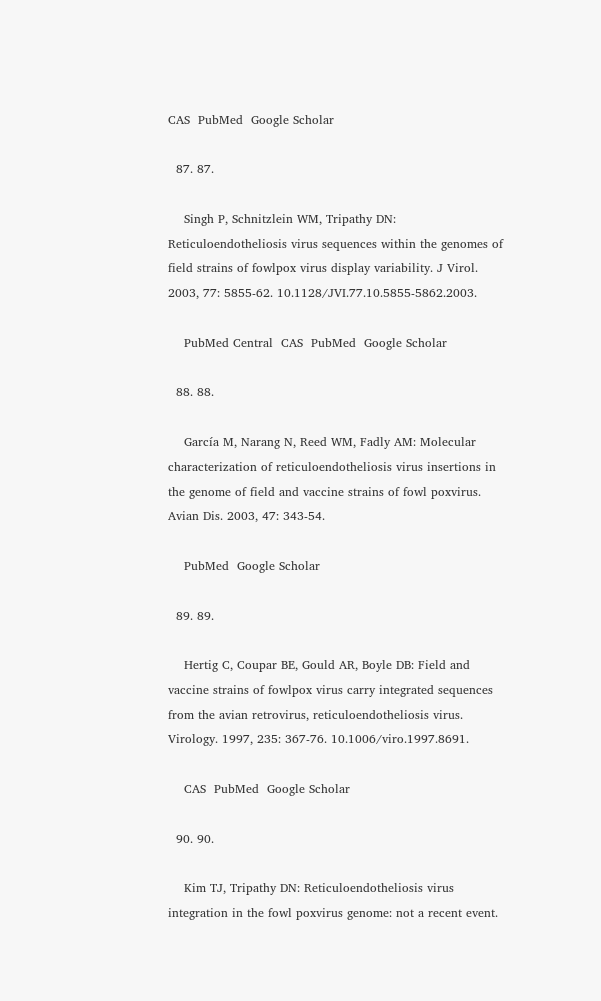CAS  PubMed  Google Scholar

  87. 87.

    Singh P, Schnitzlein WM, Tripathy DN: Reticuloendotheliosis virus sequences within the genomes of field strains of fowlpox virus display variability. J Virol. 2003, 77: 5855-62. 10.1128/JVI.77.10.5855-5862.2003.

    PubMed Central  CAS  PubMed  Google Scholar

  88. 88.

    García M, Narang N, Reed WM, Fadly AM: Molecular characterization of reticuloendotheliosis virus insertions in the genome of field and vaccine strains of fowl poxvirus. Avian Dis. 2003, 47: 343-54.

    PubMed  Google Scholar

  89. 89.

    Hertig C, Coupar BE, Gould AR, Boyle DB: Field and vaccine strains of fowlpox virus carry integrated sequences from the avian retrovirus, reticuloendotheliosis virus. Virology. 1997, 235: 367-76. 10.1006/viro.1997.8691.

    CAS  PubMed  Google Scholar

  90. 90.

    Kim TJ, Tripathy DN: Reticuloendotheliosis virus integration in the fowl poxvirus genome: not a recent event.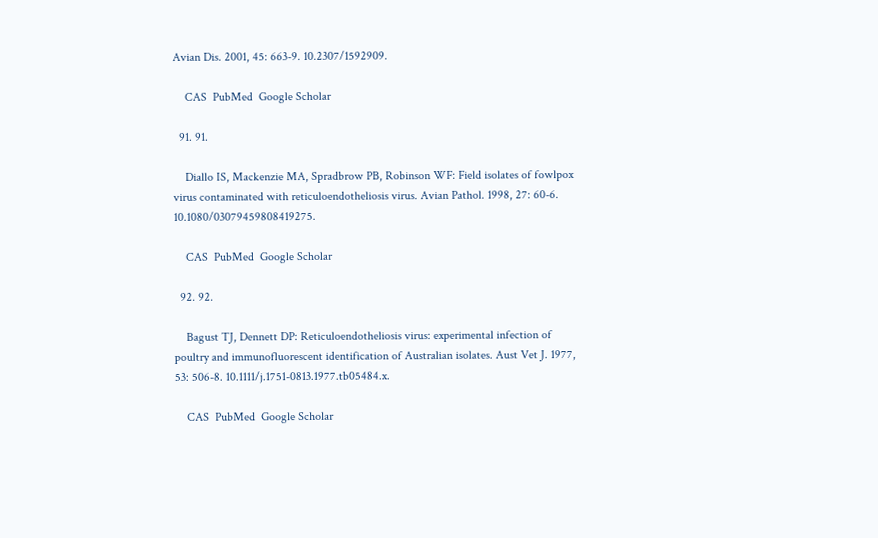Avian Dis. 2001, 45: 663-9. 10.2307/1592909.

    CAS  PubMed  Google Scholar

  91. 91.

    Diallo IS, Mackenzie MA, Spradbrow PB, Robinson WF: Field isolates of fowlpox virus contaminated with reticuloendotheliosis virus. Avian Pathol. 1998, 27: 60-6. 10.1080/03079459808419275.

    CAS  PubMed  Google Scholar

  92. 92.

    Bagust TJ, Dennett DP: Reticuloendotheliosis virus: experimental infection of poultry and immunofluorescent identification of Australian isolates. Aust Vet J. 1977, 53: 506-8. 10.1111/j.1751-0813.1977.tb05484.x.

    CAS  PubMed  Google Scholar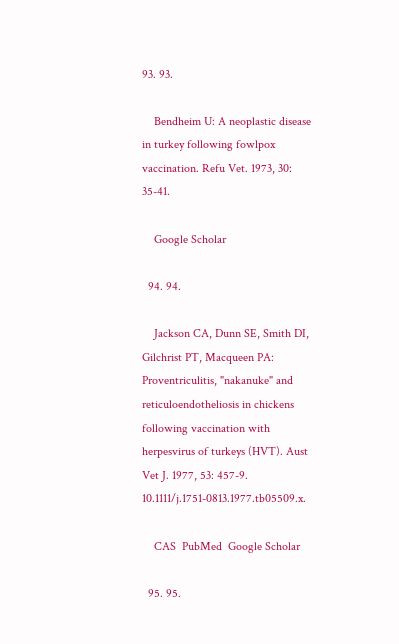93. 93.

    Bendheim U: A neoplastic disease in turkey following fowlpox vaccination. Refu Vet. 1973, 30: 35-41.

    Google Scholar

  94. 94.

    Jackson CA, Dunn SE, Smith DI, Gilchrist PT, Macqueen PA: Proventriculitis, "nakanuke" and reticuloendotheliosis in chickens following vaccination with herpesvirus of turkeys (HVT). Aust Vet J. 1977, 53: 457-9. 10.1111/j.1751-0813.1977.tb05509.x.

    CAS  PubMed  Google Scholar

  95. 95.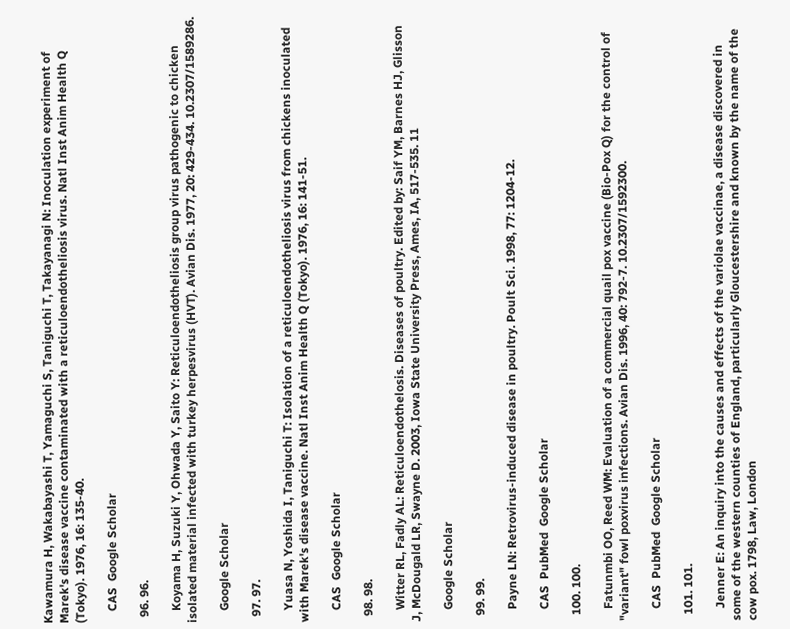Kawamura H, Wakabayashi T, Yamaguchi S, Taniguchi T, Takayanagi N: Inoculation experiment of Marek's disease vaccine contaminated with a reticuloendotheliosis virus. Natl Inst Anim Health Q (Tokyo). 1976, 16: 135-40.

    CAS  Google Scholar

  96. 96.

    Koyama H, Suzuki Y, Ohwada Y, Saito Y: Reticuloendotheliosis group virus pathogenic to chicken isolated material infected with turkey herpesvirus (HVT). Avian Dis. 1977, 20: 429-434. 10.2307/1589286.

    Google Scholar

  97. 97.

    Yuasa N, Yoshida I, Taniguchi T: Isolation of a reticuloendotheliosis virus from chickens inoculated with Marek's disease vaccine. Natl Inst Anim Health Q (Tokyo). 1976, 16: 141-51.

    CAS  Google Scholar

  98. 98.

    Witter RL, Fadly AL: Reticuloendothelosis. Diseases of poultry. Edited by: Saif YM, Barnes HJ, Glisson J, McDougald LR, Swayne D. 2003, Iowa State University Press, Ames, IA, 517-535. 11

    Google Scholar

  99. 99.

    Payne LN: Retrovirus-induced disease in poultry. Poult Sci. 1998, 77: 1204-12.

    CAS  PubMed  Google Scholar

  100. 100.

    Fatunmbi OO, Reed WM: Evaluation of a commercial quail pox vaccine (Bio-Pox Q) for the control of "variant" fowl poxvirus infections. Avian Dis. 1996, 40: 792-7. 10.2307/1592300.

    CAS  PubMed  Google Scholar

  101. 101.

    Jenner E: An inquiry into the causes and effects of the variolae vaccinae, a disease discovered in some of the western counties of England, particularly Gloucestershire and known by the name of the cow pox. 1798, Law, London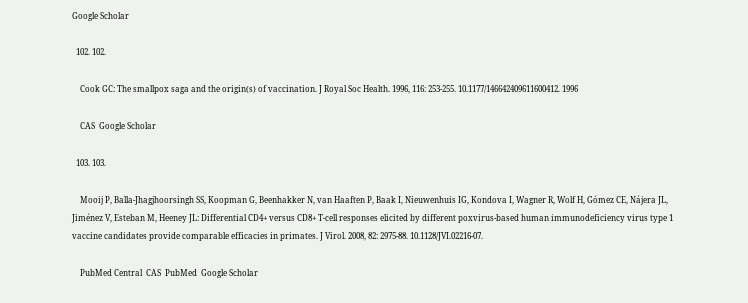Google Scholar

  102. 102.

    Cook GC: The smallpox saga and the origin(s) of vaccination. J Royal Soc Health. 1996, 116: 253-255. 10.1177/146642409611600412. 1996

    CAS  Google Scholar

  103. 103.

    Mooij P, Balla-Jhagjhoorsingh SS, Koopman G, Beenhakker N, van Haaften P, Baak I, Nieuwenhuis IG, Kondova I, Wagner R, Wolf H, Gómez CE, Nájera JL, Jiménez V, Esteban M, Heeney JL: Differential CD4+ versus CD8+ T-cell responses elicited by different poxvirus-based human immunodeficiency virus type 1 vaccine candidates provide comparable efficacies in primates. J Virol. 2008, 82: 2975-88. 10.1128/JVI.02216-07.

    PubMed Central  CAS  PubMed  Google Scholar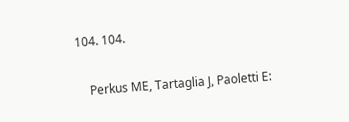104. 104.

    Perkus ME, Tartaglia J, Paoletti E: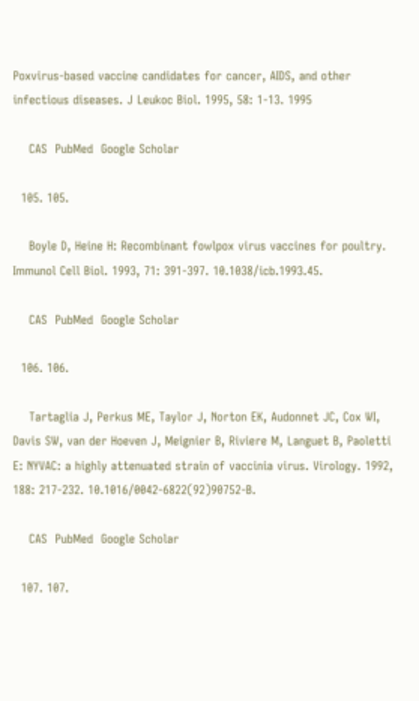Poxvirus-based vaccine candidates for cancer, AIDS, and other infectious diseases. J Leukoc Biol. 1995, 58: 1-13. 1995

    CAS  PubMed  Google Scholar

  105. 105.

    Boyle D, Heine H: Recombinant fowlpox virus vaccines for poultry. Immunol Cell Biol. 1993, 71: 391-397. 10.1038/icb.1993.45.

    CAS  PubMed  Google Scholar

  106. 106.

    Tartaglia J, Perkus ME, Taylor J, Norton EK, Audonnet JC, Cox WI, Davis SW, van der Hoeven J, Meignier B, Riviere M, Languet B, Paoletti E: NYVAC: a highly attenuated strain of vaccinia virus. Virology. 1992, 188: 217-232. 10.1016/0042-6822(92)90752-B.

    CAS  PubMed  Google Scholar

  107. 107.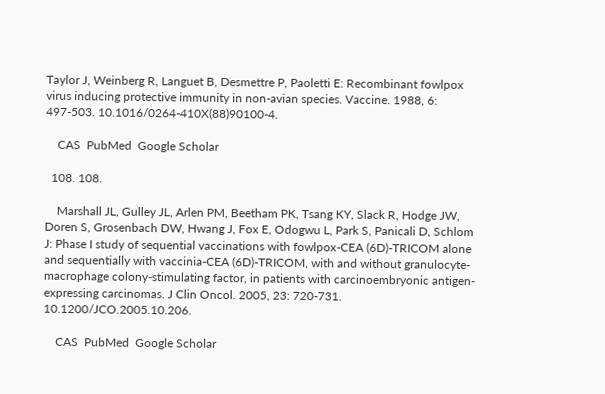Taylor J, Weinberg R, Languet B, Desmettre P, Paoletti E: Recombinant fowlpox virus inducing protective immunity in non-avian species. Vaccine. 1988, 6: 497-503. 10.1016/0264-410X(88)90100-4.

    CAS  PubMed  Google Scholar

  108. 108.

    Marshall JL, Gulley JL, Arlen PM, Beetham PK, Tsang KY, Slack R, Hodge JW, Doren S, Grosenbach DW, Hwang J, Fox E, Odogwu L, Park S, Panicali D, Schlom J: Phase I study of sequential vaccinations with fowlpox-CEA (6D)-TRICOM alone and sequentially with vaccinia-CEA (6D)-TRICOM, with and without granulocyte-macrophage colony-stimulating factor, in patients with carcinoembryonic antigen-expressing carcinomas. J Clin Oncol. 2005, 23: 720-731. 10.1200/JCO.2005.10.206.

    CAS  PubMed  Google Scholar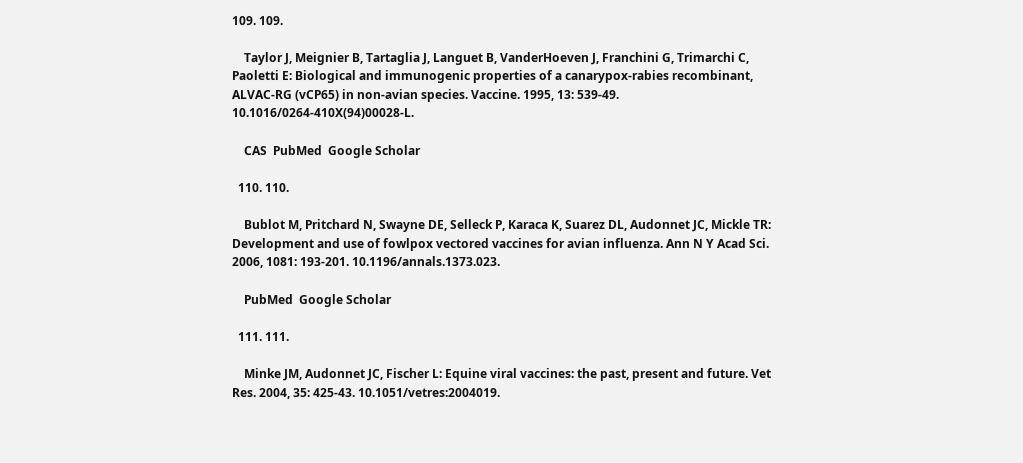109. 109.

    Taylor J, Meignier B, Tartaglia J, Languet B, VanderHoeven J, Franchini G, Trimarchi C, Paoletti E: Biological and immunogenic properties of a canarypox-rabies recombinant, ALVAC-RG (vCP65) in non-avian species. Vaccine. 1995, 13: 539-49. 10.1016/0264-410X(94)00028-L.

    CAS  PubMed  Google Scholar

  110. 110.

    Bublot M, Pritchard N, Swayne DE, Selleck P, Karaca K, Suarez DL, Audonnet JC, Mickle TR: Development and use of fowlpox vectored vaccines for avian influenza. Ann N Y Acad Sci. 2006, 1081: 193-201. 10.1196/annals.1373.023.

    PubMed  Google Scholar

  111. 111.

    Minke JM, Audonnet JC, Fischer L: Equine viral vaccines: the past, present and future. Vet Res. 2004, 35: 425-43. 10.1051/vetres:2004019.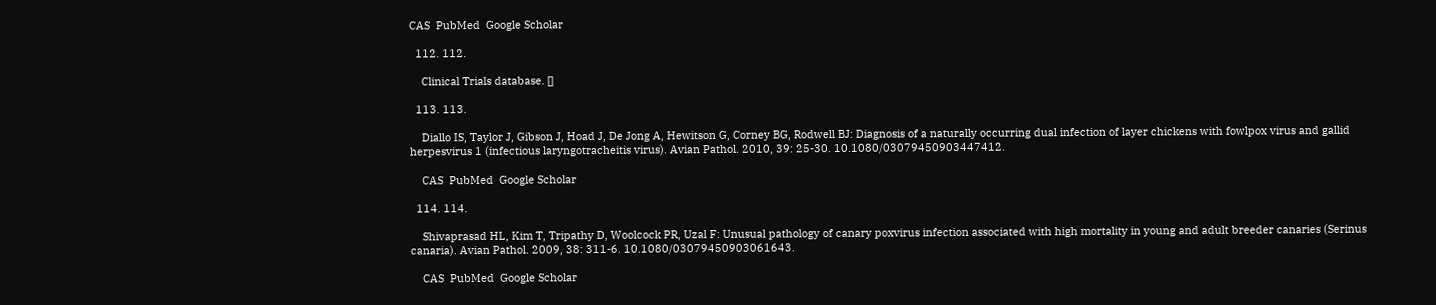CAS  PubMed  Google Scholar

  112. 112.

    Clinical Trials database. []

  113. 113.

    Diallo IS, Taylor J, Gibson J, Hoad J, De Jong A, Hewitson G, Corney BG, Rodwell BJ: Diagnosis of a naturally occurring dual infection of layer chickens with fowlpox virus and gallid herpesvirus 1 (infectious laryngotracheitis virus). Avian Pathol. 2010, 39: 25-30. 10.1080/03079450903447412.

    CAS  PubMed  Google Scholar

  114. 114.

    Shivaprasad HL, Kim T, Tripathy D, Woolcock PR, Uzal F: Unusual pathology of canary poxvirus infection associated with high mortality in young and adult breeder canaries (Serinus canaria). Avian Pathol. 2009, 38: 311-6. 10.1080/03079450903061643.

    CAS  PubMed  Google Scholar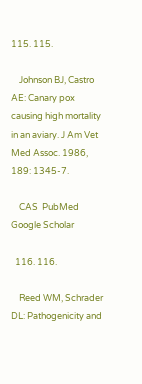115. 115.

    Johnson BJ, Castro AE: Canary pox causing high mortality in an aviary. J Am Vet Med Assoc. 1986, 189: 1345-7.

    CAS  PubMed  Google Scholar

  116. 116.

    Reed WM, Schrader DL: Pathogenicity and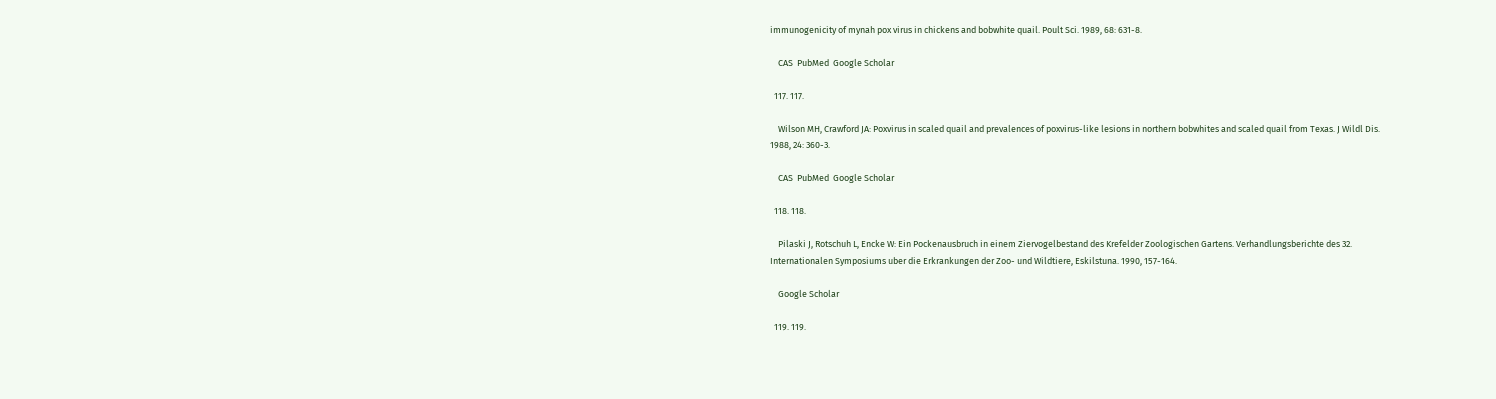immunogenicity of mynah pox virus in chickens and bobwhite quail. Poult Sci. 1989, 68: 631-8.

    CAS  PubMed  Google Scholar

  117. 117.

    Wilson MH, Crawford JA: Poxvirus in scaled quail and prevalences of poxvirus-like lesions in northern bobwhites and scaled quail from Texas. J Wildl Dis. 1988, 24: 360-3.

    CAS  PubMed  Google Scholar

  118. 118.

    Pilaski J, Rotschuh L, Encke W: Ein Pockenausbruch in einem Ziervogelbestand des Krefelder Zoologischen Gartens. Verhandlungsberichte des 32. Internationalen Symposiums uber die Erkrankungen der Zoo- und Wildtiere, Eskilstuna. 1990, 157-164.

    Google Scholar

  119. 119.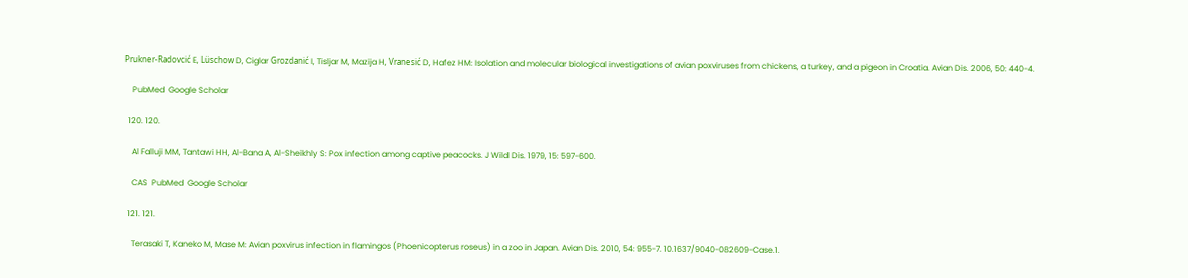Prukner-Radovcić E, Lüschow D, Ciglar Grozdanić I, Tisljar M, Mazija H, Vranesić D, Hafez HM: Isolation and molecular biological investigations of avian poxviruses from chickens, a turkey, and a pigeon in Croatia. Avian Dis. 2006, 50: 440-4.

    PubMed  Google Scholar

  120. 120.

    Al Falluji MM, Tantawi HH, Al-Bana A, Al-Sheikhly S: Pox infection among captive peacocks. J Wildl Dis. 1979, 15: 597-600.

    CAS  PubMed  Google Scholar

  121. 121.

    Terasaki T, Kaneko M, Mase M: Avian poxvirus infection in flamingos (Phoenicopterus roseus) in a zoo in Japan. Avian Dis. 2010, 54: 955-7. 10.1637/9040-082609-Case.1.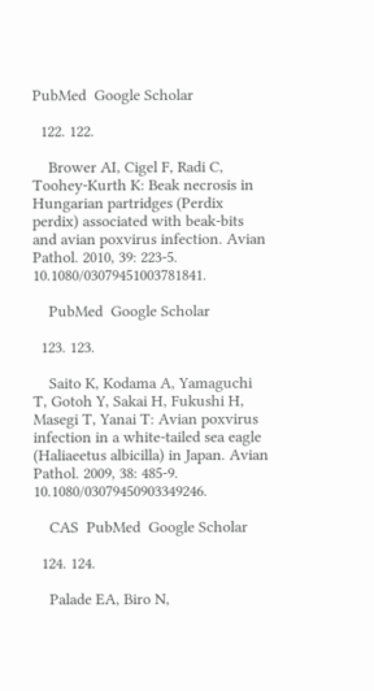PubMed  Google Scholar

  122. 122.

    Brower AI, Cigel F, Radi C, Toohey-Kurth K: Beak necrosis in Hungarian partridges (Perdix perdix) associated with beak-bits and avian poxvirus infection. Avian Pathol. 2010, 39: 223-5. 10.1080/03079451003781841.

    PubMed  Google Scholar

  123. 123.

    Saito K, Kodama A, Yamaguchi T, Gotoh Y, Sakai H, Fukushi H, Masegi T, Yanai T: Avian poxvirus infection in a white-tailed sea eagle (Haliaeetus albicilla) in Japan. Avian Pathol. 2009, 38: 485-9. 10.1080/03079450903349246.

    CAS  PubMed  Google Scholar

  124. 124.

    Palade EA, Biro N,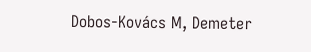Dobos-Kovács M, Demeter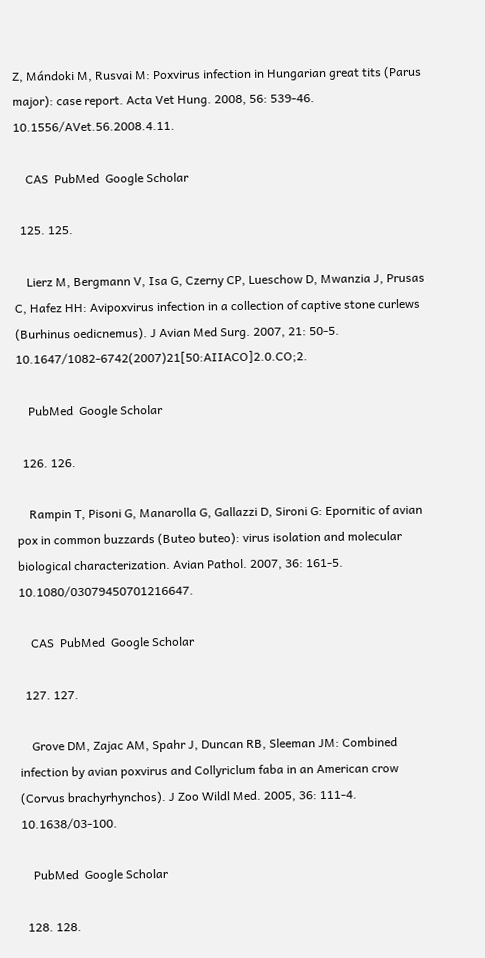Z, Mándoki M, Rusvai M: Poxvirus infection in Hungarian great tits (Parus major): case report. Acta Vet Hung. 2008, 56: 539-46. 10.1556/AVet.56.2008.4.11.

    CAS  PubMed  Google Scholar

  125. 125.

    Lierz M, Bergmann V, Isa G, Czerny CP, Lueschow D, Mwanzia J, Prusas C, Hafez HH: Avipoxvirus infection in a collection of captive stone curlews (Burhinus oedicnemus). J Avian Med Surg. 2007, 21: 50-5. 10.1647/1082-6742(2007)21[50:AIIACO]2.0.CO;2.

    PubMed  Google Scholar

  126. 126.

    Rampin T, Pisoni G, Manarolla G, Gallazzi D, Sironi G: Epornitic of avian pox in common buzzards (Buteo buteo): virus isolation and molecular biological characterization. Avian Pathol. 2007, 36: 161-5. 10.1080/03079450701216647.

    CAS  PubMed  Google Scholar

  127. 127.

    Grove DM, Zajac AM, Spahr J, Duncan RB, Sleeman JM: Combined infection by avian poxvirus and Collyriclum faba in an American crow (Corvus brachyrhynchos). J Zoo Wildl Med. 2005, 36: 111-4. 10.1638/03-100.

    PubMed  Google Scholar

  128. 128.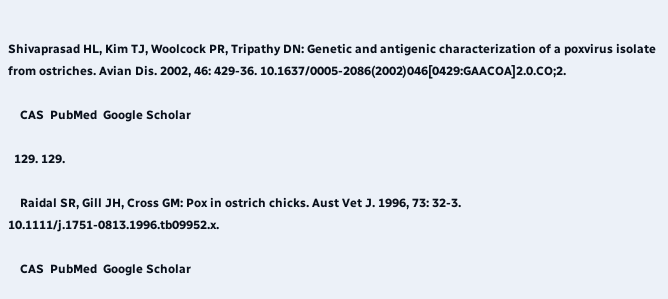Shivaprasad HL, Kim TJ, Woolcock PR, Tripathy DN: Genetic and antigenic characterization of a poxvirus isolate from ostriches. Avian Dis. 2002, 46: 429-36. 10.1637/0005-2086(2002)046[0429:GAACOA]2.0.CO;2.

    CAS  PubMed  Google Scholar

  129. 129.

    Raidal SR, Gill JH, Cross GM: Pox in ostrich chicks. Aust Vet J. 1996, 73: 32-3. 10.1111/j.1751-0813.1996.tb09952.x.

    CAS  PubMed  Google Scholar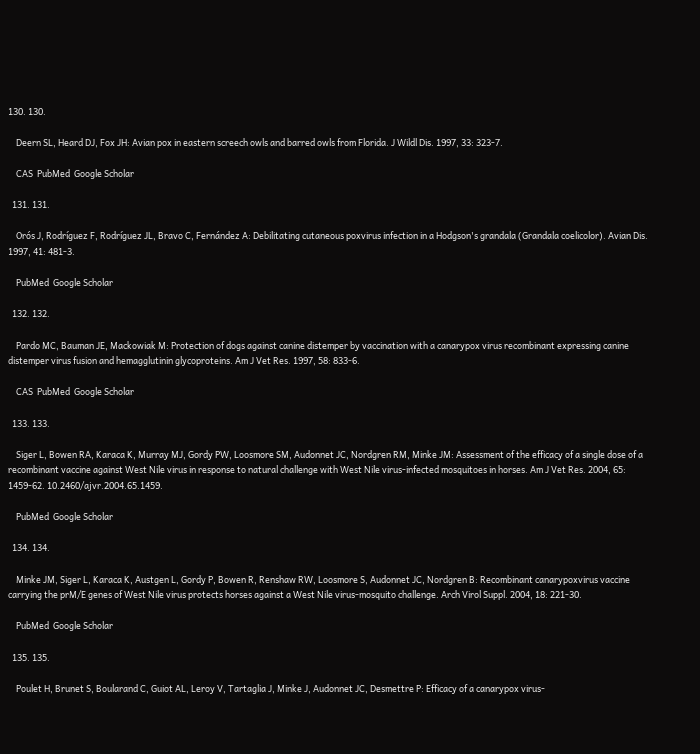130. 130.

    Deern SL, Heard DJ, Fox JH: Avian pox in eastern screech owls and barred owls from Florida. J Wildl Dis. 1997, 33: 323-7.

    CAS  PubMed  Google Scholar

  131. 131.

    Orós J, Rodríguez F, Rodríguez JL, Bravo C, Fernández A: Debilitating cutaneous poxvirus infection in a Hodgson's grandala (Grandala coelicolor). Avian Dis. 1997, 41: 481-3.

    PubMed  Google Scholar

  132. 132.

    Pardo MC, Bauman JE, Mackowiak M: Protection of dogs against canine distemper by vaccination with a canarypox virus recombinant expressing canine distemper virus fusion and hemagglutinin glycoproteins. Am J Vet Res. 1997, 58: 833-6.

    CAS  PubMed  Google Scholar

  133. 133.

    Siger L, Bowen RA, Karaca K, Murray MJ, Gordy PW, Loosmore SM, Audonnet JC, Nordgren RM, Minke JM: Assessment of the efficacy of a single dose of a recombinant vaccine against West Nile virus in response to natural challenge with West Nile virus-infected mosquitoes in horses. Am J Vet Res. 2004, 65: 1459-62. 10.2460/ajvr.2004.65.1459.

    PubMed  Google Scholar

  134. 134.

    Minke JM, Siger L, Karaca K, Austgen L, Gordy P, Bowen R, Renshaw RW, Loosmore S, Audonnet JC, Nordgren B: Recombinant canarypoxvirus vaccine carrying the prM/E genes of West Nile virus protects horses against a West Nile virus-mosquito challenge. Arch Virol Suppl. 2004, 18: 221-30.

    PubMed  Google Scholar

  135. 135.

    Poulet H, Brunet S, Boularand C, Guiot AL, Leroy V, Tartaglia J, Minke J, Audonnet JC, Desmettre P: Efficacy of a canarypox virus-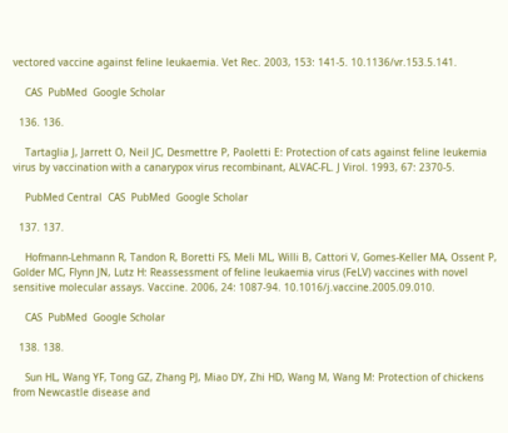vectored vaccine against feline leukaemia. Vet Rec. 2003, 153: 141-5. 10.1136/vr.153.5.141.

    CAS  PubMed  Google Scholar

  136. 136.

    Tartaglia J, Jarrett O, Neil JC, Desmettre P, Paoletti E: Protection of cats against feline leukemia virus by vaccination with a canarypox virus recombinant, ALVAC-FL. J Virol. 1993, 67: 2370-5.

    PubMed Central  CAS  PubMed  Google Scholar

  137. 137.

    Hofmann-Lehmann R, Tandon R, Boretti FS, Meli ML, Willi B, Cattori V, Gomes-Keller MA, Ossent P, Golder MC, Flynn JN, Lutz H: Reassessment of feline leukaemia virus (FeLV) vaccines with novel sensitive molecular assays. Vaccine. 2006, 24: 1087-94. 10.1016/j.vaccine.2005.09.010.

    CAS  PubMed  Google Scholar

  138. 138.

    Sun HL, Wang YF, Tong GZ, Zhang PJ, Miao DY, Zhi HD, Wang M, Wang M: Protection of chickens from Newcastle disease and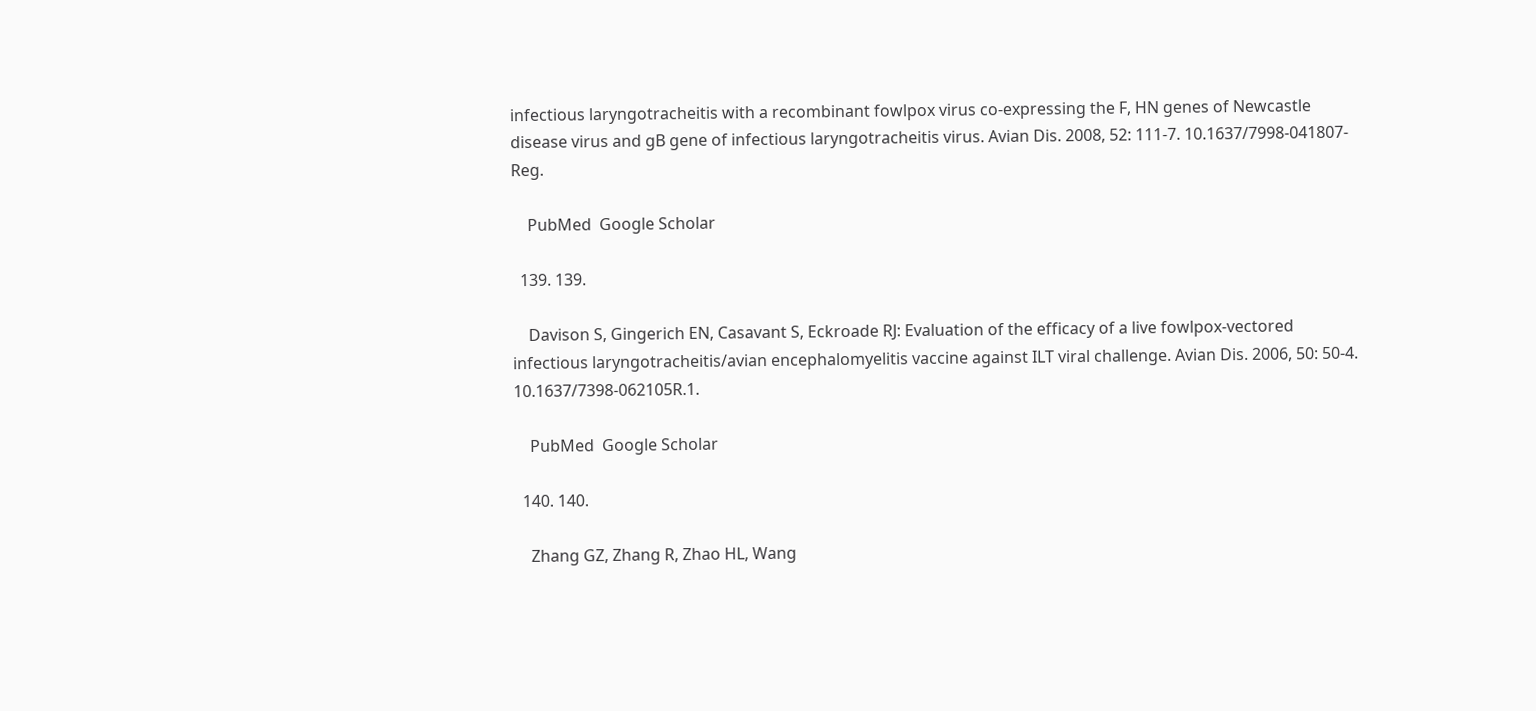infectious laryngotracheitis with a recombinant fowlpox virus co-expressing the F, HN genes of Newcastle disease virus and gB gene of infectious laryngotracheitis virus. Avian Dis. 2008, 52: 111-7. 10.1637/7998-041807-Reg.

    PubMed  Google Scholar

  139. 139.

    Davison S, Gingerich EN, Casavant S, Eckroade RJ: Evaluation of the efficacy of a live fowlpox-vectored infectious laryngotracheitis/avian encephalomyelitis vaccine against ILT viral challenge. Avian Dis. 2006, 50: 50-4. 10.1637/7398-062105R.1.

    PubMed  Google Scholar

  140. 140.

    Zhang GZ, Zhang R, Zhao HL, Wang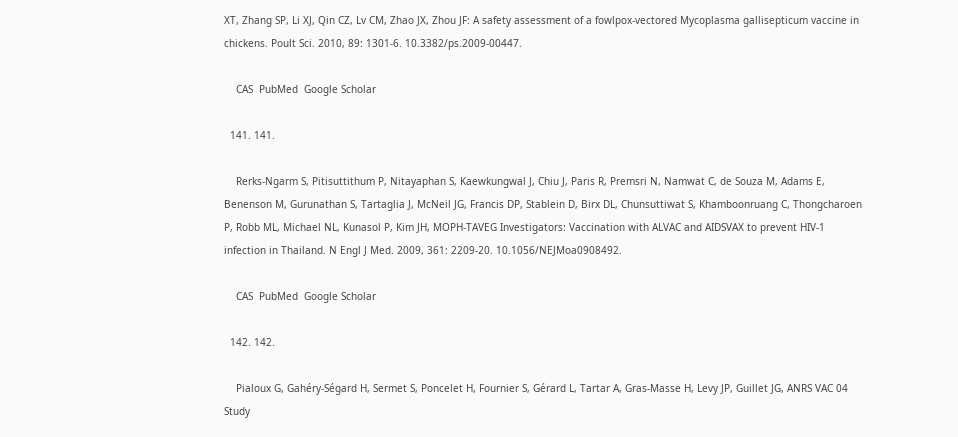XT, Zhang SP, Li XJ, Qin CZ, Lv CM, Zhao JX, Zhou JF: A safety assessment of a fowlpox-vectored Mycoplasma gallisepticum vaccine in chickens. Poult Sci. 2010, 89: 1301-6. 10.3382/ps.2009-00447.

    CAS  PubMed  Google Scholar

  141. 141.

    Rerks-Ngarm S, Pitisuttithum P, Nitayaphan S, Kaewkungwal J, Chiu J, Paris R, Premsri N, Namwat C, de Souza M, Adams E, Benenson M, Gurunathan S, Tartaglia J, McNeil JG, Francis DP, Stablein D, Birx DL, Chunsuttiwat S, Khamboonruang C, Thongcharoen P, Robb ML, Michael NL, Kunasol P, Kim JH, MOPH-TAVEG Investigators: Vaccination with ALVAC and AIDSVAX to prevent HIV-1 infection in Thailand. N Engl J Med. 2009, 361: 2209-20. 10.1056/NEJMoa0908492.

    CAS  PubMed  Google Scholar

  142. 142.

    Pialoux G, Gahéry-Ségard H, Sermet S, Poncelet H, Fournier S, Gérard L, Tartar A, Gras-Masse H, Levy JP, Guillet JG, ANRS VAC 04 Study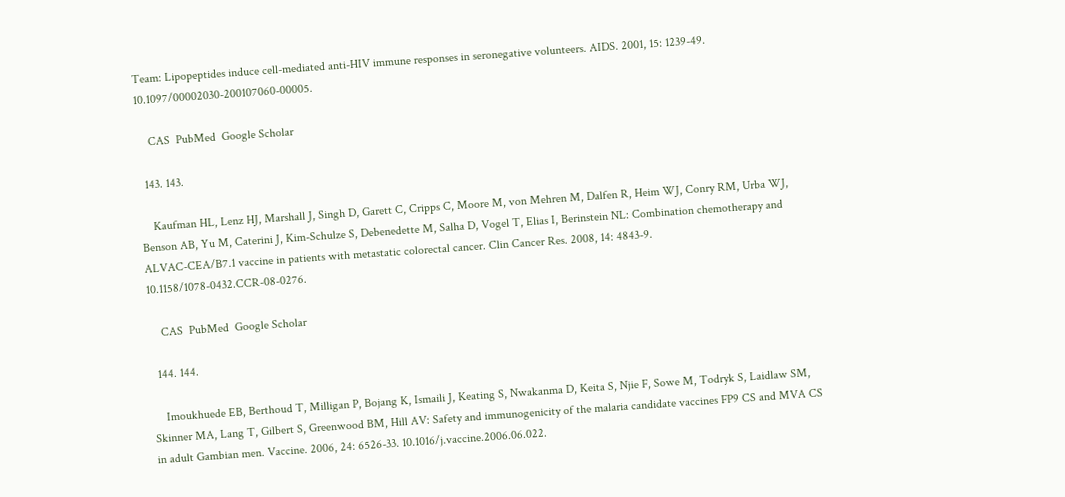Team: Lipopeptides induce cell-mediated anti-HIV immune responses in seronegative volunteers. AIDS. 2001, 15: 1239-49. 10.1097/00002030-200107060-00005.

    CAS  PubMed  Google Scholar

  143. 143.

    Kaufman HL, Lenz HJ, Marshall J, Singh D, Garett C, Cripps C, Moore M, von Mehren M, Dalfen R, Heim WJ, Conry RM, Urba WJ, Benson AB, Yu M, Caterini J, Kim-Schulze S, Debenedette M, Salha D, Vogel T, Elias I, Berinstein NL: Combination chemotherapy and ALVAC-CEA/B7.1 vaccine in patients with metastatic colorectal cancer. Clin Cancer Res. 2008, 14: 4843-9. 10.1158/1078-0432.CCR-08-0276.

    CAS  PubMed  Google Scholar

  144. 144.

    Imoukhuede EB, Berthoud T, Milligan P, Bojang K, Ismaili J, Keating S, Nwakanma D, Keita S, Njie F, Sowe M, Todryk S, Laidlaw SM, Skinner MA, Lang T, Gilbert S, Greenwood BM, Hill AV: Safety and immunogenicity of the malaria candidate vaccines FP9 CS and MVA CS in adult Gambian men. Vaccine. 2006, 24: 6526-33. 10.1016/j.vaccine.2006.06.022.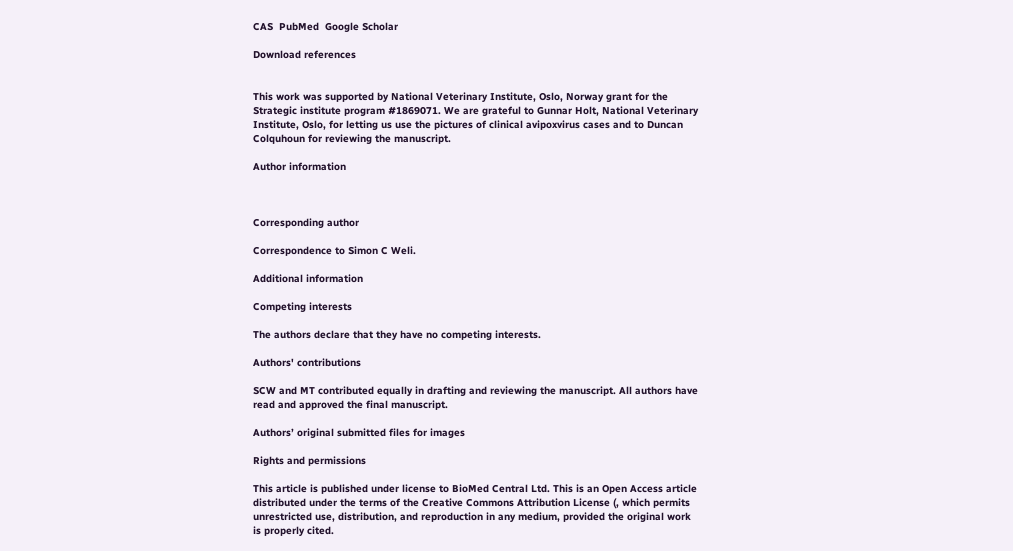CAS  PubMed  Google Scholar

Download references


This work was supported by National Veterinary Institute, Oslo, Norway grant for the Strategic institute program #1869071. We are grateful to Gunnar Holt, National Veterinary Institute, Oslo, for letting us use the pictures of clinical avipoxvirus cases and to Duncan Colquhoun for reviewing the manuscript.

Author information



Corresponding author

Correspondence to Simon C Weli.

Additional information

Competing interests

The authors declare that they have no competing interests.

Authors' contributions

SCW and MT contributed equally in drafting and reviewing the manuscript. All authors have read and approved the final manuscript.

Authors’ original submitted files for images

Rights and permissions

This article is published under license to BioMed Central Ltd. This is an Open Access article distributed under the terms of the Creative Commons Attribution License (, which permits unrestricted use, distribution, and reproduction in any medium, provided the original work is properly cited.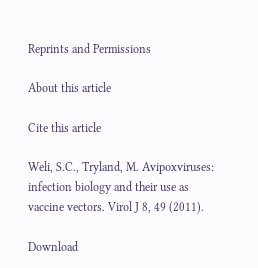Reprints and Permissions

About this article

Cite this article

Weli, S.C., Tryland, M. Avipoxviruses: infection biology and their use as vaccine vectors. Virol J 8, 49 (2011).

Download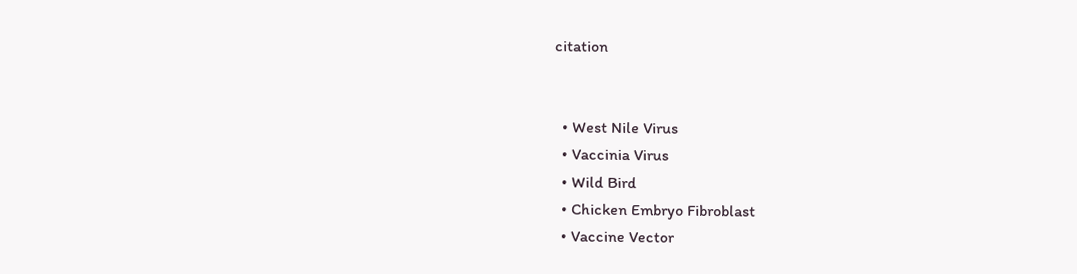citation


  • West Nile Virus
  • Vaccinia Virus
  • Wild Bird
  • Chicken Embryo Fibroblast
  • Vaccine Vector